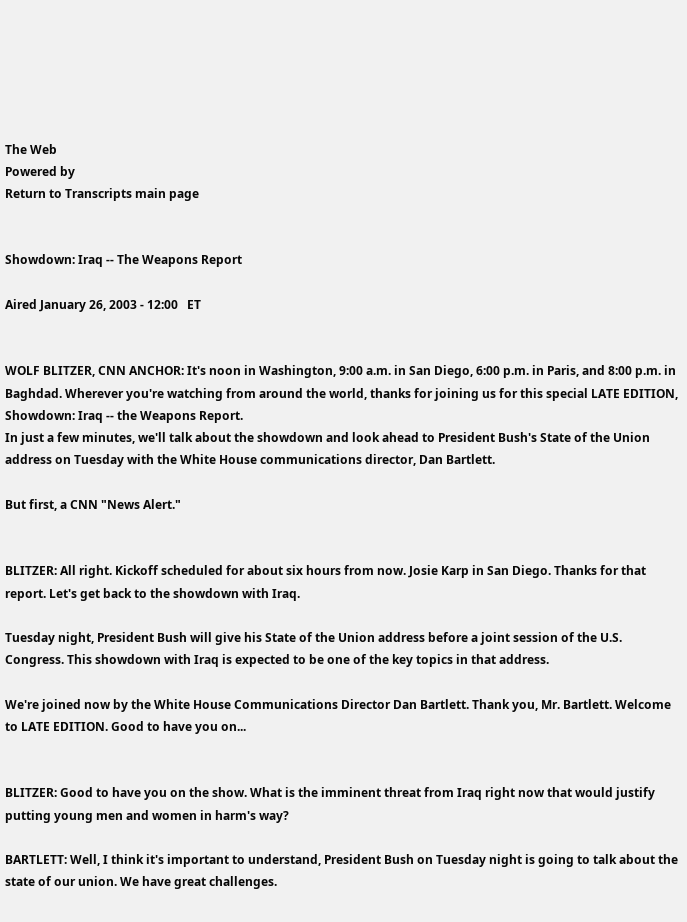The Web
Powered by
Return to Transcripts main page


Showdown: Iraq -- The Weapons Report

Aired January 26, 2003 - 12:00   ET


WOLF BLITZER, CNN ANCHOR: It's noon in Washington, 9:00 a.m. in San Diego, 6:00 p.m. in Paris, and 8:00 p.m. in Baghdad. Wherever you're watching from around the world, thanks for joining us for this special LATE EDITION, Showdown: Iraq -- the Weapons Report.
In just a few minutes, we'll talk about the showdown and look ahead to President Bush's State of the Union address on Tuesday with the White House communications director, Dan Bartlett.

But first, a CNN "News Alert."


BLITZER: All right. Kickoff scheduled for about six hours from now. Josie Karp in San Diego. Thanks for that report. Let's get back to the showdown with Iraq.

Tuesday night, President Bush will give his State of the Union address before a joint session of the U.S. Congress. This showdown with Iraq is expected to be one of the key topics in that address.

We're joined now by the White House Communications Director Dan Bartlett. Thank you, Mr. Bartlett. Welcome to LATE EDITION. Good to have you on...


BLITZER: Good to have you on the show. What is the imminent threat from Iraq right now that would justify putting young men and women in harm's way?

BARTLETT: Well, I think it's important to understand, President Bush on Tuesday night is going to talk about the state of our union. We have great challenges.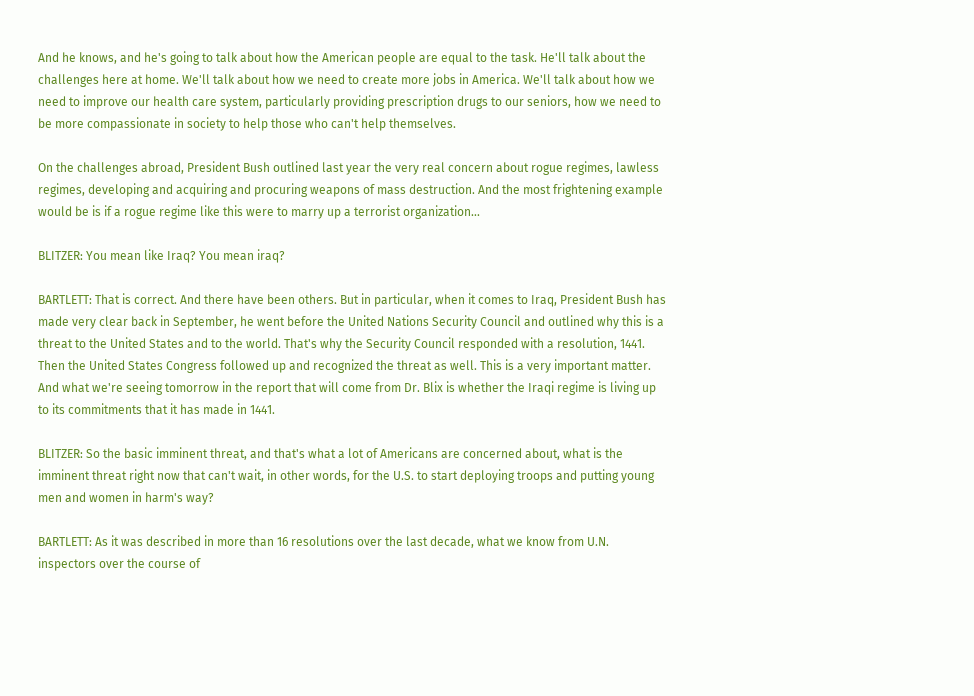And he knows, and he's going to talk about how the American people are equal to the task. He'll talk about the challenges here at home. We'll talk about how we need to create more jobs in America. We'll talk about how we need to improve our health care system, particularly providing prescription drugs to our seniors, how we need to be more compassionate in society to help those who can't help themselves.

On the challenges abroad, President Bush outlined last year the very real concern about rogue regimes, lawless regimes, developing and acquiring and procuring weapons of mass destruction. And the most frightening example would be is if a rogue regime like this were to marry up a terrorist organization...

BLITZER: You mean like Iraq? You mean iraq?

BARTLETT: That is correct. And there have been others. But in particular, when it comes to Iraq, President Bush has made very clear back in September, he went before the United Nations Security Council and outlined why this is a threat to the United States and to the world. That's why the Security Council responded with a resolution, 1441. Then the United States Congress followed up and recognized the threat as well. This is a very important matter. And what we're seeing tomorrow in the report that will come from Dr. Blix is whether the Iraqi regime is living up to its commitments that it has made in 1441.

BLITZER: So the basic imminent threat, and that's what a lot of Americans are concerned about, what is the imminent threat right now that can't wait, in other words, for the U.S. to start deploying troops and putting young men and women in harm's way?

BARTLETT: As it was described in more than 16 resolutions over the last decade, what we know from U.N. inspectors over the course of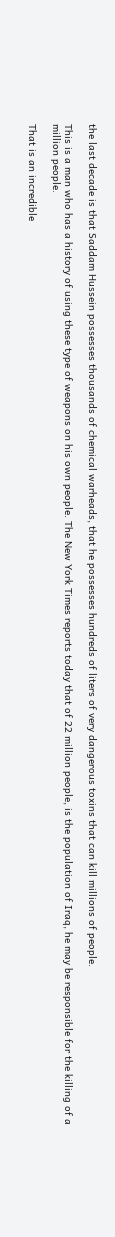the last decade is that Saddam Hussein possesses thousands of chemical warheads, that he possesses hundreds of liters of very dangerous toxins that can kill millions of people.

This is a man who has a history of using these type of weapons on his own people. The New York Times reports today that of 22 million people, is the population of Iraq, he may be responsible for the killing of a million people.

That is an incredible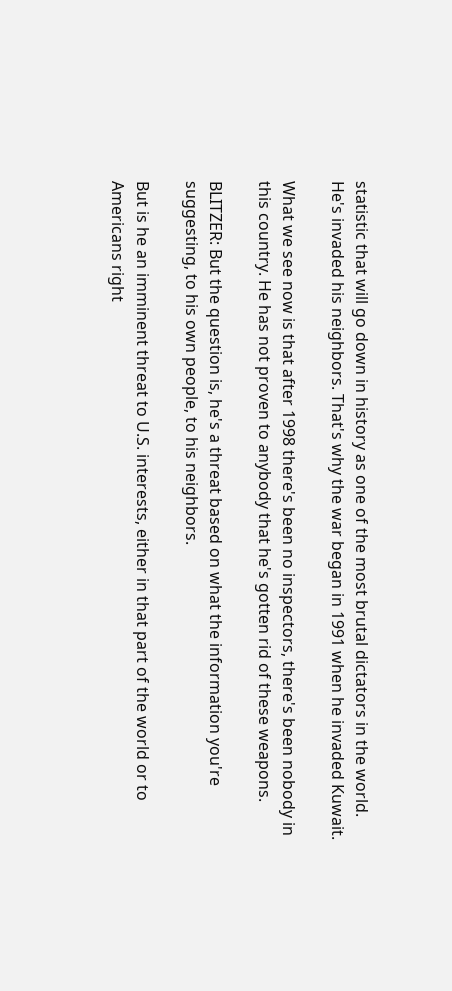statistic that will go down in history as one of the most brutal dictators in the world. He's invaded his neighbors. That's why the war began in 1991 when he invaded Kuwait.

What we see now is that after 1998 there's been no inspectors, there's been nobody in this country. He has not proven to anybody that he's gotten rid of these weapons.

BLITZER: But the question is, he's a threat based on what the information you're suggesting, to his own people, to his neighbors.

But is he an imminent threat to U.S. interests, either in that part of the world or to Americans right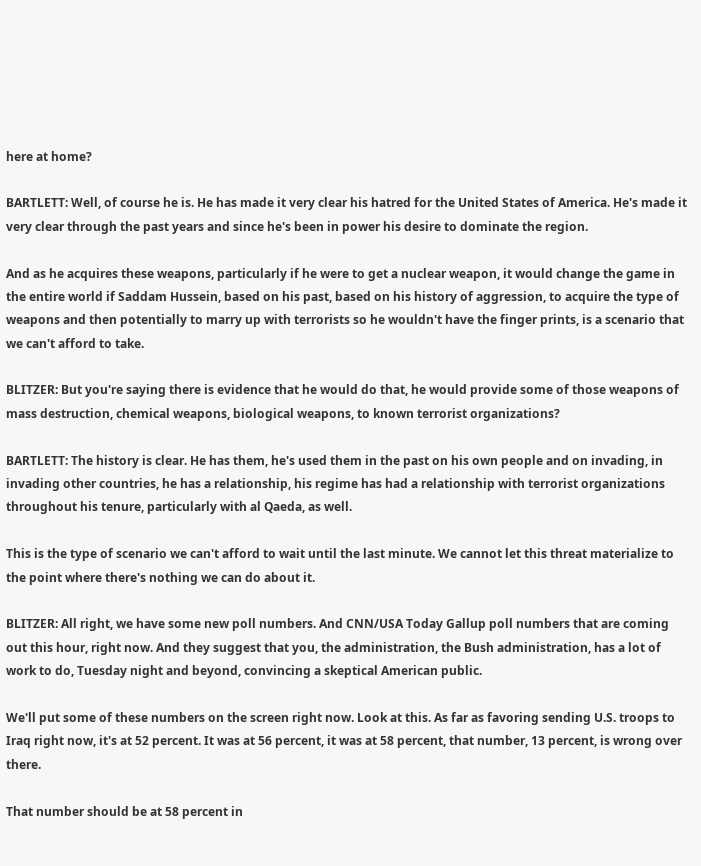here at home?

BARTLETT: Well, of course he is. He has made it very clear his hatred for the United States of America. He's made it very clear through the past years and since he's been in power his desire to dominate the region.

And as he acquires these weapons, particularly if he were to get a nuclear weapon, it would change the game in the entire world if Saddam Hussein, based on his past, based on his history of aggression, to acquire the type of weapons and then potentially to marry up with terrorists so he wouldn't have the finger prints, is a scenario that we can't afford to take.

BLITZER: But you're saying there is evidence that he would do that, he would provide some of those weapons of mass destruction, chemical weapons, biological weapons, to known terrorist organizations?

BARTLETT: The history is clear. He has them, he's used them in the past on his own people and on invading, in invading other countries, he has a relationship, his regime has had a relationship with terrorist organizations throughout his tenure, particularly with al Qaeda, as well.

This is the type of scenario we can't afford to wait until the last minute. We cannot let this threat materialize to the point where there's nothing we can do about it.

BLITZER: All right, we have some new poll numbers. And CNN/USA Today Gallup poll numbers that are coming out this hour, right now. And they suggest that you, the administration, the Bush administration, has a lot of work to do, Tuesday night and beyond, convincing a skeptical American public.

We'll put some of these numbers on the screen right now. Look at this. As far as favoring sending U.S. troops to Iraq right now, it's at 52 percent. It was at 56 percent, it was at 58 percent, that number, 13 percent, is wrong over there.

That number should be at 58 percent in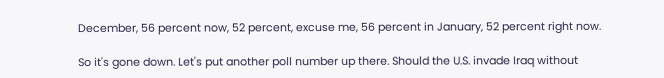December, 56 percent now, 52 percent, excuse me, 56 percent in January, 52 percent right now.

So it's gone down. Let's put another poll number up there. Should the U.S. invade Iraq without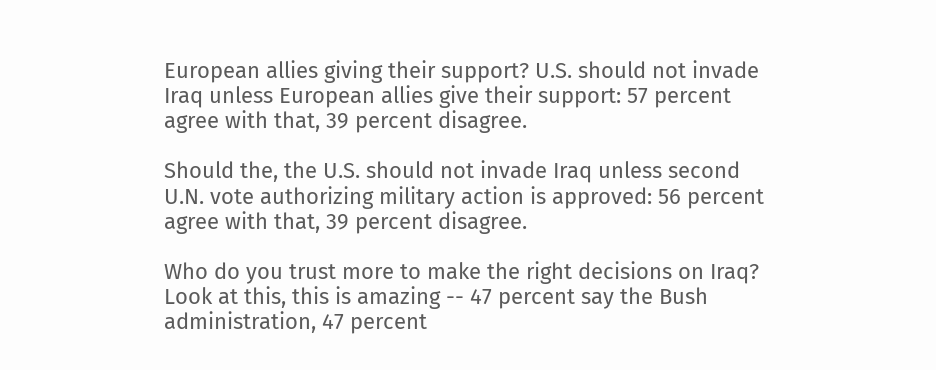European allies giving their support? U.S. should not invade Iraq unless European allies give their support: 57 percent agree with that, 39 percent disagree.

Should the, the U.S. should not invade Iraq unless second U.N. vote authorizing military action is approved: 56 percent agree with that, 39 percent disagree.

Who do you trust more to make the right decisions on Iraq? Look at this, this is amazing -- 47 percent say the Bush administration, 47 percent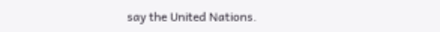say the United Nations.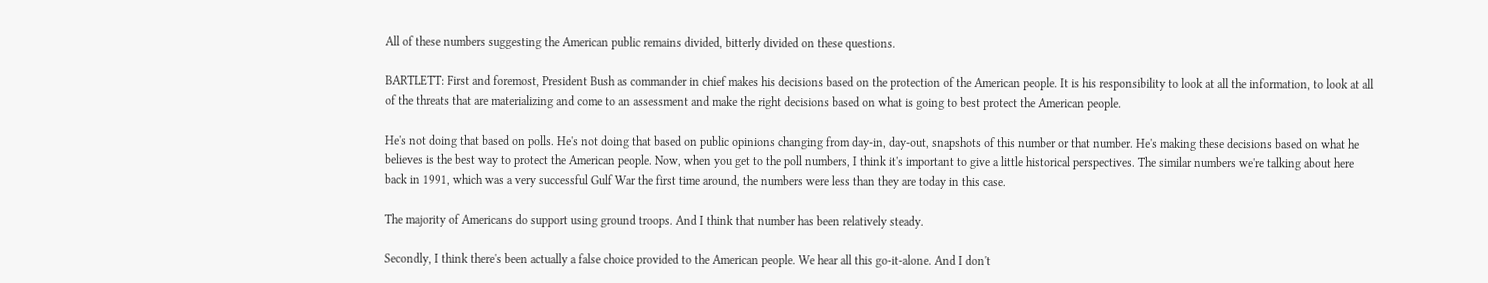All of these numbers suggesting the American public remains divided, bitterly divided on these questions.

BARTLETT: First and foremost, President Bush as commander in chief makes his decisions based on the protection of the American people. It is his responsibility to look at all the information, to look at all of the threats that are materializing and come to an assessment and make the right decisions based on what is going to best protect the American people.

He's not doing that based on polls. He's not doing that based on public opinions changing from day-in, day-out, snapshots of this number or that number. He's making these decisions based on what he believes is the best way to protect the American people. Now, when you get to the poll numbers, I think it's important to give a little historical perspectives. The similar numbers we're talking about here back in 1991, which was a very successful Gulf War the first time around, the numbers were less than they are today in this case.

The majority of Americans do support using ground troops. And I think that number has been relatively steady.

Secondly, I think there's been actually a false choice provided to the American people. We hear all this go-it-alone. And I don't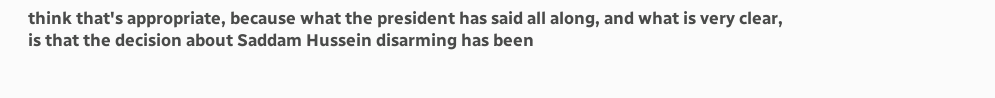think that's appropriate, because what the president has said all along, and what is very clear, is that the decision about Saddam Hussein disarming has been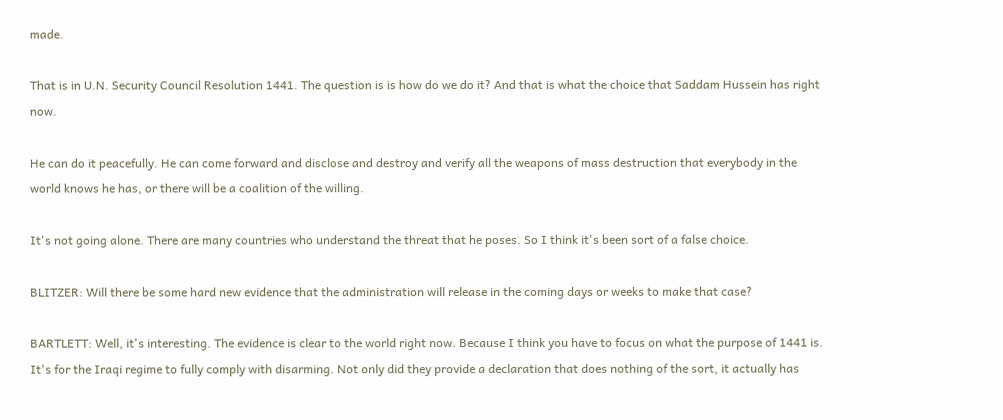made.

That is in U.N. Security Council Resolution 1441. The question is is how do we do it? And that is what the choice that Saddam Hussein has right now.

He can do it peacefully. He can come forward and disclose and destroy and verify all the weapons of mass destruction that everybody in the world knows he has, or there will be a coalition of the willing.

It's not going alone. There are many countries who understand the threat that he poses. So I think it's been sort of a false choice.

BLITZER: Will there be some hard new evidence that the administration will release in the coming days or weeks to make that case?

BARTLETT: Well, it's interesting. The evidence is clear to the world right now. Because I think you have to focus on what the purpose of 1441 is. It's for the Iraqi regime to fully comply with disarming. Not only did they provide a declaration that does nothing of the sort, it actually has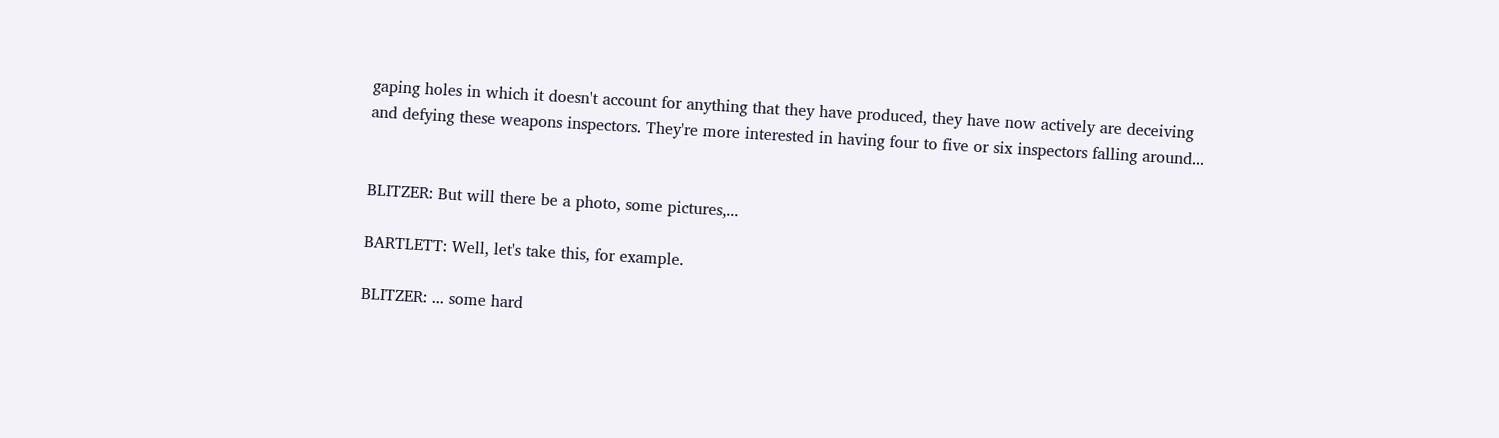gaping holes in which it doesn't account for anything that they have produced, they have now actively are deceiving and defying these weapons inspectors. They're more interested in having four to five or six inspectors falling around...


BLITZER: But will there be a photo, some pictures,...

BARTLETT: Well, let's take this, for example.

BLITZER: ... some hard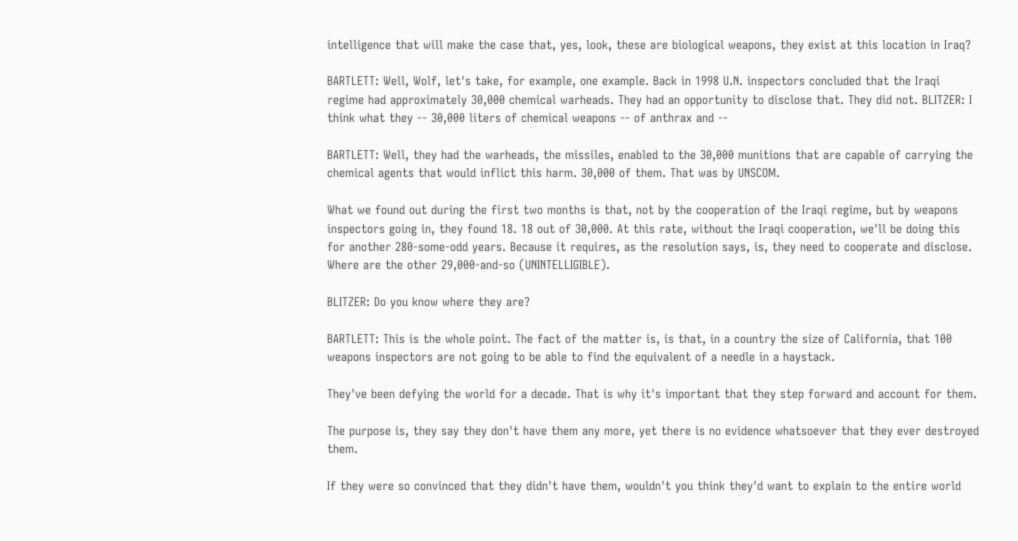intelligence that will make the case that, yes, look, these are biological weapons, they exist at this location in Iraq?

BARTLETT: Well, Wolf, let's take, for example, one example. Back in 1998 U.N. inspectors concluded that the Iraqi regime had approximately 30,000 chemical warheads. They had an opportunity to disclose that. They did not. BLITZER: I think what they -- 30,000 liters of chemical weapons -- of anthrax and --

BARTLETT: Well, they had the warheads, the missiles, enabled to the 30,000 munitions that are capable of carrying the chemical agents that would inflict this harm. 30,000 of them. That was by UNSCOM.

What we found out during the first two months is that, not by the cooperation of the Iraqi regime, but by weapons inspectors going in, they found 18. 18 out of 30,000. At this rate, without the Iraqi cooperation, we'll be doing this for another 280-some-odd years. Because it requires, as the resolution says, is, they need to cooperate and disclose. Where are the other 29,000-and-so (UNINTELLIGIBLE).

BLITZER: Do you know where they are?

BARTLETT: This is the whole point. The fact of the matter is, is that, in a country the size of California, that 100 weapons inspectors are not going to be able to find the equivalent of a needle in a haystack.

They've been defying the world for a decade. That is why it's important that they step forward and account for them.

The purpose is, they say they don't have them any more, yet there is no evidence whatsoever that they ever destroyed them.

If they were so convinced that they didn't have them, wouldn't you think they'd want to explain to the entire world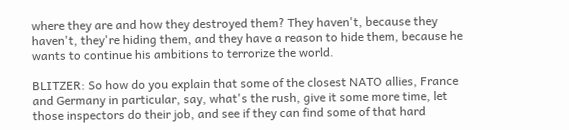where they are and how they destroyed them? They haven't, because they haven't, they're hiding them, and they have a reason to hide them, because he wants to continue his ambitions to terrorize the world.

BLITZER: So how do you explain that some of the closest NATO allies, France and Germany in particular, say, what's the rush, give it some more time, let those inspectors do their job, and see if they can find some of that hard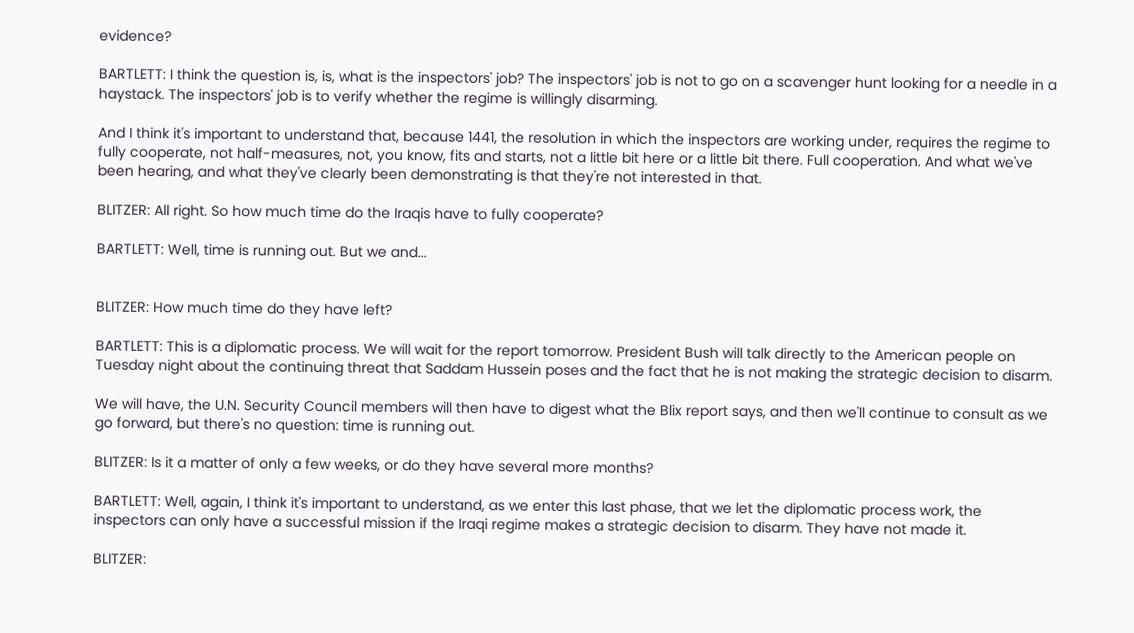evidence?

BARTLETT: I think the question is, is, what is the inspectors' job? The inspectors' job is not to go on a scavenger hunt looking for a needle in a haystack. The inspectors' job is to verify whether the regime is willingly disarming.

And I think it's important to understand that, because 1441, the resolution in which the inspectors are working under, requires the regime to fully cooperate, not half-measures, not, you know, fits and starts, not a little bit here or a little bit there. Full cooperation. And what we've been hearing, and what they've clearly been demonstrating is that they're not interested in that.

BLITZER: All right. So how much time do the Iraqis have to fully cooperate?

BARTLETT: Well, time is running out. But we and...


BLITZER: How much time do they have left?

BARTLETT: This is a diplomatic process. We will wait for the report tomorrow. President Bush will talk directly to the American people on Tuesday night about the continuing threat that Saddam Hussein poses and the fact that he is not making the strategic decision to disarm.

We will have, the U.N. Security Council members will then have to digest what the Blix report says, and then we'll continue to consult as we go forward, but there's no question: time is running out.

BLITZER: Is it a matter of only a few weeks, or do they have several more months?

BARTLETT: Well, again, I think it's important to understand, as we enter this last phase, that we let the diplomatic process work, the inspectors can only have a successful mission if the Iraqi regime makes a strategic decision to disarm. They have not made it.

BLITZER: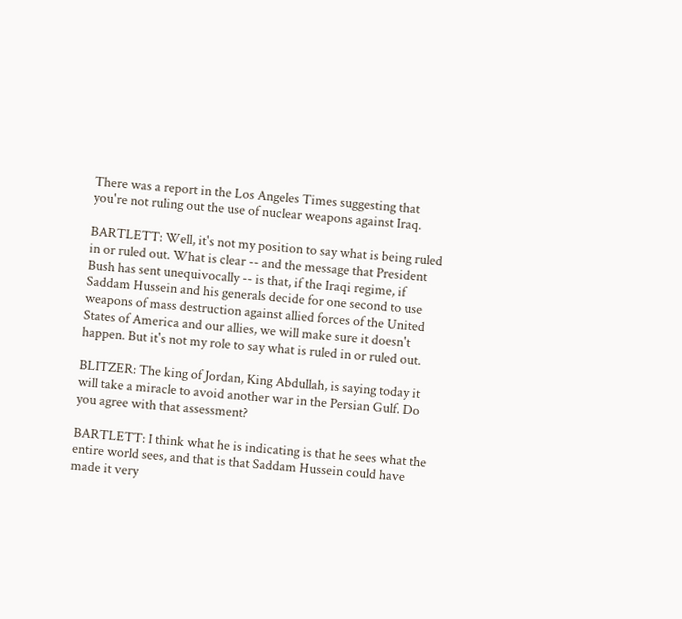There was a report in the Los Angeles Times suggesting that you're not ruling out the use of nuclear weapons against Iraq.

BARTLETT: Well, it's not my position to say what is being ruled in or ruled out. What is clear -- and the message that President Bush has sent unequivocally -- is that, if the Iraqi regime, if Saddam Hussein and his generals decide for one second to use weapons of mass destruction against allied forces of the United States of America and our allies, we will make sure it doesn't happen. But it's not my role to say what is ruled in or ruled out.

BLITZER: The king of Jordan, King Abdullah, is saying today it will take a miracle to avoid another war in the Persian Gulf. Do you agree with that assessment?

BARTLETT: I think what he is indicating is that he sees what the entire world sees, and that is that Saddam Hussein could have made it very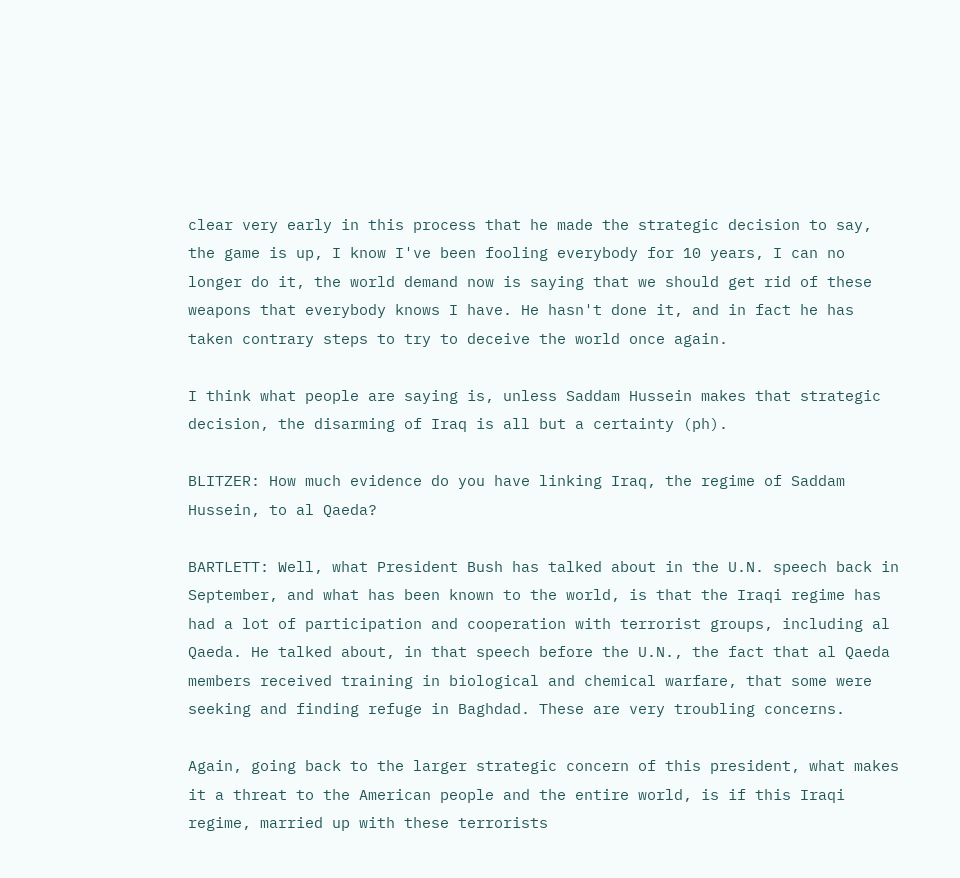clear very early in this process that he made the strategic decision to say, the game is up, I know I've been fooling everybody for 10 years, I can no longer do it, the world demand now is saying that we should get rid of these weapons that everybody knows I have. He hasn't done it, and in fact he has taken contrary steps to try to deceive the world once again.

I think what people are saying is, unless Saddam Hussein makes that strategic decision, the disarming of Iraq is all but a certainty (ph).

BLITZER: How much evidence do you have linking Iraq, the regime of Saddam Hussein, to al Qaeda?

BARTLETT: Well, what President Bush has talked about in the U.N. speech back in September, and what has been known to the world, is that the Iraqi regime has had a lot of participation and cooperation with terrorist groups, including al Qaeda. He talked about, in that speech before the U.N., the fact that al Qaeda members received training in biological and chemical warfare, that some were seeking and finding refuge in Baghdad. These are very troubling concerns.

Again, going back to the larger strategic concern of this president, what makes it a threat to the American people and the entire world, is if this Iraqi regime, married up with these terrorists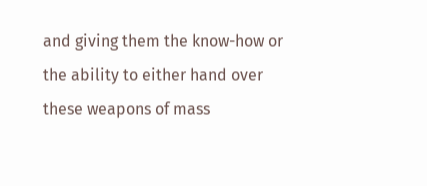and giving them the know-how or the ability to either hand over these weapons of mass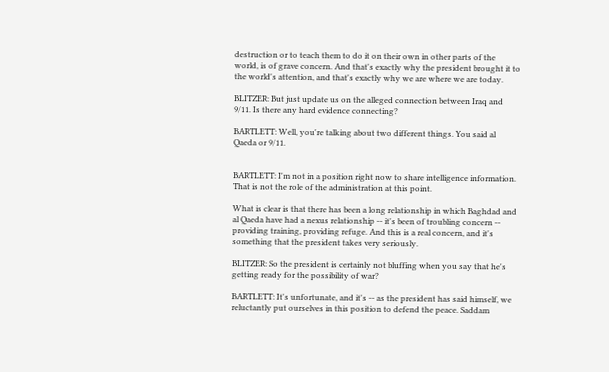destruction or to teach them to do it on their own in other parts of the world, is of grave concern. And that's exactly why the president brought it to the world's attention, and that's exactly why we are where we are today.

BLITZER: But just update us on the alleged connection between Iraq and 9/11. Is there any hard evidence connecting?

BARTLETT: Well, you're talking about two different things. You said al Qaeda or 9/11.


BARTLETT: I'm not in a position right now to share intelligence information. That is not the role of the administration at this point.

What is clear is that there has been a long relationship in which Baghdad and al Qaeda have had a nexus relationship -- it's been of troubling concern -- providing training, providing refuge. And this is a real concern, and it's something that the president takes very seriously.

BLITZER: So the president is certainly not bluffing when you say that he's getting ready for the possibility of war?

BARTLETT: It's unfortunate, and it's -- as the president has said himself, we reluctantly put ourselves in this position to defend the peace. Saddam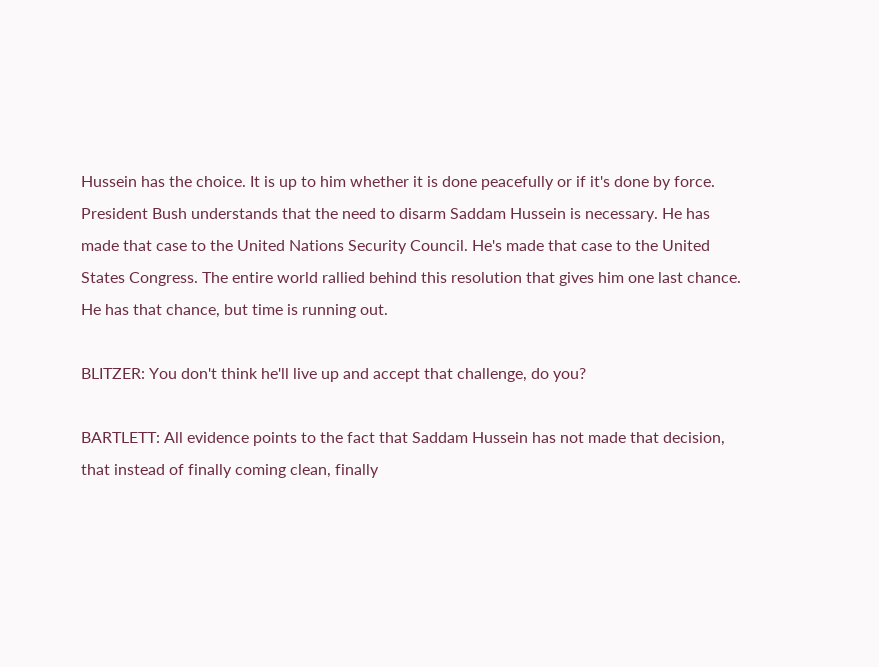Hussein has the choice. It is up to him whether it is done peacefully or if it's done by force. President Bush understands that the need to disarm Saddam Hussein is necessary. He has made that case to the United Nations Security Council. He's made that case to the United States Congress. The entire world rallied behind this resolution that gives him one last chance. He has that chance, but time is running out.

BLITZER: You don't think he'll live up and accept that challenge, do you?

BARTLETT: All evidence points to the fact that Saddam Hussein has not made that decision, that instead of finally coming clean, finally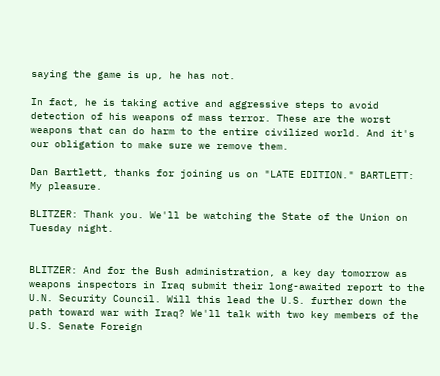saying the game is up, he has not.

In fact, he is taking active and aggressive steps to avoid detection of his weapons of mass terror. These are the worst weapons that can do harm to the entire civilized world. And it's our obligation to make sure we remove them.

Dan Bartlett, thanks for joining us on "LATE EDITION." BARTLETT: My pleasure.

BLITZER: Thank you. We'll be watching the State of the Union on Tuesday night.


BLITZER: And for the Bush administration, a key day tomorrow as weapons inspectors in Iraq submit their long-awaited report to the U.N. Security Council. Will this lead the U.S. further down the path toward war with Iraq? We'll talk with two key members of the U.S. Senate Foreign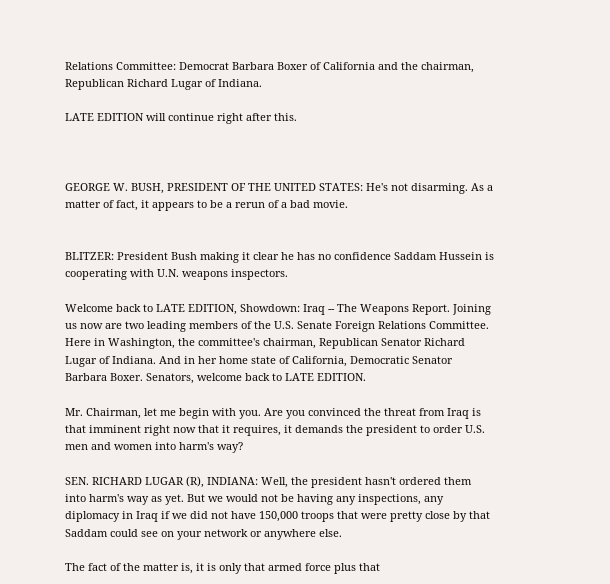Relations Committee: Democrat Barbara Boxer of California and the chairman, Republican Richard Lugar of Indiana.

LATE EDITION will continue right after this.



GEORGE W. BUSH, PRESIDENT OF THE UNITED STATES: He's not disarming. As a matter of fact, it appears to be a rerun of a bad movie.


BLITZER: President Bush making it clear he has no confidence Saddam Hussein is cooperating with U.N. weapons inspectors.

Welcome back to LATE EDITION, Showdown: Iraq -- The Weapons Report. Joining us now are two leading members of the U.S. Senate Foreign Relations Committee. Here in Washington, the committee's chairman, Republican Senator Richard Lugar of Indiana. And in her home state of California, Democratic Senator Barbara Boxer. Senators, welcome back to LATE EDITION.

Mr. Chairman, let me begin with you. Are you convinced the threat from Iraq is that imminent right now that it requires, it demands the president to order U.S. men and women into harm's way?

SEN. RICHARD LUGAR (R), INDIANA: Well, the president hasn't ordered them into harm's way as yet. But we would not be having any inspections, any diplomacy in Iraq if we did not have 150,000 troops that were pretty close by that Saddam could see on your network or anywhere else.

The fact of the matter is, it is only that armed force plus that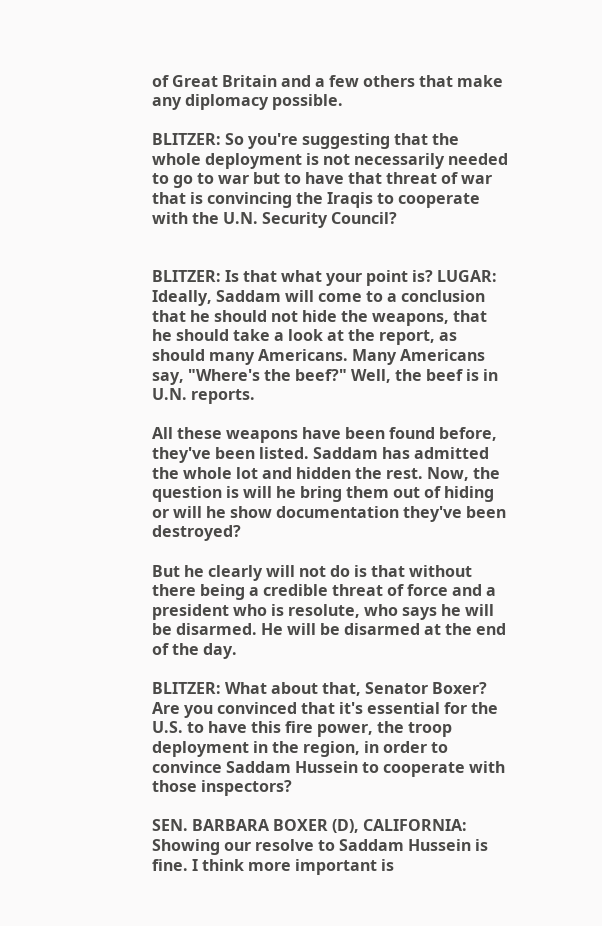of Great Britain and a few others that make any diplomacy possible.

BLITZER: So you're suggesting that the whole deployment is not necessarily needed to go to war but to have that threat of war that is convincing the Iraqis to cooperate with the U.N. Security Council?


BLITZER: Is that what your point is? LUGAR: Ideally, Saddam will come to a conclusion that he should not hide the weapons, that he should take a look at the report, as should many Americans. Many Americans say, "Where's the beef?" Well, the beef is in U.N. reports.

All these weapons have been found before, they've been listed. Saddam has admitted the whole lot and hidden the rest. Now, the question is will he bring them out of hiding or will he show documentation they've been destroyed?

But he clearly will not do is that without there being a credible threat of force and a president who is resolute, who says he will be disarmed. He will be disarmed at the end of the day.

BLITZER: What about that, Senator Boxer? Are you convinced that it's essential for the U.S. to have this fire power, the troop deployment in the region, in order to convince Saddam Hussein to cooperate with those inspectors?

SEN. BARBARA BOXER (D), CALIFORNIA: Showing our resolve to Saddam Hussein is fine. I think more important is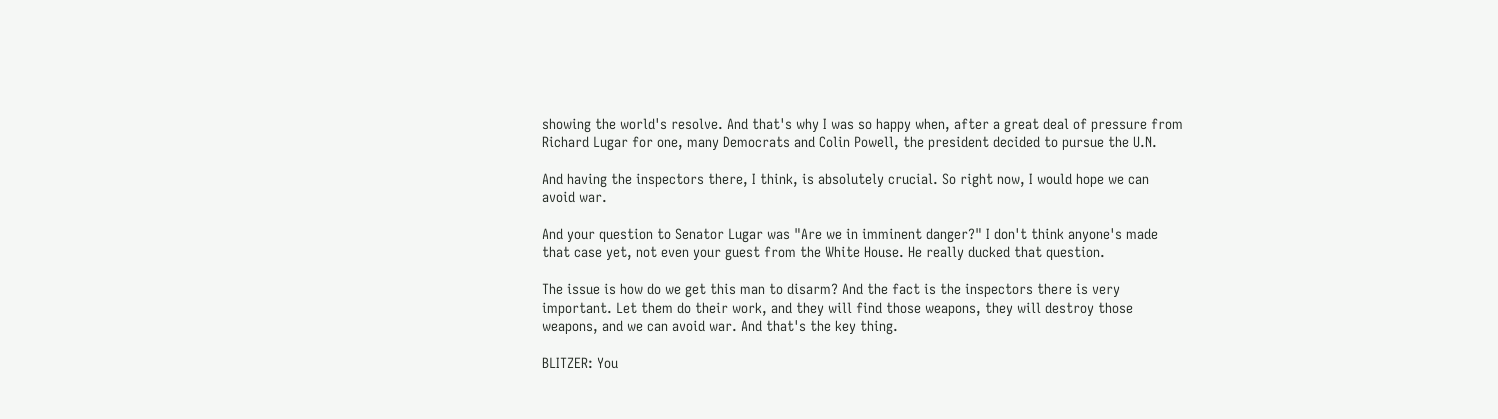showing the world's resolve. And that's why I was so happy when, after a great deal of pressure from Richard Lugar for one, many Democrats and Colin Powell, the president decided to pursue the U.N.

And having the inspectors there, I think, is absolutely crucial. So right now, I would hope we can avoid war.

And your question to Senator Lugar was "Are we in imminent danger?" I don't think anyone's made that case yet, not even your guest from the White House. He really ducked that question.

The issue is how do we get this man to disarm? And the fact is the inspectors there is very important. Let them do their work, and they will find those weapons, they will destroy those weapons, and we can avoid war. And that's the key thing.

BLITZER: You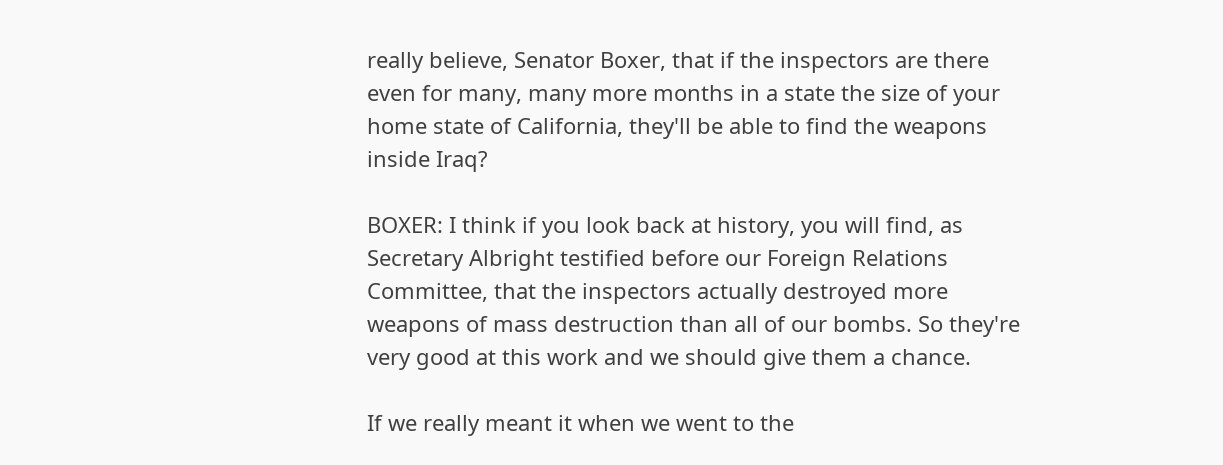really believe, Senator Boxer, that if the inspectors are there even for many, many more months in a state the size of your home state of California, they'll be able to find the weapons inside Iraq?

BOXER: I think if you look back at history, you will find, as Secretary Albright testified before our Foreign Relations Committee, that the inspectors actually destroyed more weapons of mass destruction than all of our bombs. So they're very good at this work and we should give them a chance.

If we really meant it when we went to the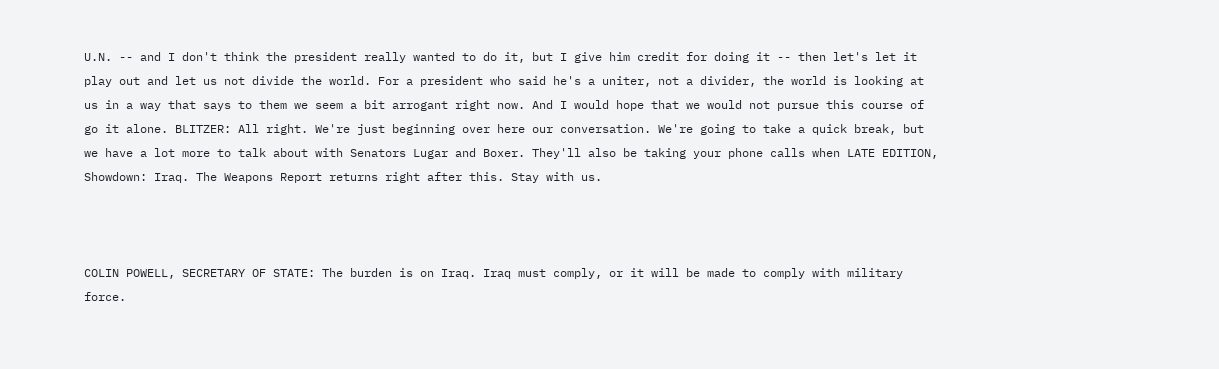U.N. -- and I don't think the president really wanted to do it, but I give him credit for doing it -- then let's let it play out and let us not divide the world. For a president who said he's a uniter, not a divider, the world is looking at us in a way that says to them we seem a bit arrogant right now. And I would hope that we would not pursue this course of go it alone. BLITZER: All right. We're just beginning over here our conversation. We're going to take a quick break, but we have a lot more to talk about with Senators Lugar and Boxer. They'll also be taking your phone calls when LATE EDITION, Showdown: Iraq. The Weapons Report returns right after this. Stay with us.



COLIN POWELL, SECRETARY OF STATE: The burden is on Iraq. Iraq must comply, or it will be made to comply with military force.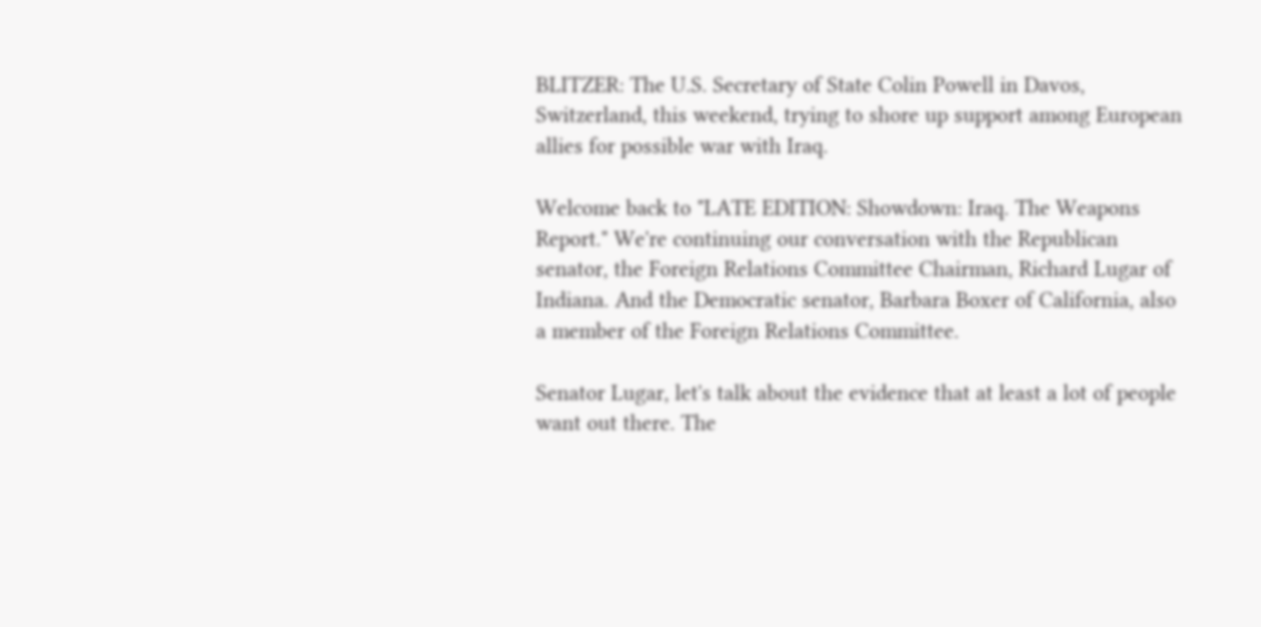BLITZER: The U.S. Secretary of State Colin Powell in Davos, Switzerland, this weekend, trying to shore up support among European allies for possible war with Iraq.

Welcome back to "LATE EDITION: Showdown: Iraq. The Weapons Report." We're continuing our conversation with the Republican senator, the Foreign Relations Committee Chairman, Richard Lugar of Indiana. And the Democratic senator, Barbara Boxer of California, also a member of the Foreign Relations Committee.

Senator Lugar, let's talk about the evidence that at least a lot of people want out there. The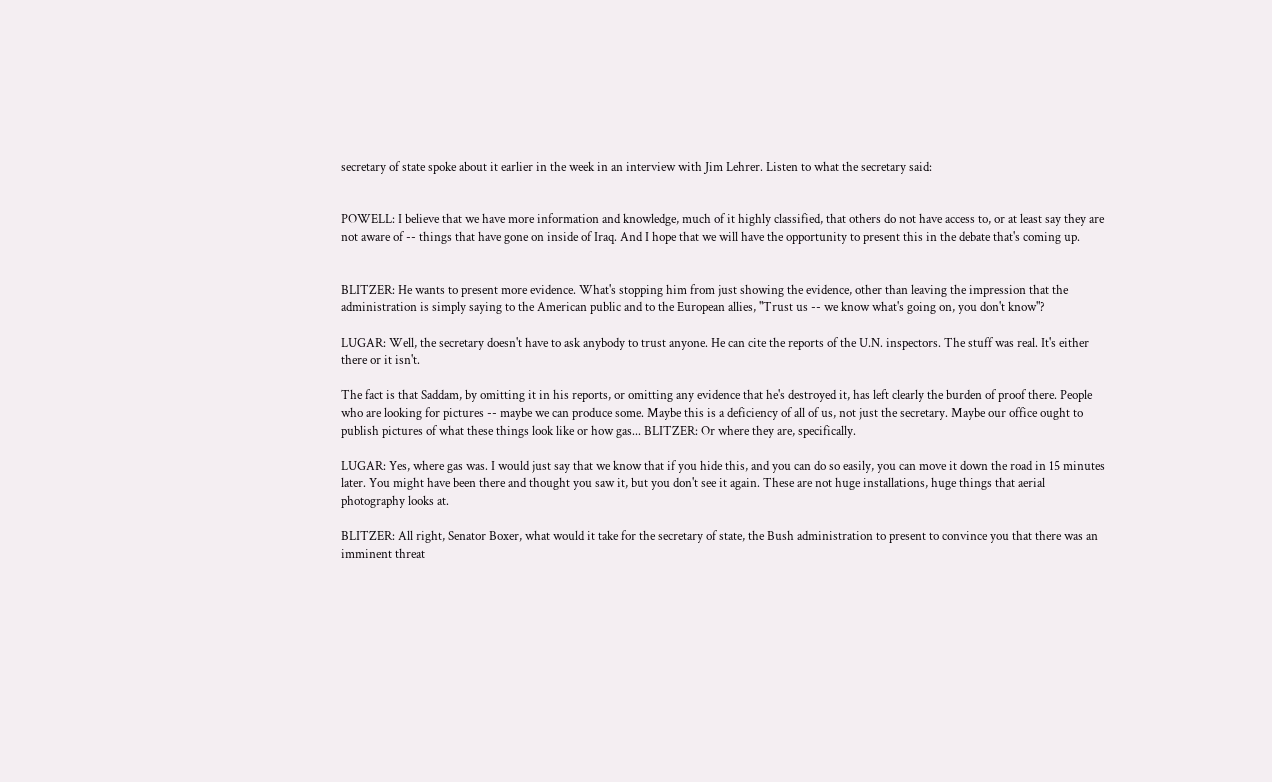secretary of state spoke about it earlier in the week in an interview with Jim Lehrer. Listen to what the secretary said:


POWELL: I believe that we have more information and knowledge, much of it highly classified, that others do not have access to, or at least say they are not aware of -- things that have gone on inside of Iraq. And I hope that we will have the opportunity to present this in the debate that's coming up.


BLITZER: He wants to present more evidence. What's stopping him from just showing the evidence, other than leaving the impression that the administration is simply saying to the American public and to the European allies, "Trust us -- we know what's going on, you don't know"?

LUGAR: Well, the secretary doesn't have to ask anybody to trust anyone. He can cite the reports of the U.N. inspectors. The stuff was real. It's either there or it isn't.

The fact is that Saddam, by omitting it in his reports, or omitting any evidence that he's destroyed it, has left clearly the burden of proof there. People who are looking for pictures -- maybe we can produce some. Maybe this is a deficiency of all of us, not just the secretary. Maybe our office ought to publish pictures of what these things look like or how gas... BLITZER: Or where they are, specifically.

LUGAR: Yes, where gas was. I would just say that we know that if you hide this, and you can do so easily, you can move it down the road in 15 minutes later. You might have been there and thought you saw it, but you don't see it again. These are not huge installations, huge things that aerial photography looks at.

BLITZER: All right, Senator Boxer, what would it take for the secretary of state, the Bush administration to present to convince you that there was an imminent threat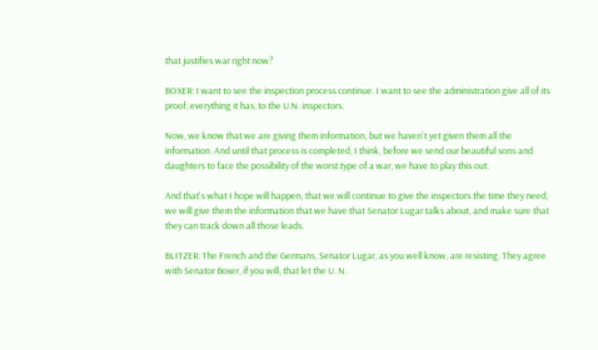that justifies war right now?

BOXER: I want to see the inspection process continue. I want to see the administration give all of its proof, everything it has, to the U.N. inspectors.

Now, we know that we are giving them information, but we haven't yet given them all the information. And until that process is completed, I think, before we send our beautiful sons and daughters to face the possibility of the worst type of a war, we have to play this out.

And that's what I hope will happen, that we will continue to give the inspectors the time they need, we will give them the information that we have that Senator Lugar talks about, and make sure that they can track down all those leads.

BLITZER: The French and the Germans, Senator Lugar, as you well know, are resisting. They agree with Senator Boxer, if you will, that let the U. N.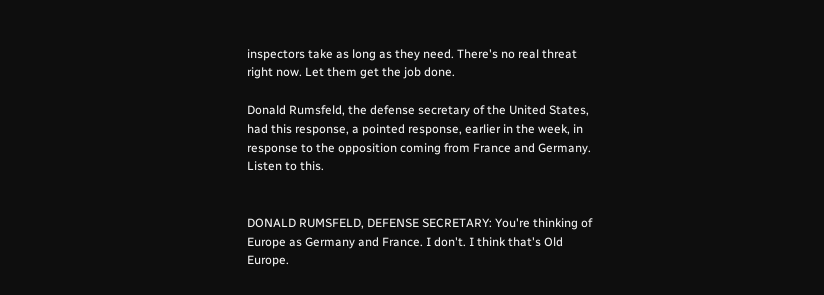inspectors take as long as they need. There's no real threat right now. Let them get the job done.

Donald Rumsfeld, the defense secretary of the United States, had this response, a pointed response, earlier in the week, in response to the opposition coming from France and Germany. Listen to this.


DONALD RUMSFELD, DEFENSE SECRETARY: You're thinking of Europe as Germany and France. I don't. I think that's Old Europe.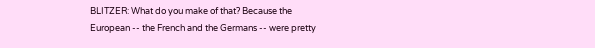BLITZER: What do you make of that? Because the European -- the French and the Germans -- were pretty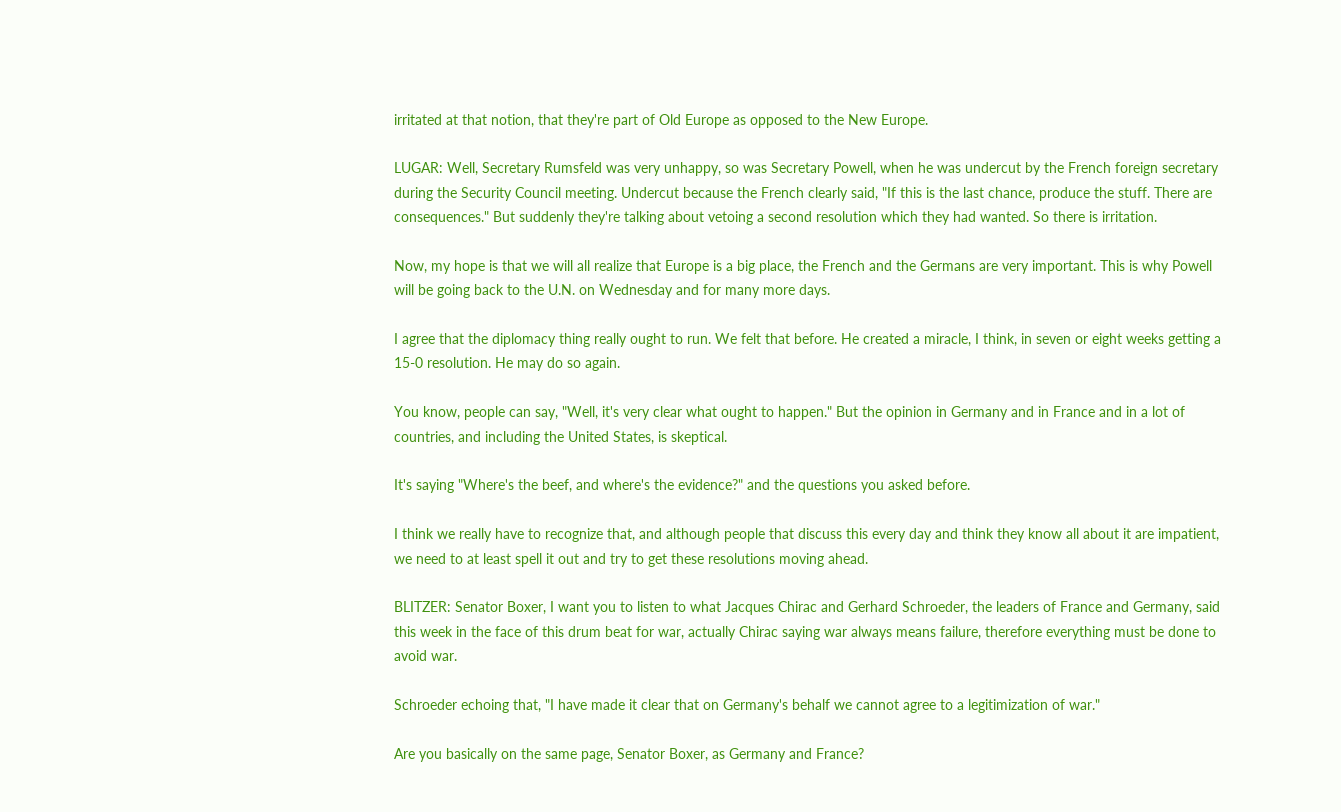irritated at that notion, that they're part of Old Europe as opposed to the New Europe.

LUGAR: Well, Secretary Rumsfeld was very unhappy, so was Secretary Powell, when he was undercut by the French foreign secretary during the Security Council meeting. Undercut because the French clearly said, "If this is the last chance, produce the stuff. There are consequences." But suddenly they're talking about vetoing a second resolution which they had wanted. So there is irritation.

Now, my hope is that we will all realize that Europe is a big place, the French and the Germans are very important. This is why Powell will be going back to the U.N. on Wednesday and for many more days.

I agree that the diplomacy thing really ought to run. We felt that before. He created a miracle, I think, in seven or eight weeks getting a 15-0 resolution. He may do so again.

You know, people can say, "Well, it's very clear what ought to happen." But the opinion in Germany and in France and in a lot of countries, and including the United States, is skeptical.

It's saying "Where's the beef, and where's the evidence?" and the questions you asked before.

I think we really have to recognize that, and although people that discuss this every day and think they know all about it are impatient, we need to at least spell it out and try to get these resolutions moving ahead.

BLITZER: Senator Boxer, I want you to listen to what Jacques Chirac and Gerhard Schroeder, the leaders of France and Germany, said this week in the face of this drum beat for war, actually Chirac saying war always means failure, therefore everything must be done to avoid war.

Schroeder echoing that, "I have made it clear that on Germany's behalf we cannot agree to a legitimization of war."

Are you basically on the same page, Senator Boxer, as Germany and France?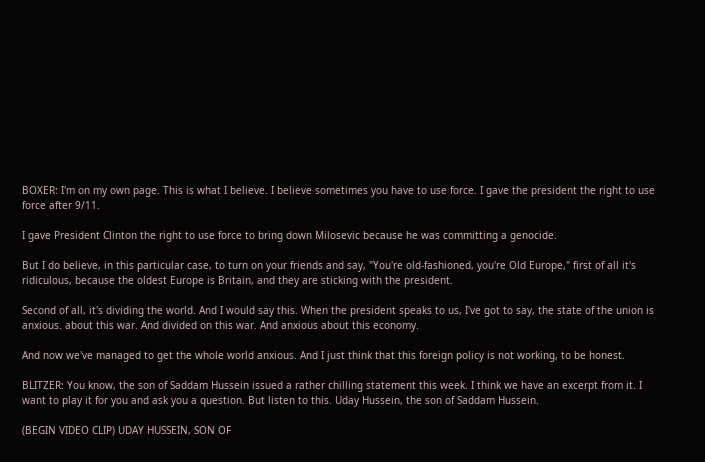BOXER: I'm on my own page. This is what I believe. I believe sometimes you have to use force. I gave the president the right to use force after 9/11.

I gave President Clinton the right to use force to bring down Milosevic because he was committing a genocide.

But I do believe, in this particular case, to turn on your friends and say, "You're old-fashioned, you're Old Europe," first of all it's ridiculous, because the oldest Europe is Britain, and they are sticking with the president.

Second of all, it's dividing the world. And I would say this. When the president speaks to us, I've got to say, the state of the union is anxious. about this war. And divided on this war. And anxious about this economy.

And now we've managed to get the whole world anxious. And I just think that this foreign policy is not working, to be honest.

BLITZER: You know, the son of Saddam Hussein issued a rather chilling statement this week. I think we have an excerpt from it. I want to play it for you and ask you a question. But listen to this. Uday Hussein, the son of Saddam Hussein.

(BEGIN VIDEO CLIP) UDAY HUSSEIN, SON OF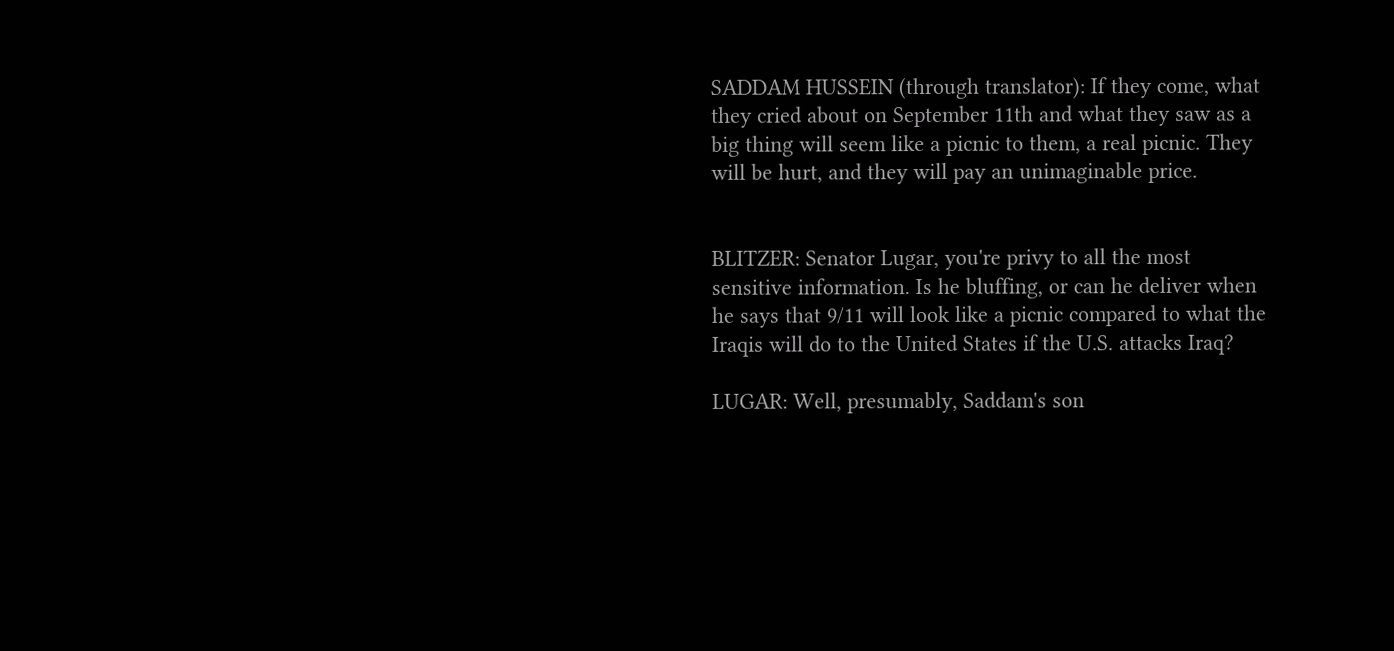SADDAM HUSSEIN (through translator): If they come, what they cried about on September 11th and what they saw as a big thing will seem like a picnic to them, a real picnic. They will be hurt, and they will pay an unimaginable price.


BLITZER: Senator Lugar, you're privy to all the most sensitive information. Is he bluffing, or can he deliver when he says that 9/11 will look like a picnic compared to what the Iraqis will do to the United States if the U.S. attacks Iraq?

LUGAR: Well, presumably, Saddam's son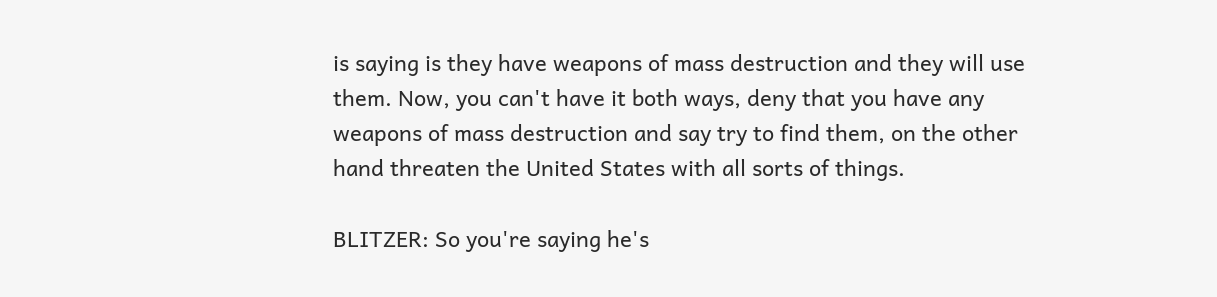is saying is they have weapons of mass destruction and they will use them. Now, you can't have it both ways, deny that you have any weapons of mass destruction and say try to find them, on the other hand threaten the United States with all sorts of things.

BLITZER: So you're saying he's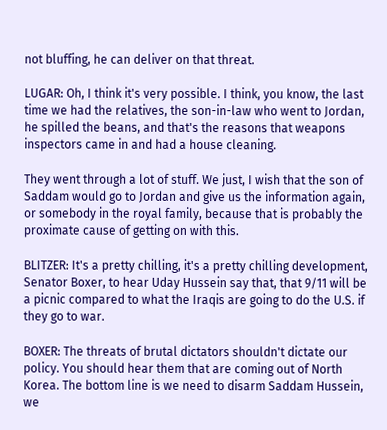not bluffing, he can deliver on that threat.

LUGAR: Oh, I think it's very possible. I think, you know, the last time we had the relatives, the son-in-law who went to Jordan, he spilled the beans, and that's the reasons that weapons inspectors came in and had a house cleaning.

They went through a lot of stuff. We just, I wish that the son of Saddam would go to Jordan and give us the information again, or somebody in the royal family, because that is probably the proximate cause of getting on with this.

BLITZER: It's a pretty chilling, it's a pretty chilling development, Senator Boxer, to hear Uday Hussein say that, that 9/11 will be a picnic compared to what the Iraqis are going to do the U.S. if they go to war.

BOXER: The threats of brutal dictators shouldn't dictate our policy. You should hear them that are coming out of North Korea. The bottom line is we need to disarm Saddam Hussein, we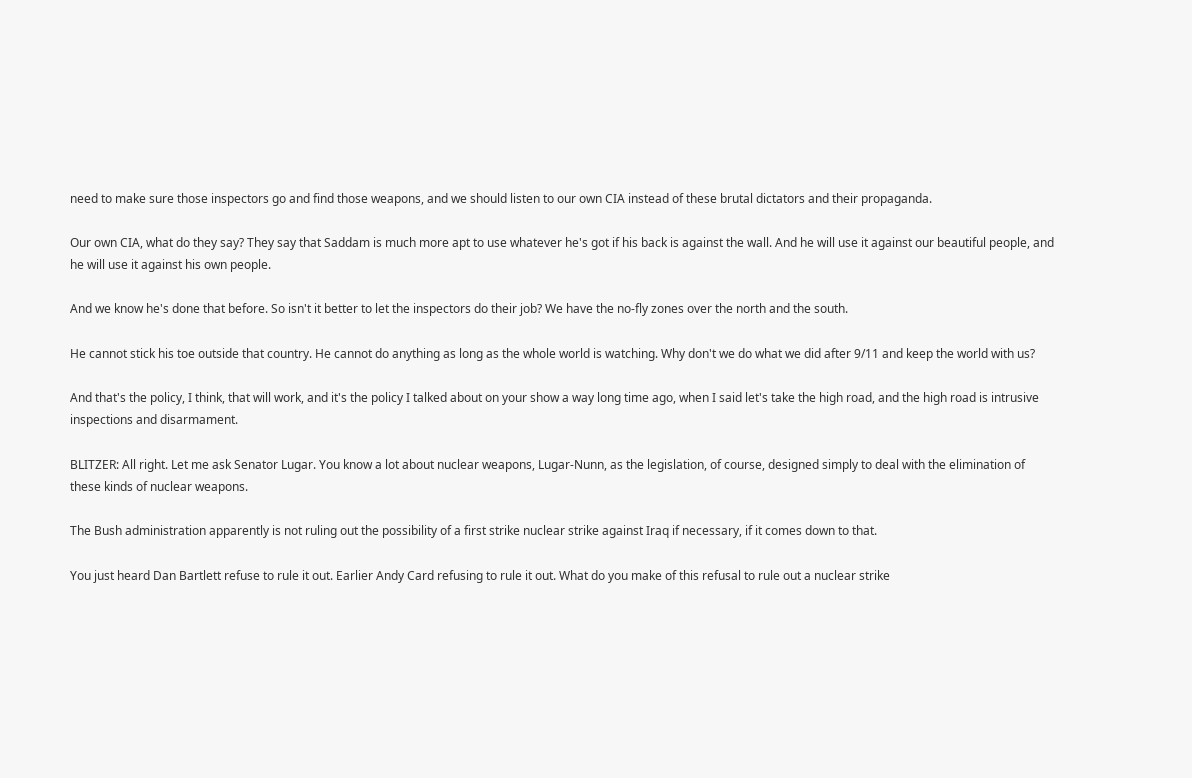need to make sure those inspectors go and find those weapons, and we should listen to our own CIA instead of these brutal dictators and their propaganda.

Our own CIA, what do they say? They say that Saddam is much more apt to use whatever he's got if his back is against the wall. And he will use it against our beautiful people, and he will use it against his own people.

And we know he's done that before. So isn't it better to let the inspectors do their job? We have the no-fly zones over the north and the south.

He cannot stick his toe outside that country. He cannot do anything as long as the whole world is watching. Why don't we do what we did after 9/11 and keep the world with us?

And that's the policy, I think, that will work, and it's the policy I talked about on your show a way long time ago, when I said let's take the high road, and the high road is intrusive inspections and disarmament.

BLITZER: All right. Let me ask Senator Lugar. You know a lot about nuclear weapons, Lugar-Nunn, as the legislation, of course, designed simply to deal with the elimination of these kinds of nuclear weapons.

The Bush administration apparently is not ruling out the possibility of a first strike nuclear strike against Iraq if necessary, if it comes down to that.

You just heard Dan Bartlett refuse to rule it out. Earlier Andy Card refusing to rule it out. What do you make of this refusal to rule out a nuclear strike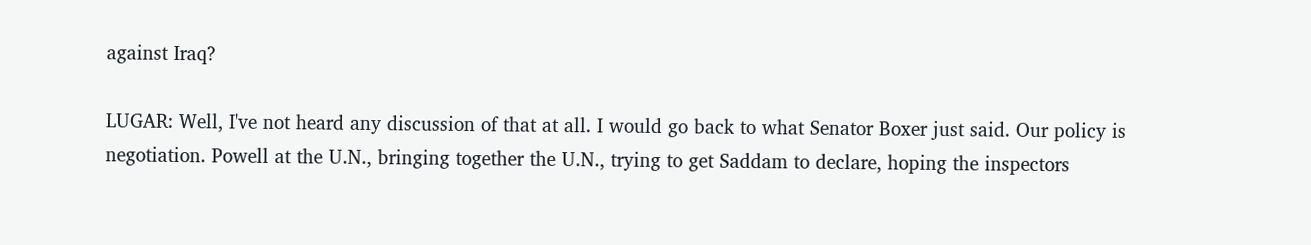against Iraq?

LUGAR: Well, I've not heard any discussion of that at all. I would go back to what Senator Boxer just said. Our policy is negotiation. Powell at the U.N., bringing together the U.N., trying to get Saddam to declare, hoping the inspectors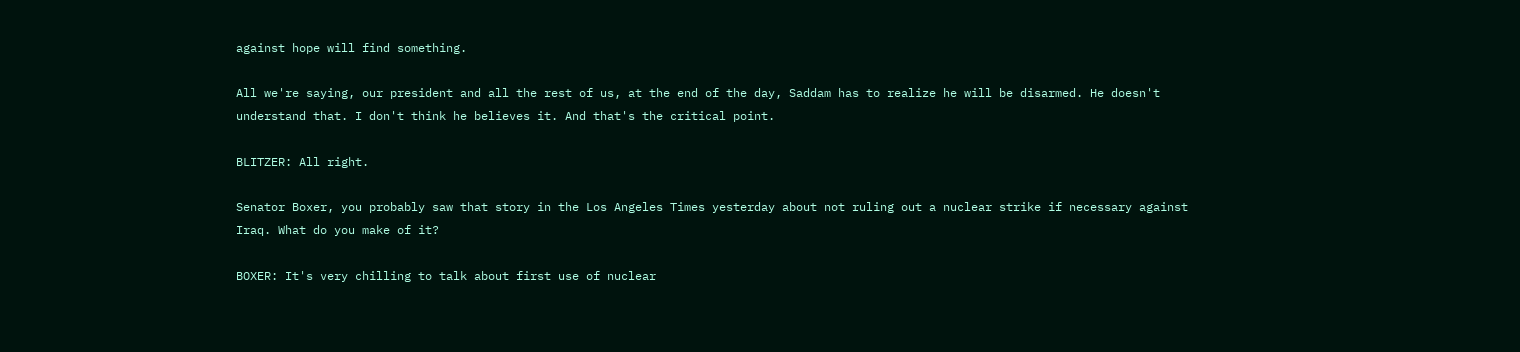against hope will find something.

All we're saying, our president and all the rest of us, at the end of the day, Saddam has to realize he will be disarmed. He doesn't understand that. I don't think he believes it. And that's the critical point.

BLITZER: All right.

Senator Boxer, you probably saw that story in the Los Angeles Times yesterday about not ruling out a nuclear strike if necessary against Iraq. What do you make of it?

BOXER: It's very chilling to talk about first use of nuclear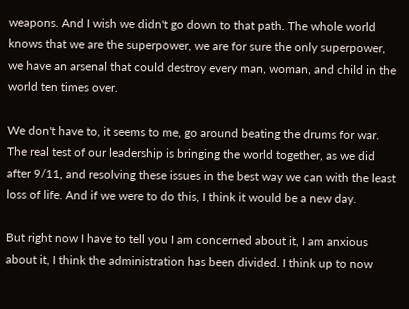weapons. And I wish we didn't go down to that path. The whole world knows that we are the superpower, we are for sure the only superpower, we have an arsenal that could destroy every man, woman, and child in the world ten times over.

We don't have to, it seems to me, go around beating the drums for war. The real test of our leadership is bringing the world together, as we did after 9/11, and resolving these issues in the best way we can with the least loss of life. And if we were to do this, I think it would be a new day.

But right now I have to tell you I am concerned about it, I am anxious about it, I think the administration has been divided. I think up to now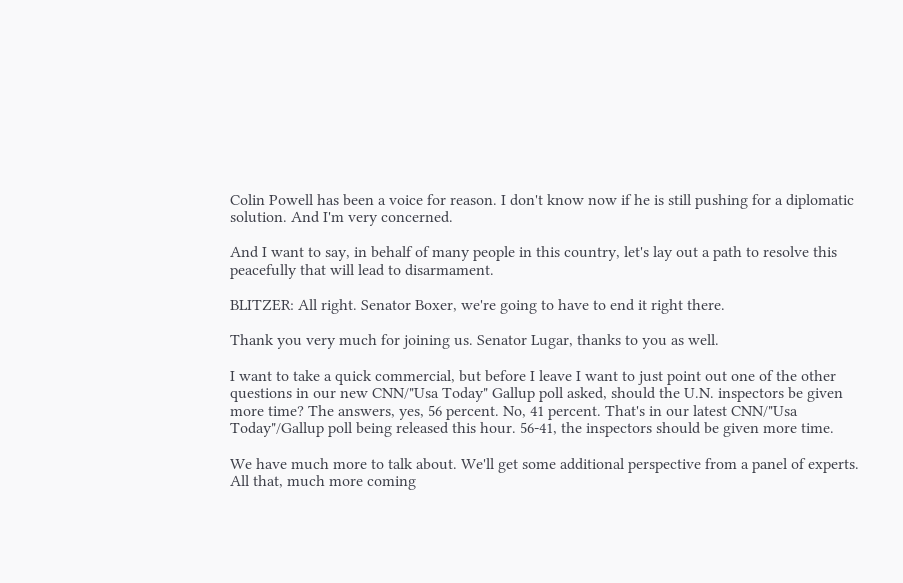Colin Powell has been a voice for reason. I don't know now if he is still pushing for a diplomatic solution. And I'm very concerned.

And I want to say, in behalf of many people in this country, let's lay out a path to resolve this peacefully that will lead to disarmament.

BLITZER: All right. Senator Boxer, we're going to have to end it right there.

Thank you very much for joining us. Senator Lugar, thanks to you as well.

I want to take a quick commercial, but before I leave I want to just point out one of the other questions in our new CNN/"Usa Today" Gallup poll asked, should the U.N. inspectors be given more time? The answers, yes, 56 percent. No, 41 percent. That's in our latest CNN/"Usa Today"/Gallup poll being released this hour. 56-41, the inspectors should be given more time.

We have much more to talk about. We'll get some additional perspective from a panel of experts. All that, much more coming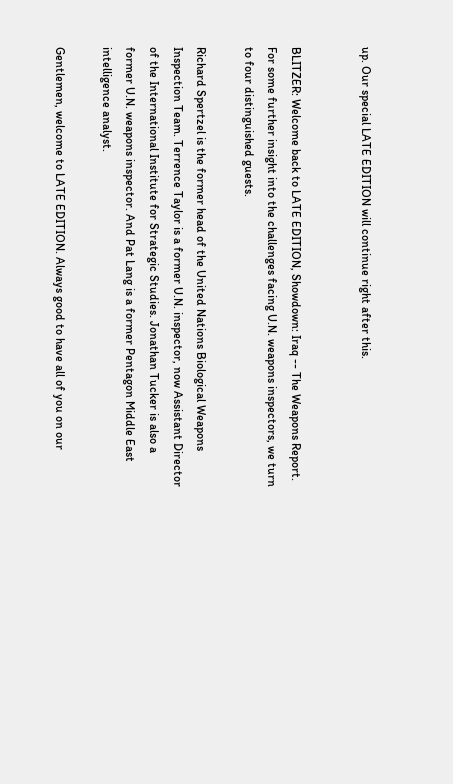up. Our special LATE EDITION will continue right after this.


BLITZER: Welcome back to LATE EDITION, Showdown: Iraq -- The Weapons Report. For some further insight into the challenges facing U.N. weapons inspectors, we turn to four distinguished guests.

Richard Spertzel is the former head of the United Nations Biological Weapons Inspection Team. Terrence Taylor is a former U.N. inspector, now Assistant Director of the International Institute for Strategic Studies. Jonathan Tucker is also a former U.N. weapons inspector. And Pat Lang is a former Pentagon Middle East intelligence analyst.

Gentlemen, welcome to LATE EDITION. Always good to have all of you on our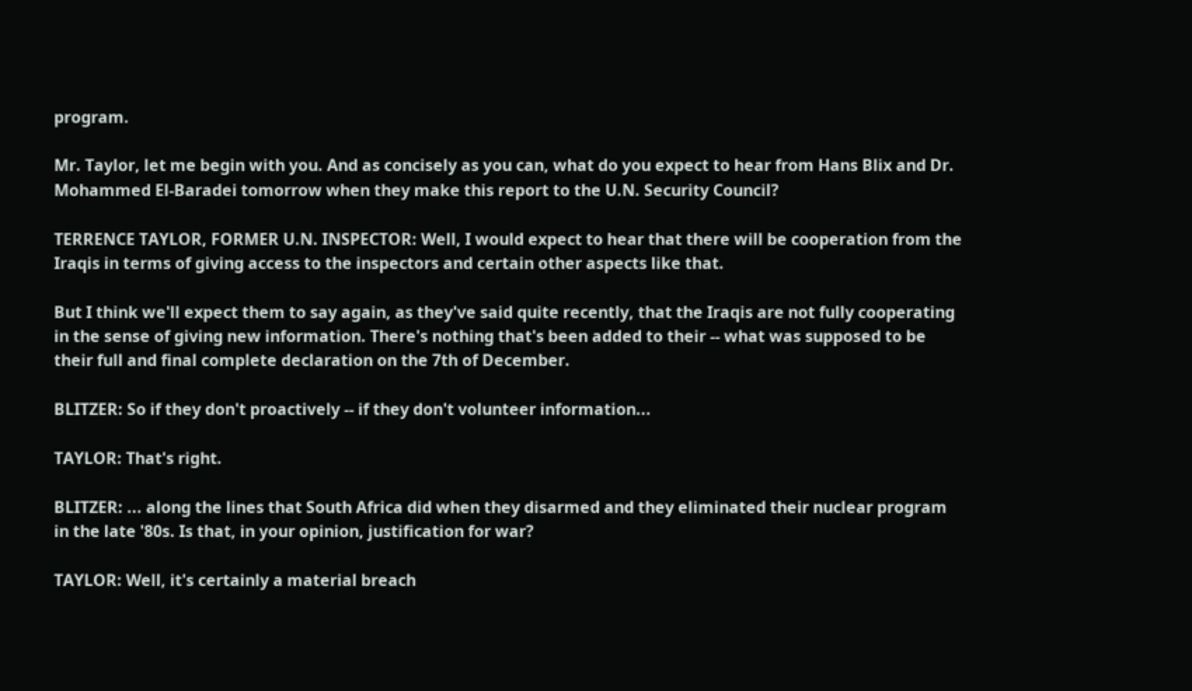program.

Mr. Taylor, let me begin with you. And as concisely as you can, what do you expect to hear from Hans Blix and Dr. Mohammed El-Baradei tomorrow when they make this report to the U.N. Security Council?

TERRENCE TAYLOR, FORMER U.N. INSPECTOR: Well, I would expect to hear that there will be cooperation from the Iraqis in terms of giving access to the inspectors and certain other aspects like that.

But I think we'll expect them to say again, as they've said quite recently, that the Iraqis are not fully cooperating in the sense of giving new information. There's nothing that's been added to their -- what was supposed to be their full and final complete declaration on the 7th of December.

BLITZER: So if they don't proactively -- if they don't volunteer information...

TAYLOR: That's right.

BLITZER: ... along the lines that South Africa did when they disarmed and they eliminated their nuclear program in the late '80s. Is that, in your opinion, justification for war?

TAYLOR: Well, it's certainly a material breach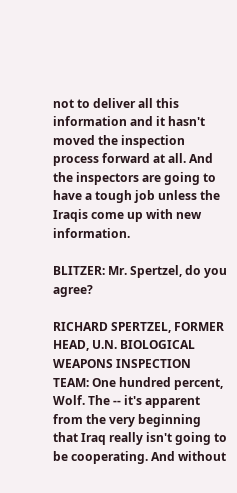not to deliver all this information and it hasn't moved the inspection process forward at all. And the inspectors are going to have a tough job unless the Iraqis come up with new information.

BLITZER: Mr. Spertzel, do you agree?

RICHARD SPERTZEL, FORMER HEAD, U.N. BIOLOGICAL WEAPONS INSPECTION TEAM: One hundred percent, Wolf. The -- it's apparent from the very beginning that Iraq really isn't going to be cooperating. And without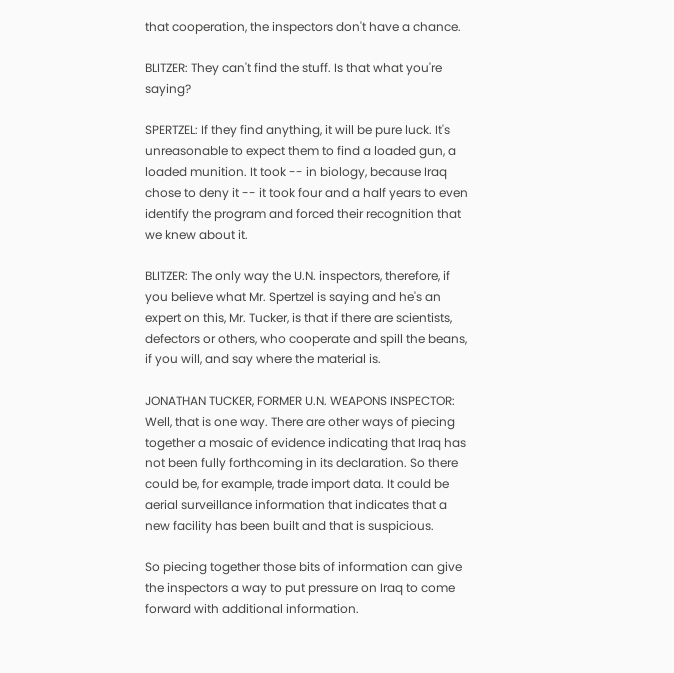that cooperation, the inspectors don't have a chance.

BLITZER: They can't find the stuff. Is that what you're saying?

SPERTZEL: If they find anything, it will be pure luck. It's unreasonable to expect them to find a loaded gun, a loaded munition. It took -- in biology, because Iraq chose to deny it -- it took four and a half years to even identify the program and forced their recognition that we knew about it.

BLITZER: The only way the U.N. inspectors, therefore, if you believe what Mr. Spertzel is saying and he's an expert on this, Mr. Tucker, is that if there are scientists, defectors or others, who cooperate and spill the beans, if you will, and say where the material is.

JONATHAN TUCKER, FORMER U.N. WEAPONS INSPECTOR: Well, that is one way. There are other ways of piecing together a mosaic of evidence indicating that Iraq has not been fully forthcoming in its declaration. So there could be, for example, trade import data. It could be aerial surveillance information that indicates that a new facility has been built and that is suspicious.

So piecing together those bits of information can give the inspectors a way to put pressure on Iraq to come forward with additional information.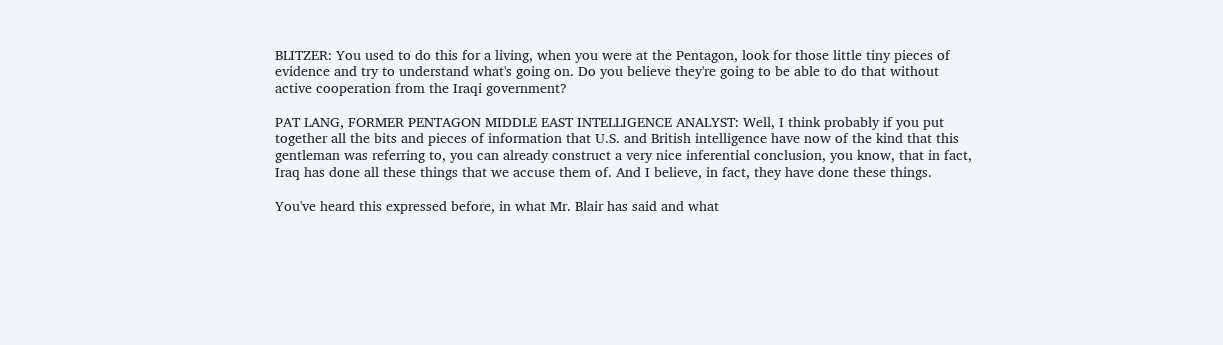BLITZER: You used to do this for a living, when you were at the Pentagon, look for those little tiny pieces of evidence and try to understand what's going on. Do you believe they're going to be able to do that without active cooperation from the Iraqi government?

PAT LANG, FORMER PENTAGON MIDDLE EAST INTELLIGENCE ANALYST: Well, I think probably if you put together all the bits and pieces of information that U.S. and British intelligence have now of the kind that this gentleman was referring to, you can already construct a very nice inferential conclusion, you know, that in fact, Iraq has done all these things that we accuse them of. And I believe, in fact, they have done these things.

You've heard this expressed before, in what Mr. Blair has said and what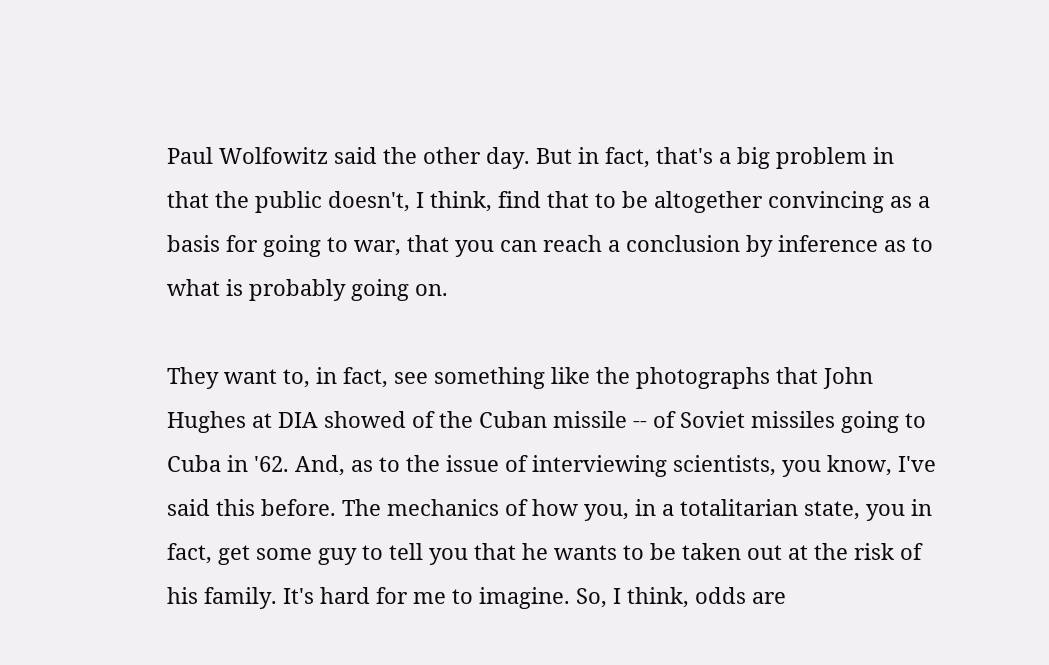Paul Wolfowitz said the other day. But in fact, that's a big problem in that the public doesn't, I think, find that to be altogether convincing as a basis for going to war, that you can reach a conclusion by inference as to what is probably going on.

They want to, in fact, see something like the photographs that John Hughes at DIA showed of the Cuban missile -- of Soviet missiles going to Cuba in '62. And, as to the issue of interviewing scientists, you know, I've said this before. The mechanics of how you, in a totalitarian state, you in fact, get some guy to tell you that he wants to be taken out at the risk of his family. It's hard for me to imagine. So, I think, odds are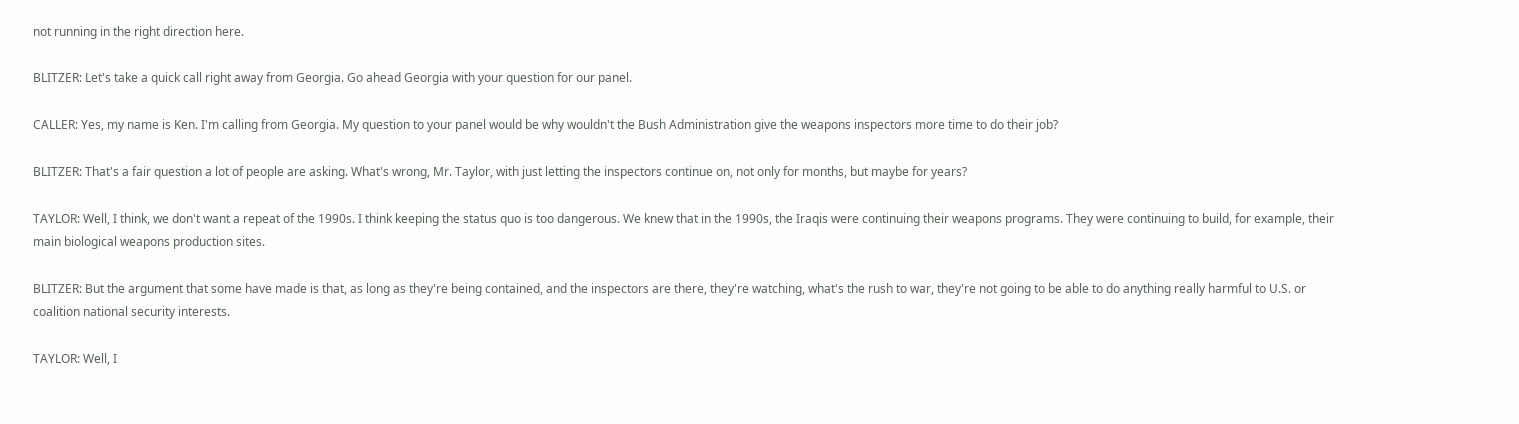not running in the right direction here.

BLITZER: Let's take a quick call right away from Georgia. Go ahead Georgia with your question for our panel.

CALLER: Yes, my name is Ken. I'm calling from Georgia. My question to your panel would be why wouldn't the Bush Administration give the weapons inspectors more time to do their job?

BLITZER: That's a fair question a lot of people are asking. What's wrong, Mr. Taylor, with just letting the inspectors continue on, not only for months, but maybe for years?

TAYLOR: Well, I think, we don't want a repeat of the 1990s. I think keeping the status quo is too dangerous. We knew that in the 1990s, the Iraqis were continuing their weapons programs. They were continuing to build, for example, their main biological weapons production sites.

BLITZER: But the argument that some have made is that, as long as they're being contained, and the inspectors are there, they're watching, what's the rush to war, they're not going to be able to do anything really harmful to U.S. or coalition national security interests.

TAYLOR: Well, I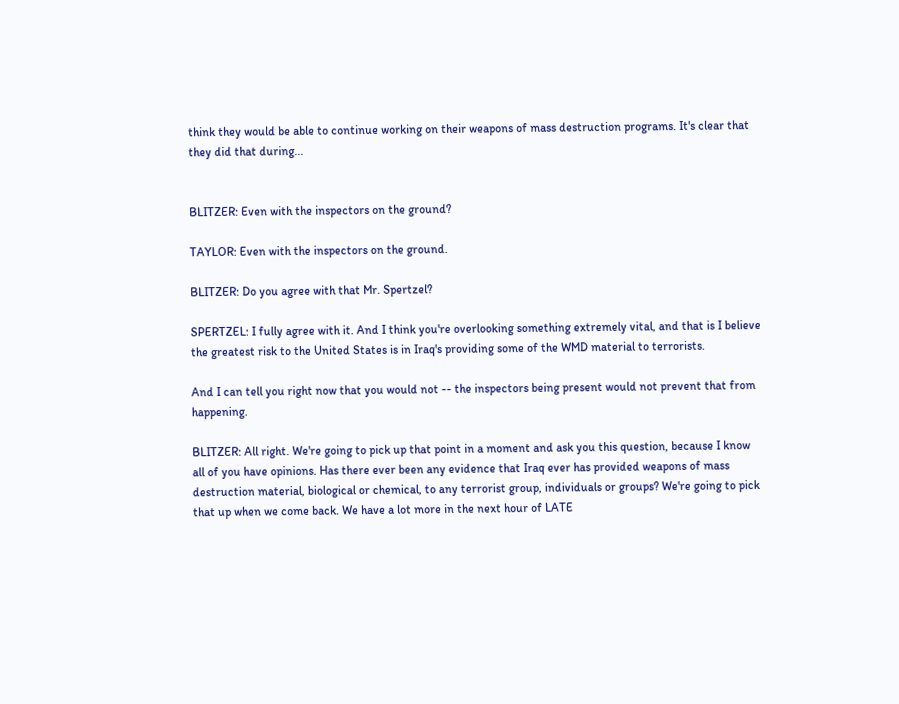think they would be able to continue working on their weapons of mass destruction programs. It's clear that they did that during...


BLITZER: Even with the inspectors on the ground?

TAYLOR: Even with the inspectors on the ground.

BLITZER: Do you agree with that Mr. Spertzel?

SPERTZEL: I fully agree with it. And I think you're overlooking something extremely vital, and that is I believe the greatest risk to the United States is in Iraq's providing some of the WMD material to terrorists.

And I can tell you right now that you would not -- the inspectors being present would not prevent that from happening.

BLITZER: All right. We're going to pick up that point in a moment and ask you this question, because I know all of you have opinions. Has there ever been any evidence that Iraq ever has provided weapons of mass destruction material, biological or chemical, to any terrorist group, individuals or groups? We're going to pick that up when we come back. We have a lot more in the next hour of LATE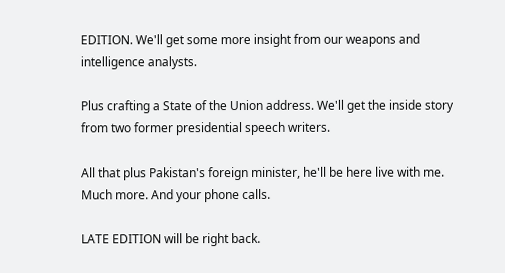EDITION. We'll get some more insight from our weapons and intelligence analysts.

Plus crafting a State of the Union address. We'll get the inside story from two former presidential speech writers.

All that plus Pakistan's foreign minister, he'll be here live with me. Much more. And your phone calls.

LATE EDITION will be right back.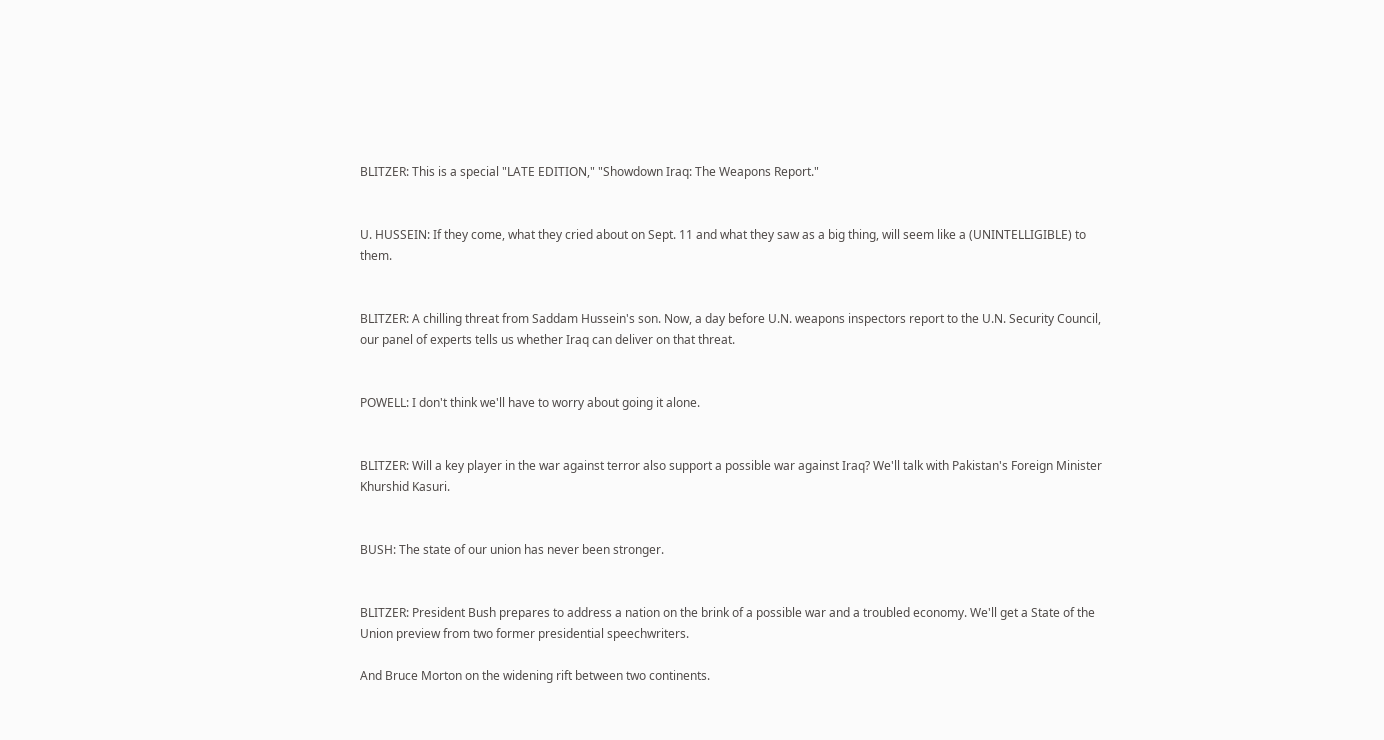BLITZER: This is a special "LATE EDITION," "Showdown Iraq: The Weapons Report."


U. HUSSEIN: If they come, what they cried about on Sept. 11 and what they saw as a big thing, will seem like a (UNINTELLIGIBLE) to them.


BLITZER: A chilling threat from Saddam Hussein's son. Now, a day before U.N. weapons inspectors report to the U.N. Security Council, our panel of experts tells us whether Iraq can deliver on that threat.


POWELL: I don't think we'll have to worry about going it alone.


BLITZER: Will a key player in the war against terror also support a possible war against Iraq? We'll talk with Pakistan's Foreign Minister Khurshid Kasuri.


BUSH: The state of our union has never been stronger.


BLITZER: President Bush prepares to address a nation on the brink of a possible war and a troubled economy. We'll get a State of the Union preview from two former presidential speechwriters.

And Bruce Morton on the widening rift between two continents.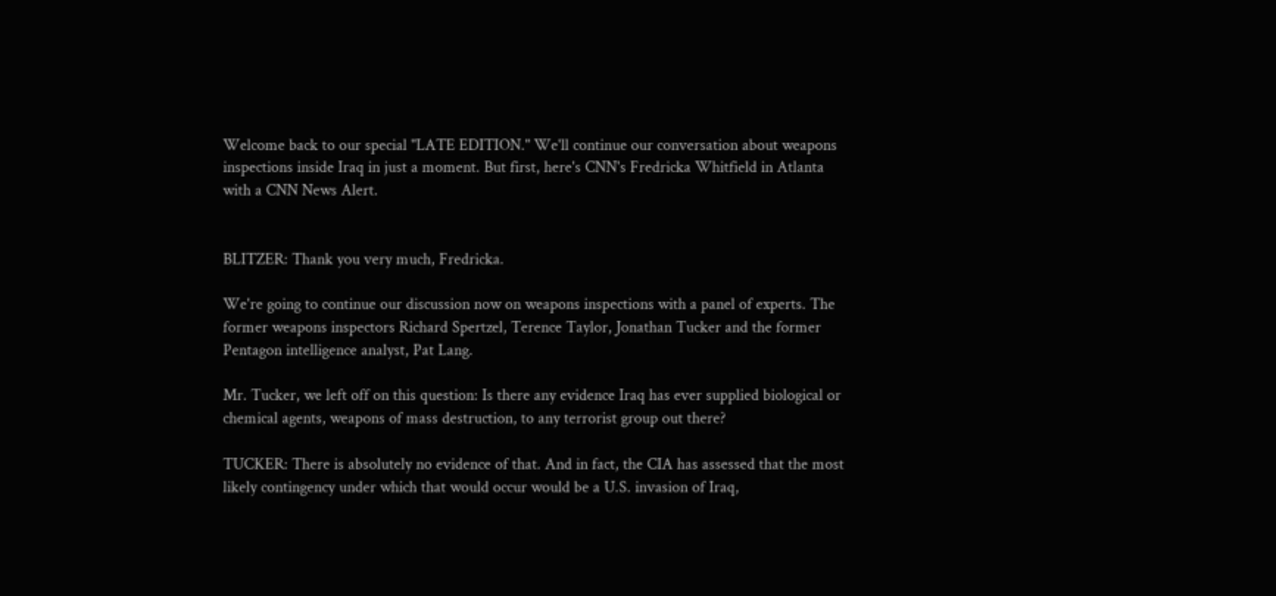Welcome back to our special "LATE EDITION." We'll continue our conversation about weapons inspections inside Iraq in just a moment. But first, here's CNN's Fredricka Whitfield in Atlanta with a CNN News Alert.


BLITZER: Thank you very much, Fredricka.

We're going to continue our discussion now on weapons inspections with a panel of experts. The former weapons inspectors Richard Spertzel, Terence Taylor, Jonathan Tucker and the former Pentagon intelligence analyst, Pat Lang.

Mr. Tucker, we left off on this question: Is there any evidence Iraq has ever supplied biological or chemical agents, weapons of mass destruction, to any terrorist group out there?

TUCKER: There is absolutely no evidence of that. And in fact, the CIA has assessed that the most likely contingency under which that would occur would be a U.S. invasion of Iraq,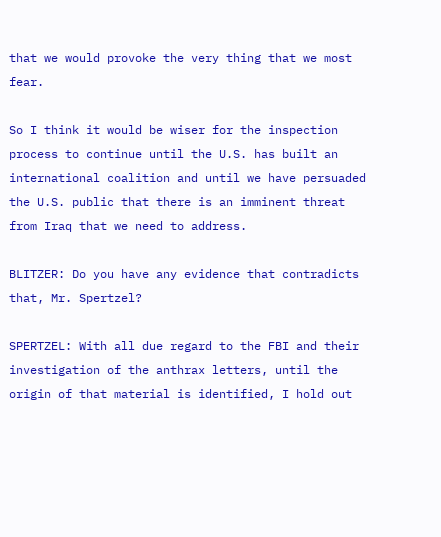that we would provoke the very thing that we most fear.

So I think it would be wiser for the inspection process to continue until the U.S. has built an international coalition and until we have persuaded the U.S. public that there is an imminent threat from Iraq that we need to address.

BLITZER: Do you have any evidence that contradicts that, Mr. Spertzel?

SPERTZEL: With all due regard to the FBI and their investigation of the anthrax letters, until the origin of that material is identified, I hold out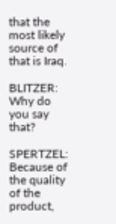that the most likely source of that is Iraq.

BLITZER: Why do you say that?

SPERTZEL: Because of the quality of the product,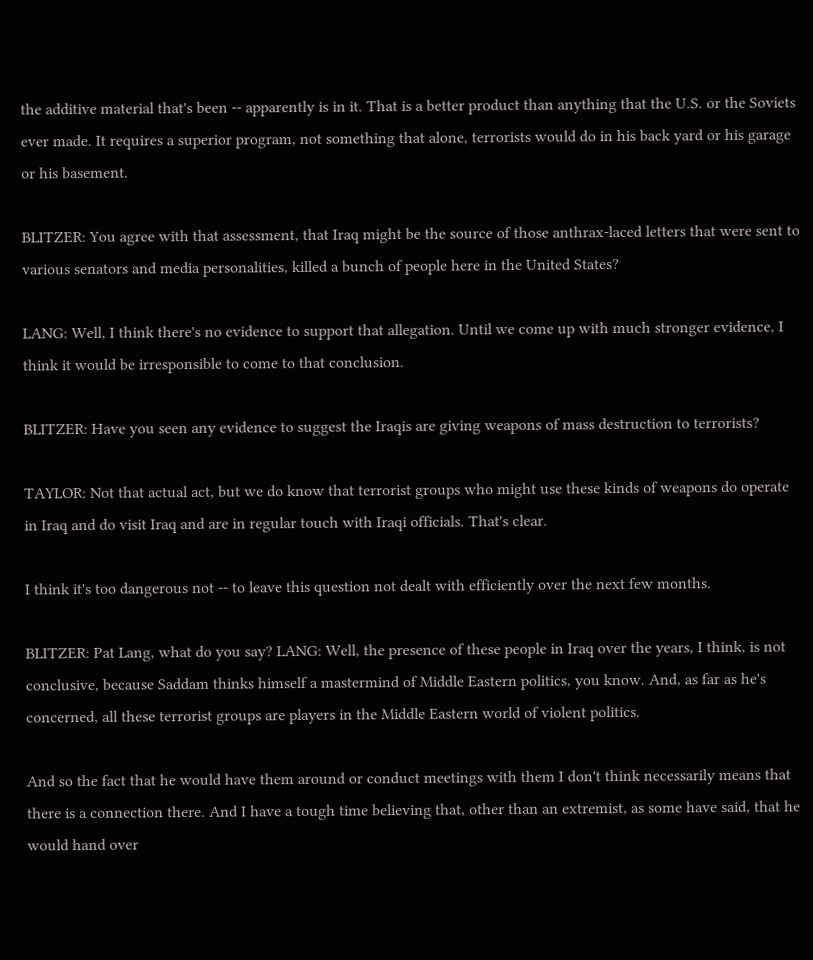the additive material that's been -- apparently is in it. That is a better product than anything that the U.S. or the Soviets ever made. It requires a superior program, not something that alone, terrorists would do in his back yard or his garage or his basement.

BLITZER: You agree with that assessment, that Iraq might be the source of those anthrax-laced letters that were sent to various senators and media personalities, killed a bunch of people here in the United States?

LANG: Well, I think there's no evidence to support that allegation. Until we come up with much stronger evidence, I think it would be irresponsible to come to that conclusion.

BLITZER: Have you seen any evidence to suggest the Iraqis are giving weapons of mass destruction to terrorists?

TAYLOR: Not that actual act, but we do know that terrorist groups who might use these kinds of weapons do operate in Iraq and do visit Iraq and are in regular touch with Iraqi officials. That's clear.

I think it's too dangerous not -- to leave this question not dealt with efficiently over the next few months.

BLITZER: Pat Lang, what do you say? LANG: Well, the presence of these people in Iraq over the years, I think, is not conclusive, because Saddam thinks himself a mastermind of Middle Eastern politics, you know. And, as far as he's concerned, all these terrorist groups are players in the Middle Eastern world of violent politics.

And so the fact that he would have them around or conduct meetings with them I don't think necessarily means that there is a connection there. And I have a tough time believing that, other than an extremist, as some have said, that he would hand over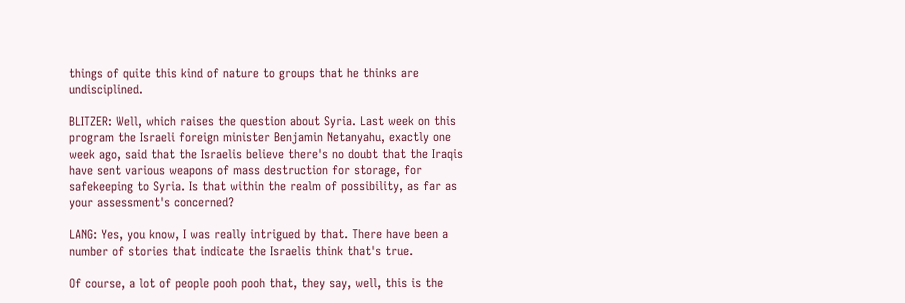things of quite this kind of nature to groups that he thinks are undisciplined.

BLITZER: Well, which raises the question about Syria. Last week on this program the Israeli foreign minister Benjamin Netanyahu, exactly one week ago, said that the Israelis believe there's no doubt that the Iraqis have sent various weapons of mass destruction for storage, for safekeeping to Syria. Is that within the realm of possibility, as far as your assessment's concerned?

LANG: Yes, you know, I was really intrigued by that. There have been a number of stories that indicate the Israelis think that's true.

Of course, a lot of people pooh pooh that, they say, well, this is the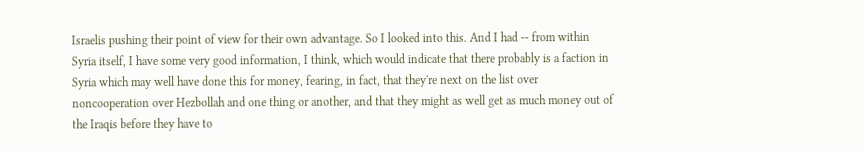Israelis pushing their point of view for their own advantage. So I looked into this. And I had -- from within Syria itself, I have some very good information, I think, which would indicate that there probably is a faction in Syria which may well have done this for money, fearing, in fact, that they're next on the list over noncooperation over Hezbollah and one thing or another, and that they might as well get as much money out of the Iraqis before they have to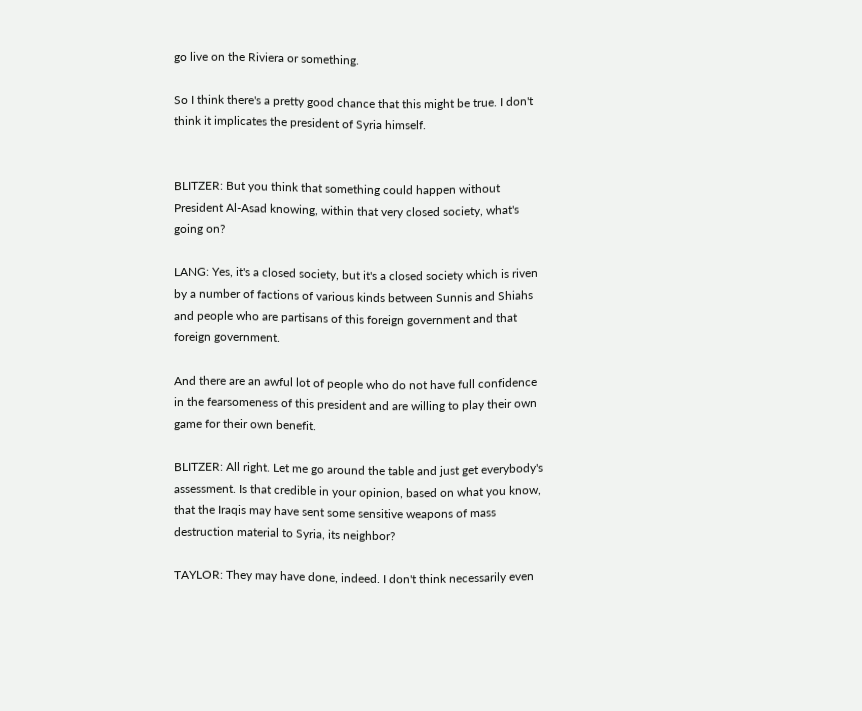go live on the Riviera or something.

So I think there's a pretty good chance that this might be true. I don't think it implicates the president of Syria himself.


BLITZER: But you think that something could happen without President Al-Asad knowing, within that very closed society, what's going on?

LANG: Yes, it's a closed society, but it's a closed society which is riven by a number of factions of various kinds between Sunnis and Shiahs and people who are partisans of this foreign government and that foreign government.

And there are an awful lot of people who do not have full confidence in the fearsomeness of this president and are willing to play their own game for their own benefit.

BLITZER: All right. Let me go around the table and just get everybody's assessment. Is that credible in your opinion, based on what you know, that the Iraqis may have sent some sensitive weapons of mass destruction material to Syria, its neighbor?

TAYLOR: They may have done, indeed. I don't think necessarily even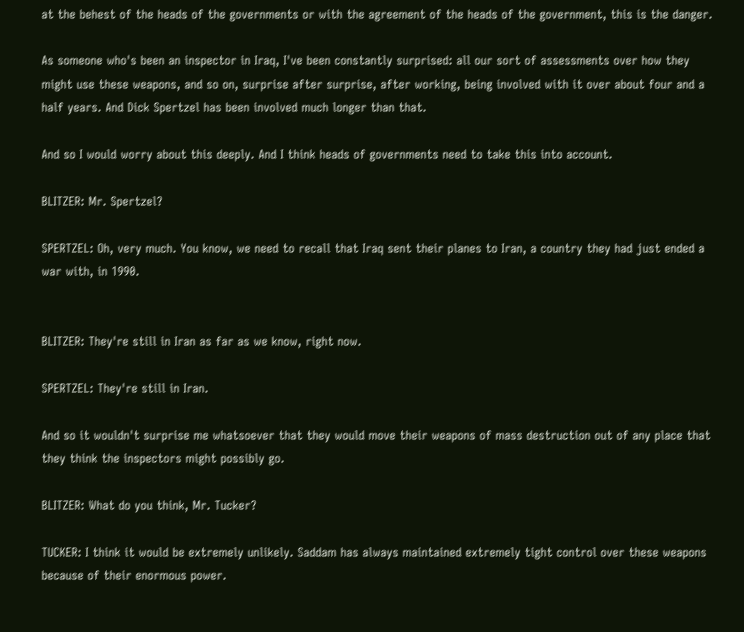at the behest of the heads of the governments or with the agreement of the heads of the government, this is the danger.

As someone who's been an inspector in Iraq, I've been constantly surprised: all our sort of assessments over how they might use these weapons, and so on, surprise after surprise, after working, being involved with it over about four and a half years. And Dick Spertzel has been involved much longer than that.

And so I would worry about this deeply. And I think heads of governments need to take this into account.

BLITZER: Mr. Spertzel?

SPERTZEL: Oh, very much. You know, we need to recall that Iraq sent their planes to Iran, a country they had just ended a war with, in 1990.


BLITZER: They're still in Iran as far as we know, right now.

SPERTZEL: They're still in Iran.

And so it wouldn't surprise me whatsoever that they would move their weapons of mass destruction out of any place that they think the inspectors might possibly go.

BLITZER: What do you think, Mr. Tucker?

TUCKER: I think it would be extremely unlikely. Saddam has always maintained extremely tight control over these weapons because of their enormous power.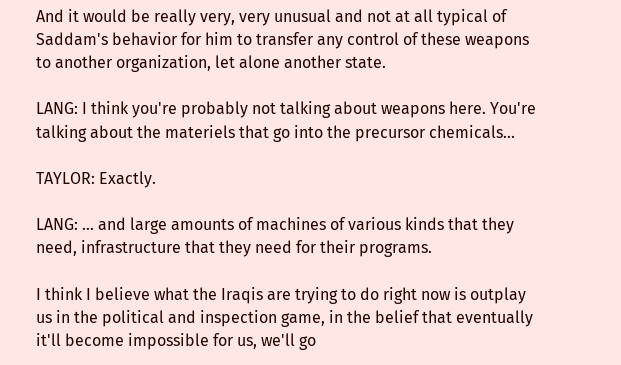And it would be really very, very unusual and not at all typical of Saddam's behavior for him to transfer any control of these weapons to another organization, let alone another state.

LANG: I think you're probably not talking about weapons here. You're talking about the materiels that go into the precursor chemicals...

TAYLOR: Exactly.

LANG: ... and large amounts of machines of various kinds that they need, infrastructure that they need for their programs.

I think I believe what the Iraqis are trying to do right now is outplay us in the political and inspection game, in the belief that eventually it'll become impossible for us, we'll go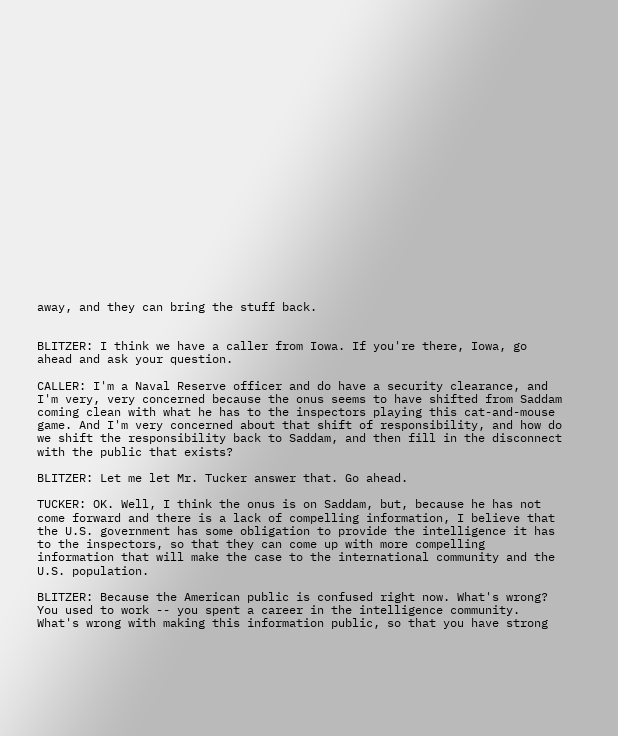away, and they can bring the stuff back.


BLITZER: I think we have a caller from Iowa. If you're there, Iowa, go ahead and ask your question.

CALLER: I'm a Naval Reserve officer and do have a security clearance, and I'm very, very concerned because the onus seems to have shifted from Saddam coming clean with what he has to the inspectors playing this cat-and-mouse game. And I'm very concerned about that shift of responsibility, and how do we shift the responsibility back to Saddam, and then fill in the disconnect with the public that exists?

BLITZER: Let me let Mr. Tucker answer that. Go ahead.

TUCKER: OK. Well, I think the onus is on Saddam, but, because he has not come forward and there is a lack of compelling information, I believe that the U.S. government has some obligation to provide the intelligence it has to the inspectors, so that they can come up with more compelling information that will make the case to the international community and the U.S. population.

BLITZER: Because the American public is confused right now. What's wrong? You used to work -- you spent a career in the intelligence community. What's wrong with making this information public, so that you have strong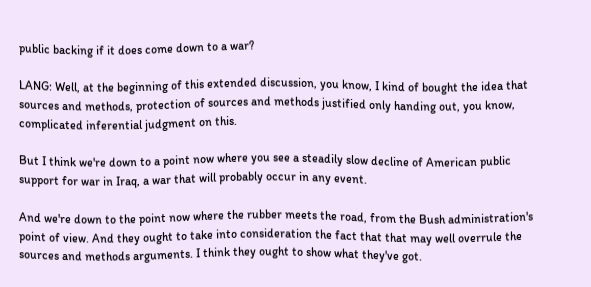public backing if it does come down to a war?

LANG: Well, at the beginning of this extended discussion, you know, I kind of bought the idea that sources and methods, protection of sources and methods justified only handing out, you know, complicated inferential judgment on this.

But I think we're down to a point now where you see a steadily slow decline of American public support for war in Iraq, a war that will probably occur in any event.

And we're down to the point now where the rubber meets the road, from the Bush administration's point of view. And they ought to take into consideration the fact that that may well overrule the sources and methods arguments. I think they ought to show what they've got.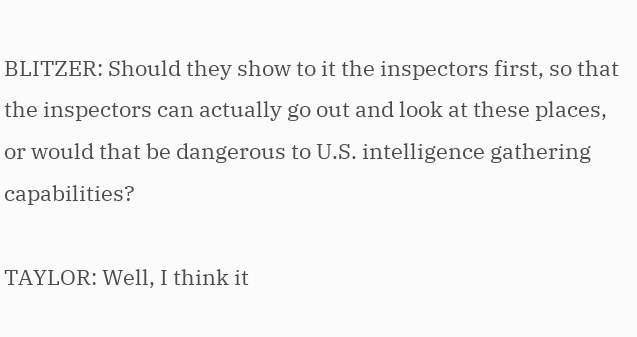BLITZER: Should they show to it the inspectors first, so that the inspectors can actually go out and look at these places, or would that be dangerous to U.S. intelligence gathering capabilities?

TAYLOR: Well, I think it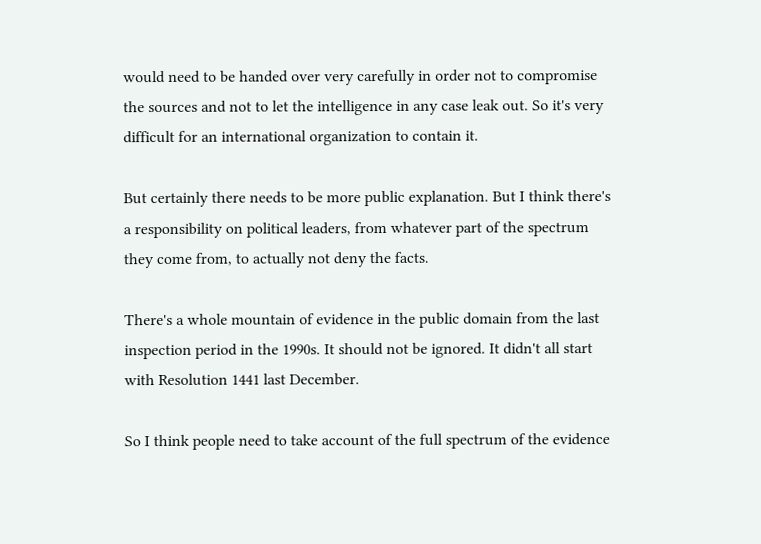would need to be handed over very carefully in order not to compromise the sources and not to let the intelligence in any case leak out. So it's very difficult for an international organization to contain it.

But certainly there needs to be more public explanation. But I think there's a responsibility on political leaders, from whatever part of the spectrum they come from, to actually not deny the facts.

There's a whole mountain of evidence in the public domain from the last inspection period in the 1990s. It should not be ignored. It didn't all start with Resolution 1441 last December.

So I think people need to take account of the full spectrum of the evidence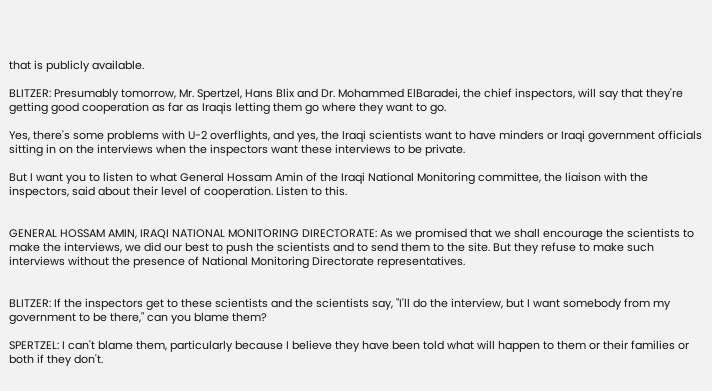that is publicly available.

BLITZER: Presumably tomorrow, Mr. Spertzel, Hans Blix and Dr. Mohammed ElBaradei, the chief inspectors, will say that they're getting good cooperation as far as Iraqis letting them go where they want to go.

Yes, there's some problems with U-2 overflights, and yes, the Iraqi scientists want to have minders or Iraqi government officials sitting in on the interviews when the inspectors want these interviews to be private.

But I want you to listen to what General Hossam Amin of the Iraqi National Monitoring committee, the liaison with the inspectors, said about their level of cooperation. Listen to this.


GENERAL HOSSAM AMIN, IRAQI NATIONAL MONITORING DIRECTORATE: As we promised that we shall encourage the scientists to make the interviews, we did our best to push the scientists and to send them to the site. But they refuse to make such interviews without the presence of National Monitoring Directorate representatives.


BLITZER: If the inspectors get to these scientists and the scientists say, "I'll do the interview, but I want somebody from my government to be there," can you blame them?

SPERTZEL: I can't blame them, particularly because I believe they have been told what will happen to them or their families or both if they don't.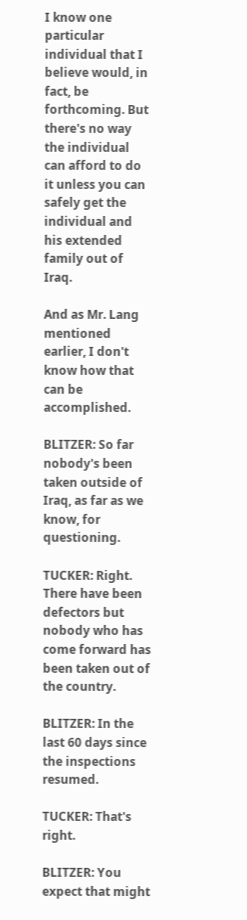I know one particular individual that I believe would, in fact, be forthcoming. But there's no way the individual can afford to do it unless you can safely get the individual and his extended family out of Iraq.

And as Mr. Lang mentioned earlier, I don't know how that can be accomplished.

BLITZER: So far nobody's been taken outside of Iraq, as far as we know, for questioning.

TUCKER: Right. There have been defectors but nobody who has come forward has been taken out of the country.

BLITZER: In the last 60 days since the inspections resumed.

TUCKER: That's right.

BLITZER: You expect that might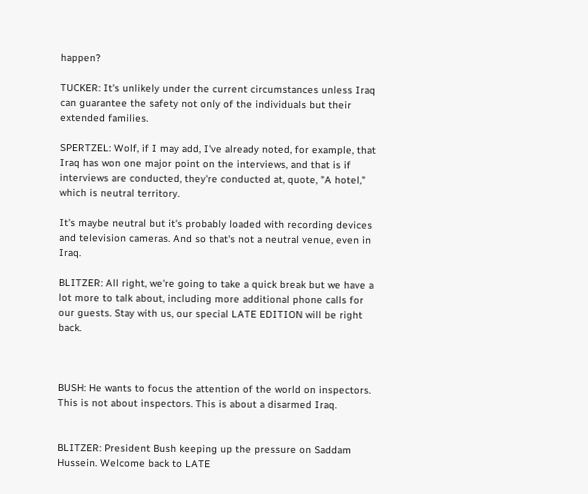happen?

TUCKER: It's unlikely under the current circumstances unless Iraq can guarantee the safety not only of the individuals but their extended families.

SPERTZEL: Wolf, if I may add, I've already noted, for example, that Iraq has won one major point on the interviews, and that is if interviews are conducted, they're conducted at, quote, "A hotel," which is neutral territory.

It's maybe neutral but it's probably loaded with recording devices and television cameras. And so that's not a neutral venue, even in Iraq.

BLITZER: All right, we're going to take a quick break but we have a lot more to talk about, including more additional phone calls for our guests. Stay with us, our special LATE EDITION will be right back.



BUSH: He wants to focus the attention of the world on inspectors. This is not about inspectors. This is about a disarmed Iraq.


BLITZER: President Bush keeping up the pressure on Saddam Hussein. Welcome back to LATE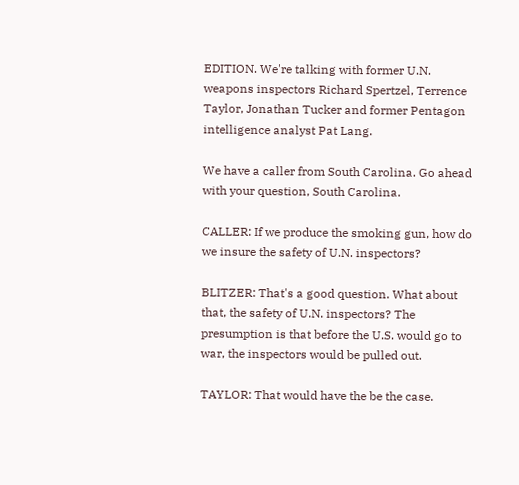EDITION. We're talking with former U.N. weapons inspectors Richard Spertzel, Terrence Taylor, Jonathan Tucker and former Pentagon intelligence analyst Pat Lang.

We have a caller from South Carolina. Go ahead with your question, South Carolina.

CALLER: If we produce the smoking gun, how do we insure the safety of U.N. inspectors?

BLITZER: That's a good question. What about that, the safety of U.N. inspectors? The presumption is that before the U.S. would go to war, the inspectors would be pulled out.

TAYLOR: That would have the be the case.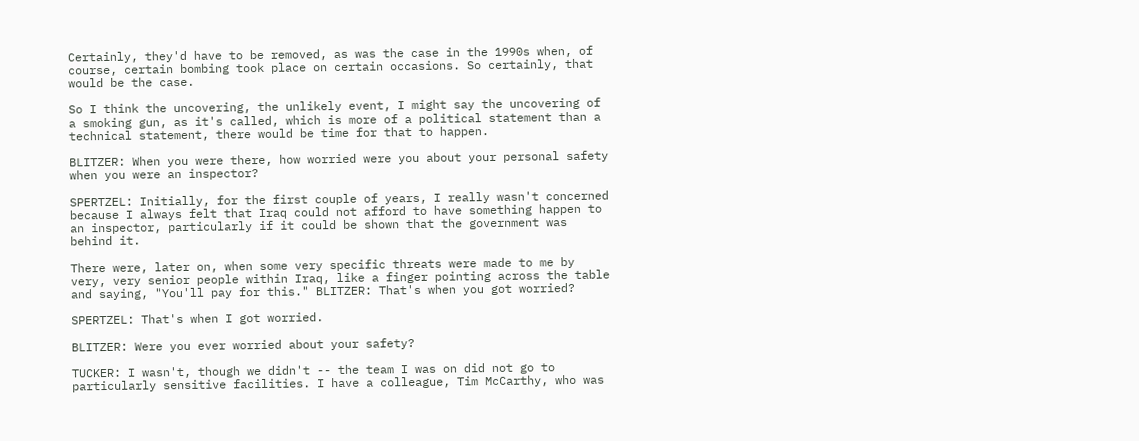Certainly, they'd have to be removed, as was the case in the 1990s when, of course, certain bombing took place on certain occasions. So certainly, that would be the case.

So I think the uncovering, the unlikely event, I might say the uncovering of a smoking gun, as it's called, which is more of a political statement than a technical statement, there would be time for that to happen.

BLITZER: When you were there, how worried were you about your personal safety when you were an inspector?

SPERTZEL: Initially, for the first couple of years, I really wasn't concerned because I always felt that Iraq could not afford to have something happen to an inspector, particularly if it could be shown that the government was behind it.

There were, later on, when some very specific threats were made to me by very, very senior people within Iraq, like a finger pointing across the table and saying, "You'll pay for this." BLITZER: That's when you got worried?

SPERTZEL: That's when I got worried.

BLITZER: Were you ever worried about your safety?

TUCKER: I wasn't, though we didn't -- the team I was on did not go to particularly sensitive facilities. I have a colleague, Tim McCarthy, who was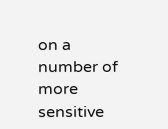on a number of more sensitive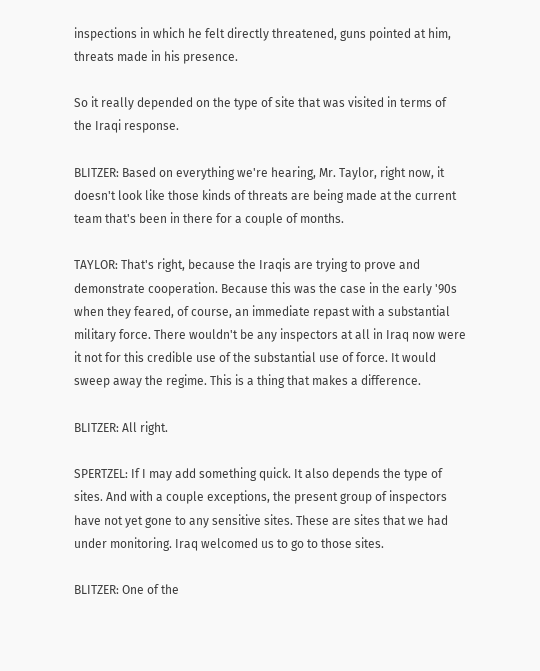inspections in which he felt directly threatened, guns pointed at him, threats made in his presence.

So it really depended on the type of site that was visited in terms of the Iraqi response.

BLITZER: Based on everything we're hearing, Mr. Taylor, right now, it doesn't look like those kinds of threats are being made at the current team that's been in there for a couple of months.

TAYLOR: That's right, because the Iraqis are trying to prove and demonstrate cooperation. Because this was the case in the early '90s when they feared, of course, an immediate repast with a substantial military force. There wouldn't be any inspectors at all in Iraq now were it not for this credible use of the substantial use of force. It would sweep away the regime. This is a thing that makes a difference.

BLITZER: All right.

SPERTZEL: If I may add something quick. It also depends the type of sites. And with a couple exceptions, the present group of inspectors have not yet gone to any sensitive sites. These are sites that we had under monitoring. Iraq welcomed us to go to those sites.

BLITZER: One of the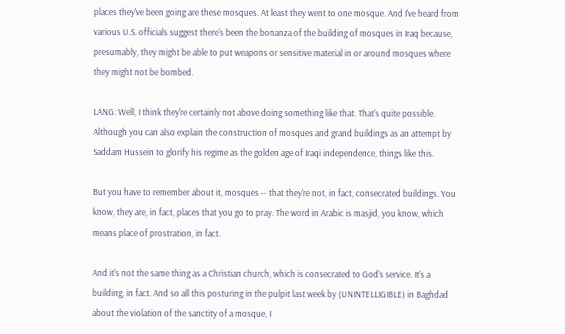places they've been going are these mosques. At least they went to one mosque. And I've heard from various U.S. officials suggest there's been the bonanza of the building of mosques in Iraq because, presumably, they might be able to put weapons or sensitive material in or around mosques where they might not be bombed.

LANG: Well, I think they're certainly not above doing something like that. That's quite possible. Although you can also explain the construction of mosques and grand buildings as an attempt by Saddam Hussein to glorify his regime as the golden age of Iraqi independence, things like this.

But you have to remember about it, mosques -- that they're not, in fact, consecrated buildings. You know, they are, in fact, places that you go to pray. The word in Arabic is masjid, you know, which means place of prostration, in fact.

And it's not the same thing as a Christian church, which is consecrated to God's service. It's a building, in fact. And so all this posturing in the pulpit last week by (UNINTELLIGIBLE) in Baghdad about the violation of the sanctity of a mosque, I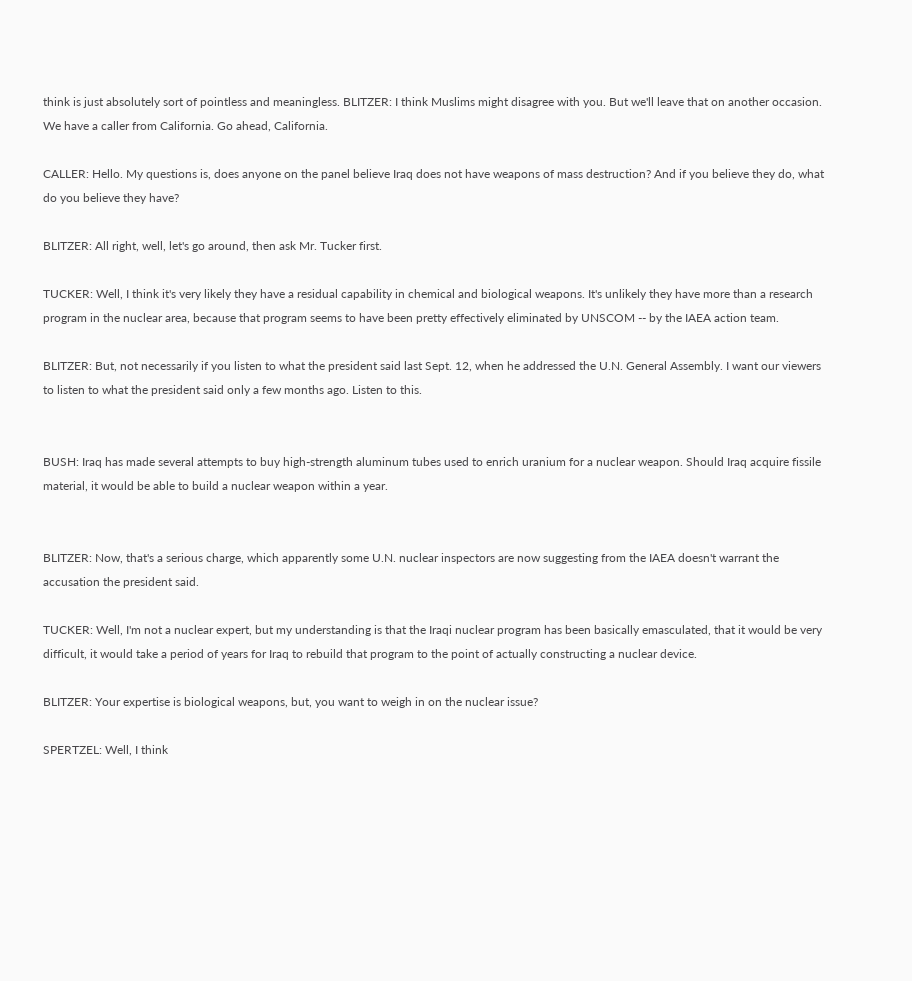think is just absolutely sort of pointless and meaningless. BLITZER: I think Muslims might disagree with you. But we'll leave that on another occasion. We have a caller from California. Go ahead, California.

CALLER: Hello. My questions is, does anyone on the panel believe Iraq does not have weapons of mass destruction? And if you believe they do, what do you believe they have?

BLITZER: All right, well, let's go around, then ask Mr. Tucker first.

TUCKER: Well, I think it's very likely they have a residual capability in chemical and biological weapons. It's unlikely they have more than a research program in the nuclear area, because that program seems to have been pretty effectively eliminated by UNSCOM -- by the IAEA action team.

BLITZER: But, not necessarily if you listen to what the president said last Sept. 12, when he addressed the U.N. General Assembly. I want our viewers to listen to what the president said only a few months ago. Listen to this.


BUSH: Iraq has made several attempts to buy high-strength aluminum tubes used to enrich uranium for a nuclear weapon. Should Iraq acquire fissile material, it would be able to build a nuclear weapon within a year.


BLITZER: Now, that's a serious charge, which apparently some U.N. nuclear inspectors are now suggesting from the IAEA doesn't warrant the accusation the president said.

TUCKER: Well, I'm not a nuclear expert, but my understanding is that the Iraqi nuclear program has been basically emasculated, that it would be very difficult, it would take a period of years for Iraq to rebuild that program to the point of actually constructing a nuclear device.

BLITZER: Your expertise is biological weapons, but, you want to weigh in on the nuclear issue?

SPERTZEL: Well, I think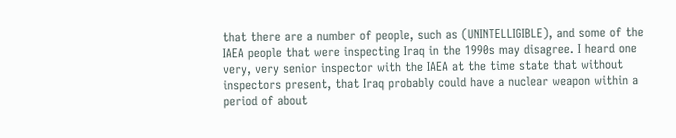that there are a number of people, such as (UNINTELLIGIBLE), and some of the IAEA people that were inspecting Iraq in the 1990s may disagree. I heard one very, very senior inspector with the IAEA at the time state that without inspectors present, that Iraq probably could have a nuclear weapon within a period of about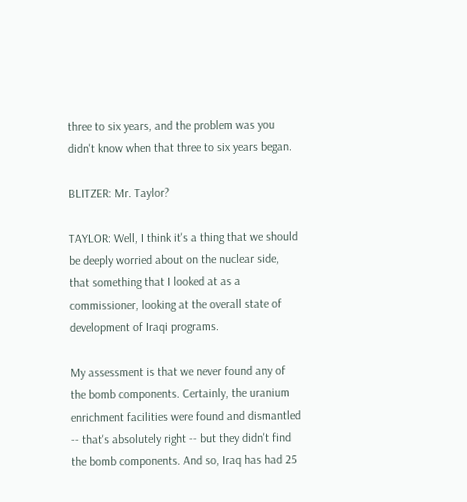three to six years, and the problem was you didn't know when that three to six years began.

BLITZER: Mr. Taylor?

TAYLOR: Well, I think it's a thing that we should be deeply worried about on the nuclear side, that something that I looked at as a commissioner, looking at the overall state of development of Iraqi programs.

My assessment is that we never found any of the bomb components. Certainly, the uranium enrichment facilities were found and dismantled -- that's absolutely right -- but they didn't find the bomb components. And so, Iraq has had 25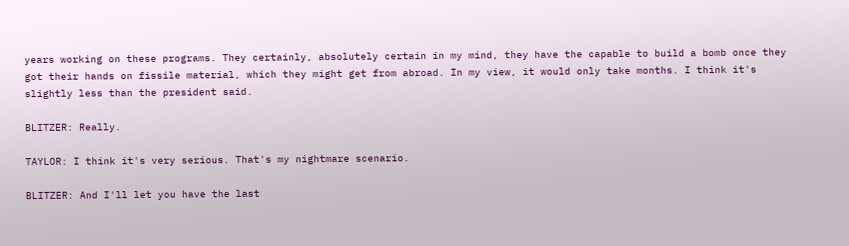years working on these programs. They certainly, absolutely certain in my mind, they have the capable to build a bomb once they got their hands on fissile material, which they might get from abroad. In my view, it would only take months. I think it's slightly less than the president said.

BLITZER: Really.

TAYLOR: I think it's very serious. That's my nightmare scenario.

BLITZER: And I'll let you have the last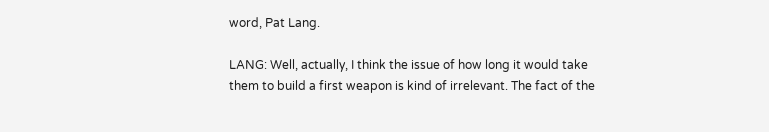word, Pat Lang.

LANG: Well, actually, I think the issue of how long it would take them to build a first weapon is kind of irrelevant. The fact of the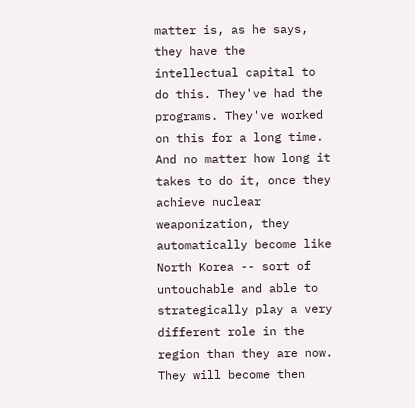matter is, as he says, they have the intellectual capital to do this. They've had the programs. They've worked on this for a long time. And no matter how long it takes to do it, once they achieve nuclear weaponization, they automatically become like North Korea -- sort of untouchable and able to strategically play a very different role in the region than they are now. They will become then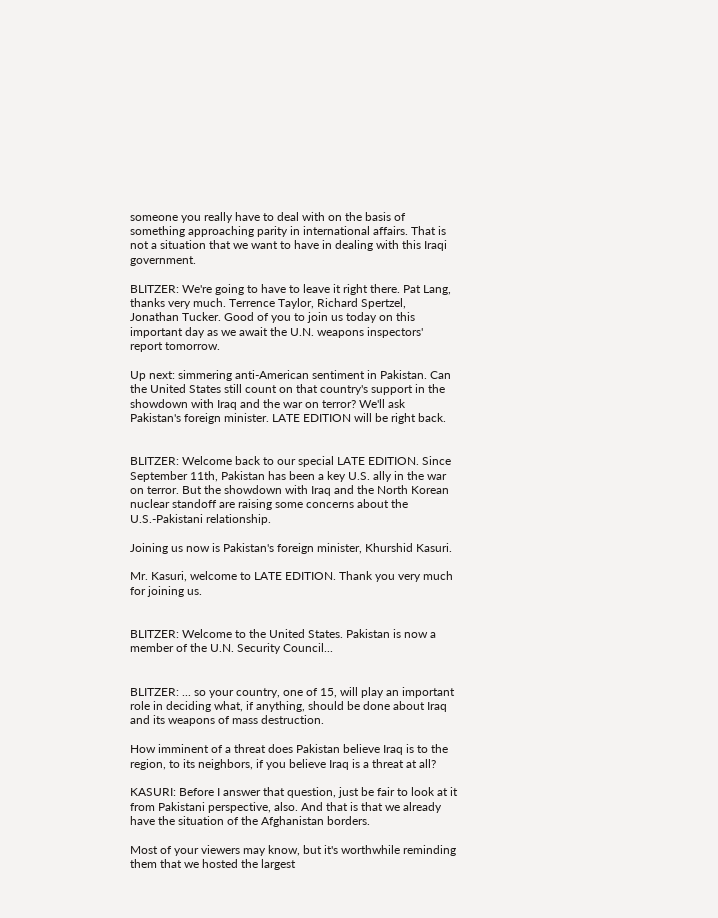someone you really have to deal with on the basis of something approaching parity in international affairs. That is not a situation that we want to have in dealing with this Iraqi government.

BLITZER: We're going to have to leave it right there. Pat Lang, thanks very much. Terrence Taylor, Richard Spertzel, Jonathan Tucker. Good of you to join us today on this important day as we await the U.N. weapons inspectors' report tomorrow.

Up next: simmering anti-American sentiment in Pakistan. Can the United States still count on that country's support in the showdown with Iraq and the war on terror? We'll ask Pakistan's foreign minister. LATE EDITION will be right back.


BLITZER: Welcome back to our special LATE EDITION. Since September 11th, Pakistan has been a key U.S. ally in the war on terror. But the showdown with Iraq and the North Korean nuclear standoff are raising some concerns about the U.S.-Pakistani relationship.

Joining us now is Pakistan's foreign minister, Khurshid Kasuri.

Mr. Kasuri, welcome to LATE EDITION. Thank you very much for joining us.


BLITZER: Welcome to the United States. Pakistan is now a member of the U.N. Security Council...


BLITZER: ... so your country, one of 15, will play an important role in deciding what, if anything, should be done about Iraq and its weapons of mass destruction.

How imminent of a threat does Pakistan believe Iraq is to the region, to its neighbors, if you believe Iraq is a threat at all?

KASURI: Before I answer that question, just be fair to look at it from Pakistani perspective, also. And that is that we already have the situation of the Afghanistan borders.

Most of your viewers may know, but it's worthwhile reminding them that we hosted the largest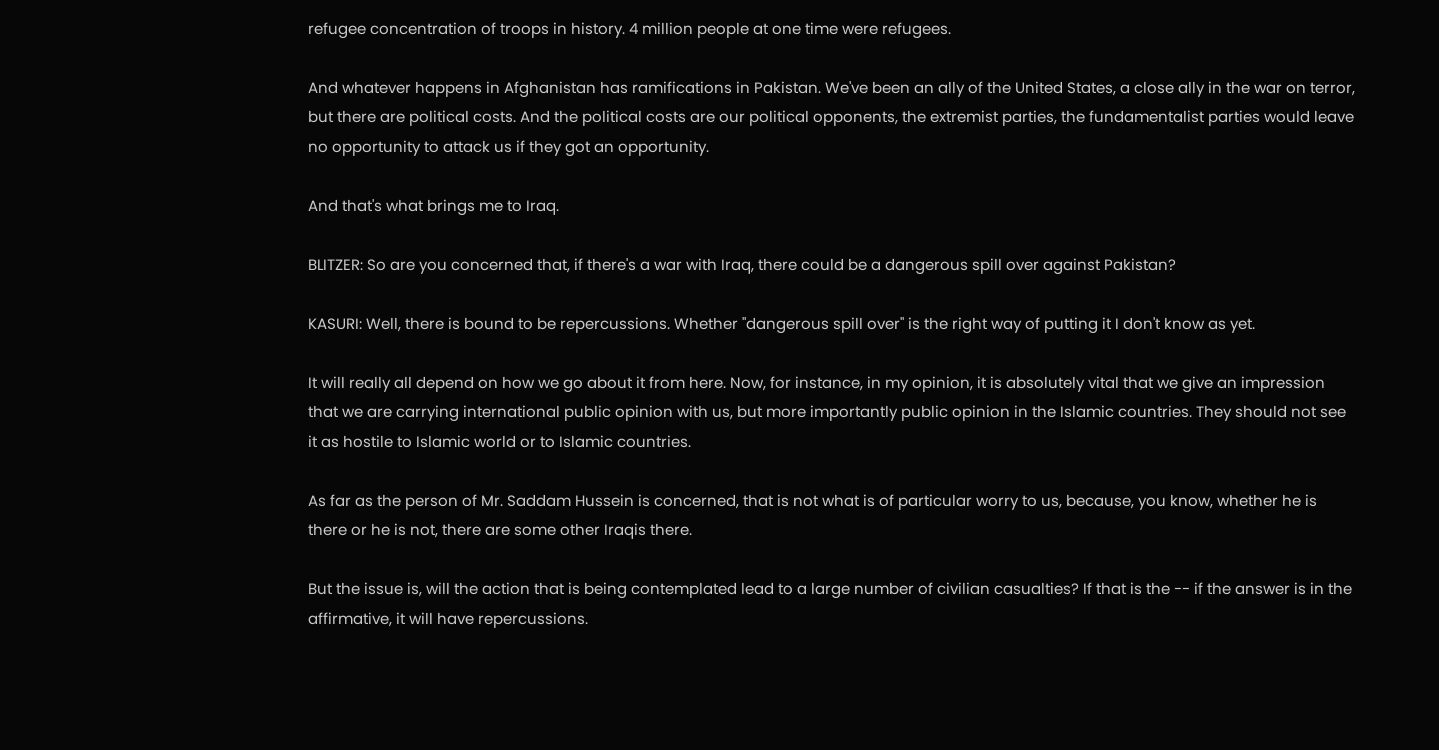refugee concentration of troops in history. 4 million people at one time were refugees.

And whatever happens in Afghanistan has ramifications in Pakistan. We've been an ally of the United States, a close ally in the war on terror, but there are political costs. And the political costs are our political opponents, the extremist parties, the fundamentalist parties would leave no opportunity to attack us if they got an opportunity.

And that's what brings me to Iraq.

BLITZER: So are you concerned that, if there's a war with Iraq, there could be a dangerous spill over against Pakistan?

KASURI: Well, there is bound to be repercussions. Whether "dangerous spill over" is the right way of putting it I don't know as yet.

It will really all depend on how we go about it from here. Now, for instance, in my opinion, it is absolutely vital that we give an impression that we are carrying international public opinion with us, but more importantly public opinion in the Islamic countries. They should not see it as hostile to Islamic world or to Islamic countries.

As far as the person of Mr. Saddam Hussein is concerned, that is not what is of particular worry to us, because, you know, whether he is there or he is not, there are some other Iraqis there.

But the issue is, will the action that is being contemplated lead to a large number of civilian casualties? If that is the -- if the answer is in the affirmative, it will have repercussions.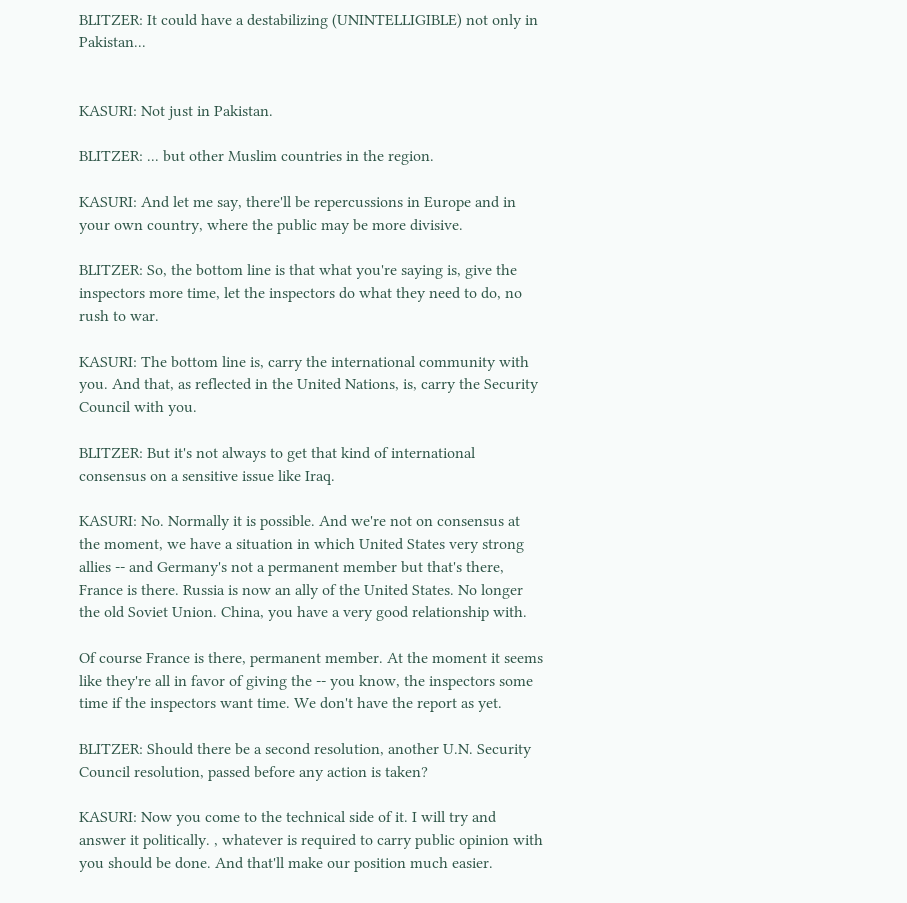BLITZER: It could have a destabilizing (UNINTELLIGIBLE) not only in Pakistan...


KASURI: Not just in Pakistan.

BLITZER: ... but other Muslim countries in the region.

KASURI: And let me say, there'll be repercussions in Europe and in your own country, where the public may be more divisive.

BLITZER: So, the bottom line is that what you're saying is, give the inspectors more time, let the inspectors do what they need to do, no rush to war.

KASURI: The bottom line is, carry the international community with you. And that, as reflected in the United Nations, is, carry the Security Council with you.

BLITZER: But it's not always to get that kind of international consensus on a sensitive issue like Iraq.

KASURI: No. Normally it is possible. And we're not on consensus at the moment, we have a situation in which United States very strong allies -- and Germany's not a permanent member but that's there, France is there. Russia is now an ally of the United States. No longer the old Soviet Union. China, you have a very good relationship with.

Of course France is there, permanent member. At the moment it seems like they're all in favor of giving the -- you know, the inspectors some time if the inspectors want time. We don't have the report as yet.

BLITZER: Should there be a second resolution, another U.N. Security Council resolution, passed before any action is taken?

KASURI: Now you come to the technical side of it. I will try and answer it politically. , whatever is required to carry public opinion with you should be done. And that'll make our position much easier.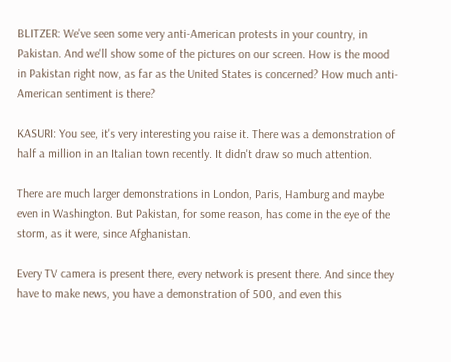BLITZER: We've seen some very anti-American protests in your country, in Pakistan. And we'll show some of the pictures on our screen. How is the mood in Pakistan right now, as far as the United States is concerned? How much anti-American sentiment is there?

KASURI: You see, it's very interesting you raise it. There was a demonstration of half a million in an Italian town recently. It didn't draw so much attention.

There are much larger demonstrations in London, Paris, Hamburg and maybe even in Washington. But Pakistan, for some reason, has come in the eye of the storm, as it were, since Afghanistan.

Every TV camera is present there, every network is present there. And since they have to make news, you have a demonstration of 500, and even this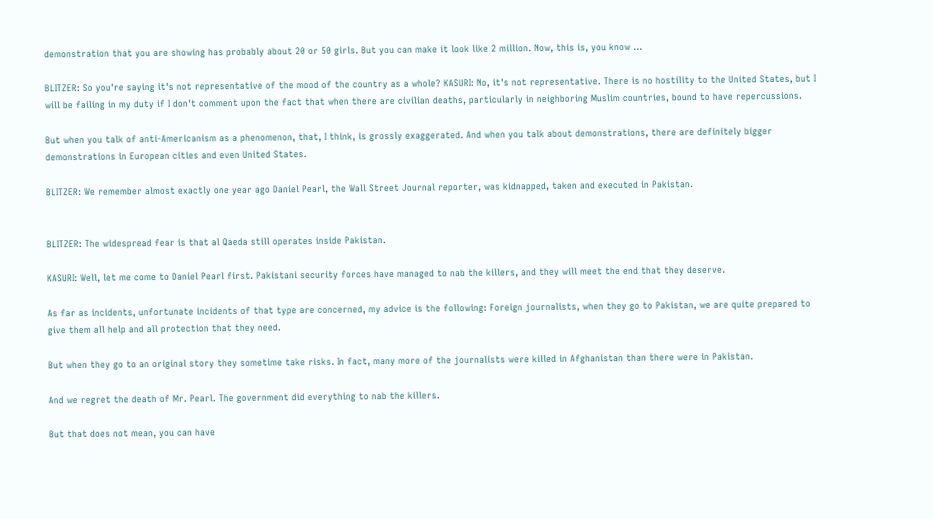demonstration that you are showing has probably about 20 or 50 girls. But you can make it look like 2 million. Now, this is, you know ...

BLITZER: So you're saying it's not representative of the mood of the country as a whole? KASURI: No, it's not representative. There is no hostility to the United States, but I will be failing in my duty if I don't comment upon the fact that when there are civilian deaths, particularly in neighboring Muslim countries, bound to have repercussions.

But when you talk of anti-Americanism as a phenomenon, that, I think, is grossly exaggerated. And when you talk about demonstrations, there are definitely bigger demonstrations in European cities and even United States.

BLITZER: We remember almost exactly one year ago Daniel Pearl, the Wall Street Journal reporter, was kidnapped, taken and executed in Pakistan.


BLITZER: The widespread fear is that al Qaeda still operates inside Pakistan.

KASURI: Well, let me come to Daniel Pearl first. Pakistani security forces have managed to nab the killers, and they will meet the end that they deserve.

As far as incidents, unfortunate incidents of that type are concerned, my advice is the following: Foreign journalists, when they go to Pakistan, we are quite prepared to give them all help and all protection that they need.

But when they go to an original story they sometime take risks. In fact, many more of the journalists were killed in Afghanistan than there were in Pakistan.

And we regret the death of Mr. Pearl. The government did everything to nab the killers.

But that does not mean, you can have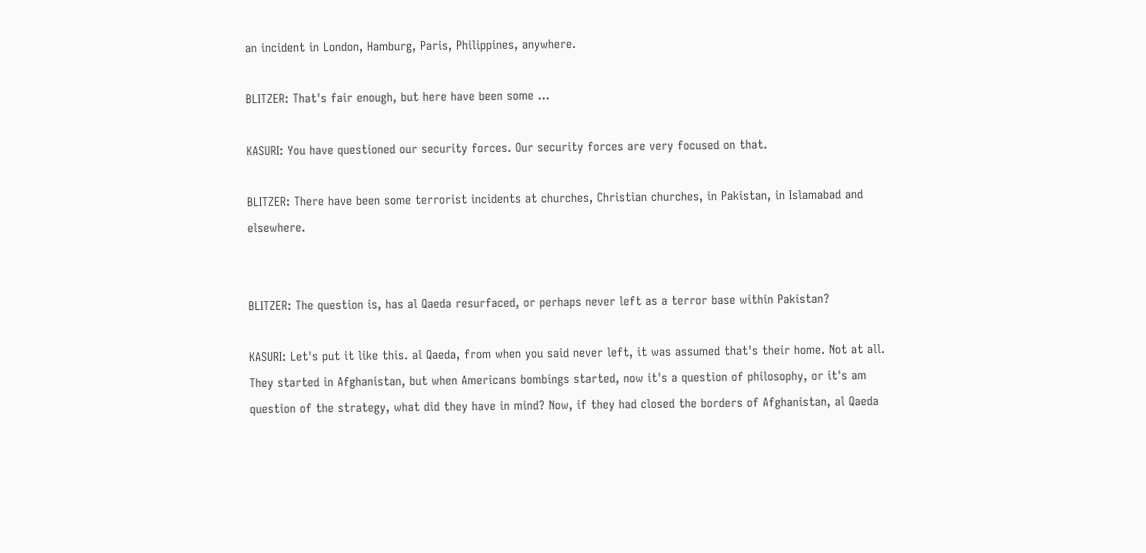an incident in London, Hamburg, Paris, Philippines, anywhere.

BLITZER: That's fair enough, but here have been some ...

KASURI: You have questioned our security forces. Our security forces are very focused on that.

BLITZER: There have been some terrorist incidents at churches, Christian churches, in Pakistan, in Islamabad and elsewhere.


BLITZER: The question is, has al Qaeda resurfaced, or perhaps never left as a terror base within Pakistan?

KASURI: Let's put it like this. al Qaeda, from when you said never left, it was assumed that's their home. Not at all. They started in Afghanistan, but when Americans bombings started, now it's a question of philosophy, or it's am question of the strategy, what did they have in mind? Now, if they had closed the borders of Afghanistan, al Qaeda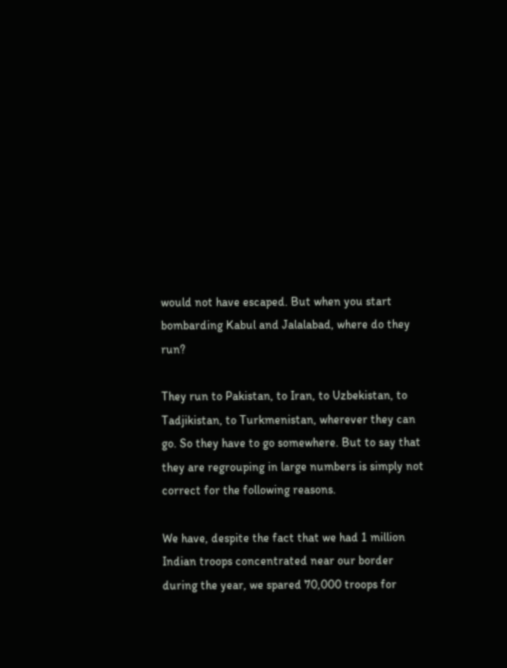would not have escaped. But when you start bombarding Kabul and Jalalabad, where do they run?

They run to Pakistan, to Iran, to Uzbekistan, to Tadjikistan, to Turkmenistan, wherever they can go. So they have to go somewhere. But to say that they are regrouping in large numbers is simply not correct for the following reasons.

We have, despite the fact that we had 1 million Indian troops concentrated near our border during the year, we spared 70,000 troops for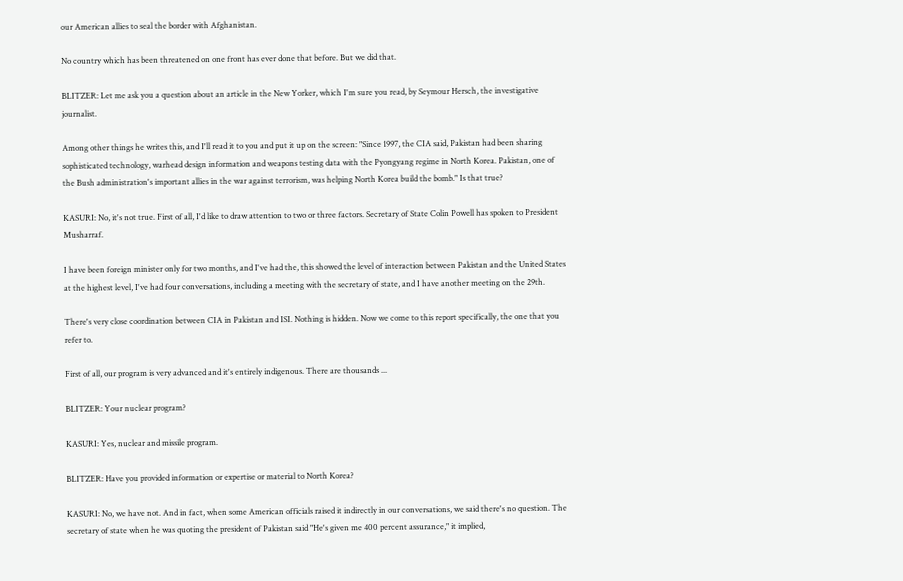our American allies to seal the border with Afghanistan.

No country which has been threatened on one front has ever done that before. But we did that.

BLITZER: Let me ask you a question about an article in the New Yorker, which I'm sure you read, by Seymour Hersch, the investigative journalist.

Among other things he writes this, and I'll read it to you and put it up on the screen: "Since 1997, the CIA said, Pakistan had been sharing sophisticated technology, warhead design information and weapons testing data with the Pyongyang regime in North Korea. Pakistan, one of the Bush administration's important allies in the war against terrorism, was helping North Korea build the bomb." Is that true?

KASURI: No, it's not true. First of all, I'd like to draw attention to two or three factors. Secretary of State Colin Powell has spoken to President Musharraf.

I have been foreign minister only for two months, and I've had the, this showed the level of interaction between Pakistan and the United States at the highest level, I've had four conversations, including a meeting with the secretary of state, and I have another meeting on the 29th.

There's very close coordination between CIA in Pakistan and ISI. Nothing is hidden. Now we come to this report specifically, the one that you refer to.

First of all, our program is very advanced and it's entirely indigenous. There are thousands ...

BLITZER: Your nuclear program?

KASURI: Yes, nuclear and missile program.

BLITZER: Have you provided information or expertise or material to North Korea?

KASURI: No, we have not. And in fact, when some American officials raised it indirectly in our conversations, we said there's no question. The secretary of state when he was quoting the president of Pakistan said "He's given me 400 percent assurance," it implied,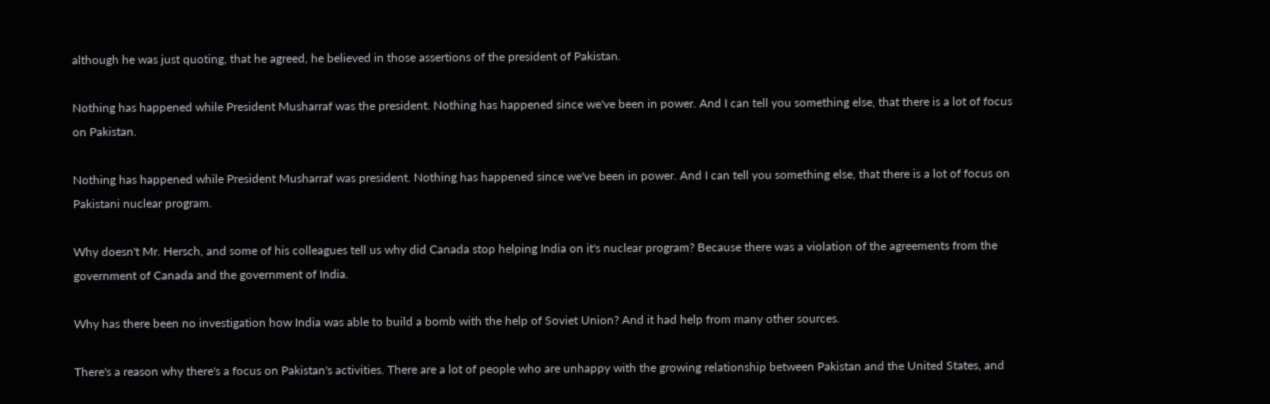although he was just quoting, that he agreed, he believed in those assertions of the president of Pakistan.

Nothing has happened while President Musharraf was the president. Nothing has happened since we've been in power. And I can tell you something else, that there is a lot of focus on Pakistan.

Nothing has happened while President Musharraf was president. Nothing has happened since we've been in power. And I can tell you something else, that there is a lot of focus on Pakistani nuclear program.

Why doesn't Mr. Hersch, and some of his colleagues tell us why did Canada stop helping India on it's nuclear program? Because there was a violation of the agreements from the government of Canada and the government of India.

Why has there been no investigation how India was able to build a bomb with the help of Soviet Union? And it had help from many other sources.

There's a reason why there's a focus on Pakistan's activities. There are a lot of people who are unhappy with the growing relationship between Pakistan and the United States, and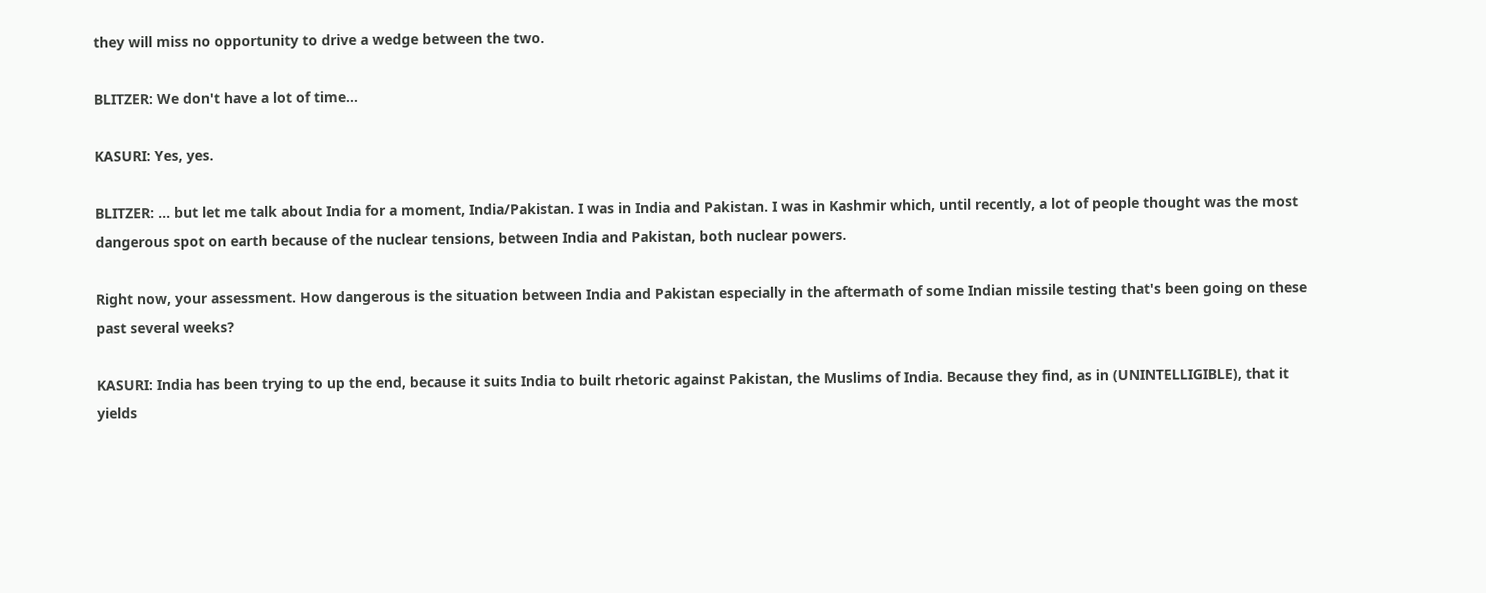they will miss no opportunity to drive a wedge between the two.

BLITZER: We don't have a lot of time...

KASURI: Yes, yes.

BLITZER: ... but let me talk about India for a moment, India/Pakistan. I was in India and Pakistan. I was in Kashmir which, until recently, a lot of people thought was the most dangerous spot on earth because of the nuclear tensions, between India and Pakistan, both nuclear powers.

Right now, your assessment. How dangerous is the situation between India and Pakistan especially in the aftermath of some Indian missile testing that's been going on these past several weeks?

KASURI: India has been trying to up the end, because it suits India to built rhetoric against Pakistan, the Muslims of India. Because they find, as in (UNINTELLIGIBLE), that it yields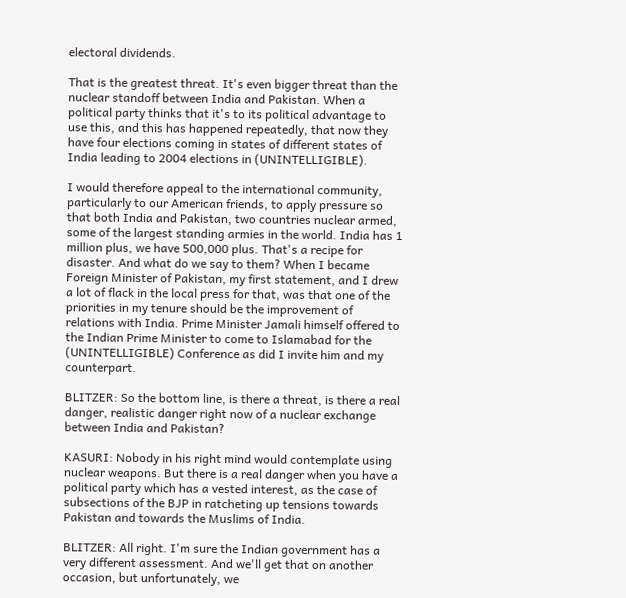electoral dividends.

That is the greatest threat. It's even bigger threat than the nuclear standoff between India and Pakistan. When a political party thinks that it's to its political advantage to use this, and this has happened repeatedly, that now they have four elections coming in states of different states of India leading to 2004 elections in (UNINTELLIGIBLE).

I would therefore appeal to the international community, particularly to our American friends, to apply pressure so that both India and Pakistan, two countries nuclear armed, some of the largest standing armies in the world. India has 1 million plus, we have 500,000 plus. That's a recipe for disaster. And what do we say to them? When I became Foreign Minister of Pakistan, my first statement, and I drew a lot of flack in the local press for that, was that one of the priorities in my tenure should be the improvement of relations with India. Prime Minister Jamali himself offered to the Indian Prime Minister to come to Islamabad for the (UNINTELLIGIBLE) Conference as did I invite him and my counterpart.

BLITZER: So the bottom line, is there a threat, is there a real danger, realistic danger right now of a nuclear exchange between India and Pakistan?

KASURI: Nobody in his right mind would contemplate using nuclear weapons. But there is a real danger when you have a political party which has a vested interest, as the case of subsections of the BJP in ratcheting up tensions towards Pakistan and towards the Muslims of India.

BLITZER: All right. I'm sure the Indian government has a very different assessment. And we'll get that on another occasion, but unfortunately, we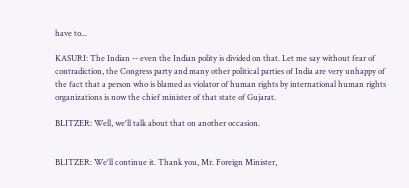have to...

KASURI: The Indian -- even the Indian polity is divided on that. Let me say without fear of contradiction, the Congress party and many other political parties of India are very unhappy of the fact that a person who is blamed as violator of human rights by international human rights organizations is now the chief minister of that state of Gujarat.

BLITZER: Well, we'll talk about that on another occasion.


BLITZER: We'll continue it. Thank you, Mr. Foreign Minister,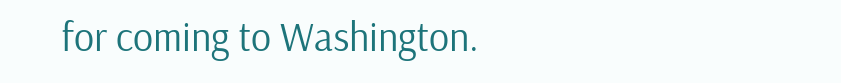for coming to Washington.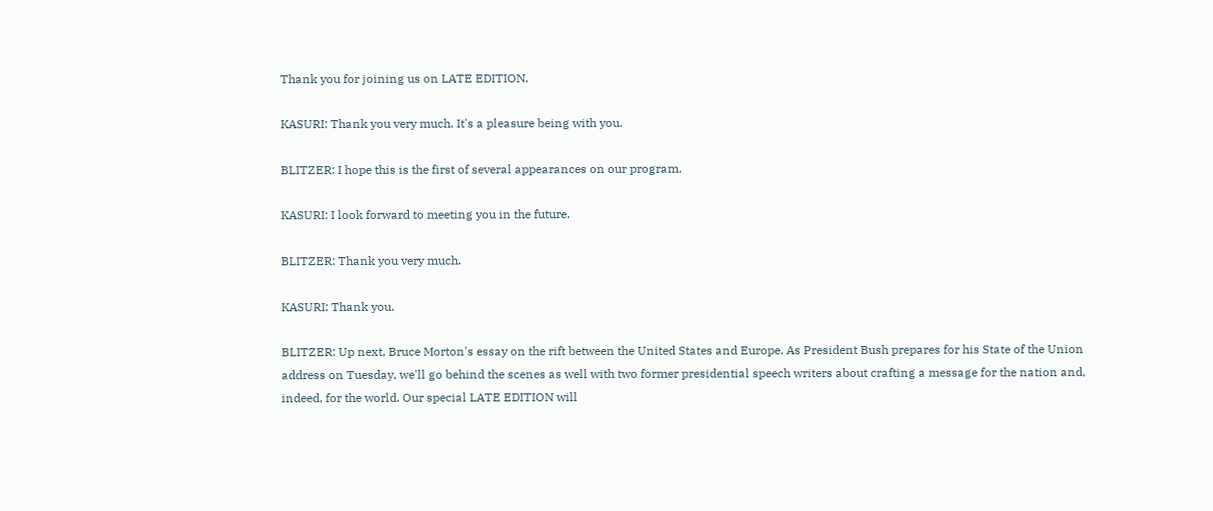Thank you for joining us on LATE EDITION.

KASURI: Thank you very much. It's a pleasure being with you.

BLITZER: I hope this is the first of several appearances on our program.

KASURI: I look forward to meeting you in the future.

BLITZER: Thank you very much.

KASURI: Thank you.

BLITZER: Up next, Bruce Morton's essay on the rift between the United States and Europe. As President Bush prepares for his State of the Union address on Tuesday, we'll go behind the scenes as well with two former presidential speech writers about crafting a message for the nation and, indeed, for the world. Our special LATE EDITION will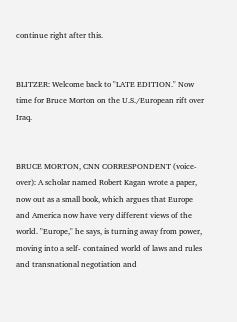continue right after this.


BLITZER: Welcome back to "LATE EDITION." Now time for Bruce Morton on the U.S./European rift over Iraq.


BRUCE MORTON, CNN CORRESPONDENT (voice-over): A scholar named Robert Kagan wrote a paper, now out as a small book, which argues that Europe and America now have very different views of the world. "Europe," he says, is turning away from power, moving into a self- contained world of laws and rules and transnational negotiation and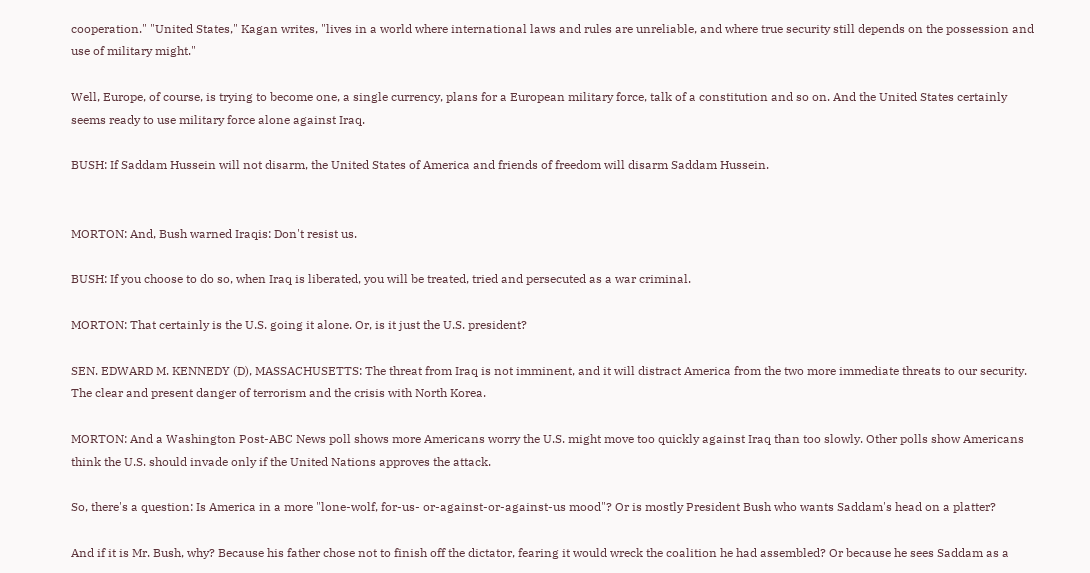cooperation." "United States," Kagan writes, "lives in a world where international laws and rules are unreliable, and where true security still depends on the possession and use of military might."

Well, Europe, of course, is trying to become one, a single currency, plans for a European military force, talk of a constitution and so on. And the United States certainly seems ready to use military force alone against Iraq.

BUSH: If Saddam Hussein will not disarm, the United States of America and friends of freedom will disarm Saddam Hussein.


MORTON: And, Bush warned Iraqis: Don't resist us.

BUSH: If you choose to do so, when Iraq is liberated, you will be treated, tried and persecuted as a war criminal.

MORTON: That certainly is the U.S. going it alone. Or, is it just the U.S. president?

SEN. EDWARD M. KENNEDY (D), MASSACHUSETTS: The threat from Iraq is not imminent, and it will distract America from the two more immediate threats to our security. The clear and present danger of terrorism and the crisis with North Korea.

MORTON: And a Washington Post-ABC News poll shows more Americans worry the U.S. might move too quickly against Iraq than too slowly. Other polls show Americans think the U.S. should invade only if the United Nations approves the attack.

So, there's a question: Is America in a more "lone-wolf, for-us- or-against-or-against-us mood"? Or is mostly President Bush who wants Saddam's head on a platter?

And if it is Mr. Bush, why? Because his father chose not to finish off the dictator, fearing it would wreck the coalition he had assembled? Or because he sees Saddam as a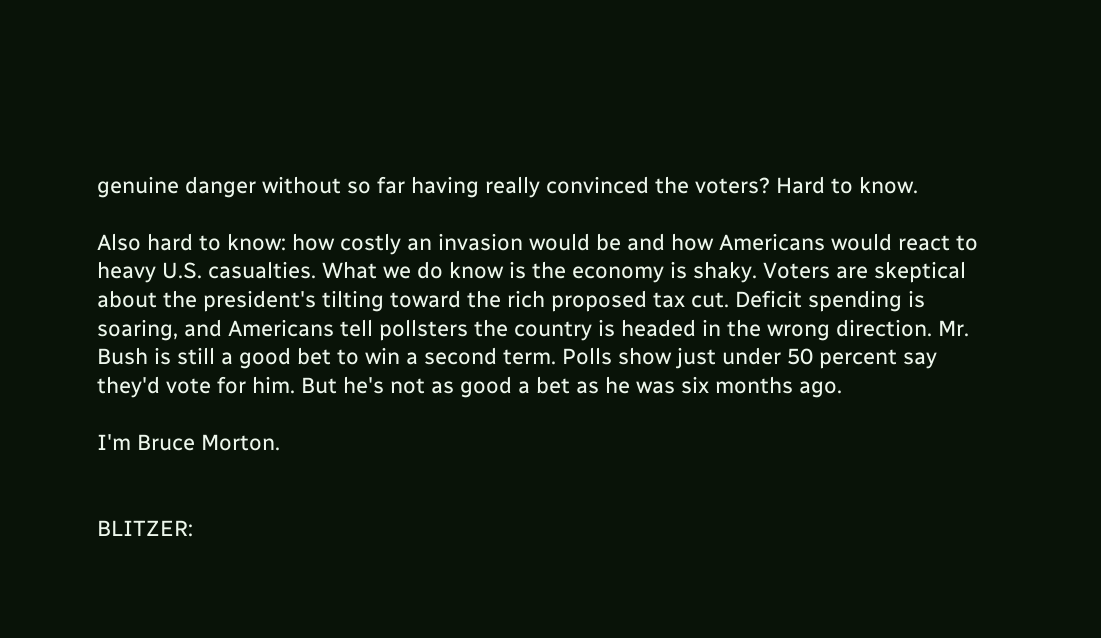genuine danger without so far having really convinced the voters? Hard to know.

Also hard to know: how costly an invasion would be and how Americans would react to heavy U.S. casualties. What we do know is the economy is shaky. Voters are skeptical about the president's tilting toward the rich proposed tax cut. Deficit spending is soaring, and Americans tell pollsters the country is headed in the wrong direction. Mr. Bush is still a good bet to win a second term. Polls show just under 50 percent say they'd vote for him. But he's not as good a bet as he was six months ago.

I'm Bruce Morton.


BLITZER: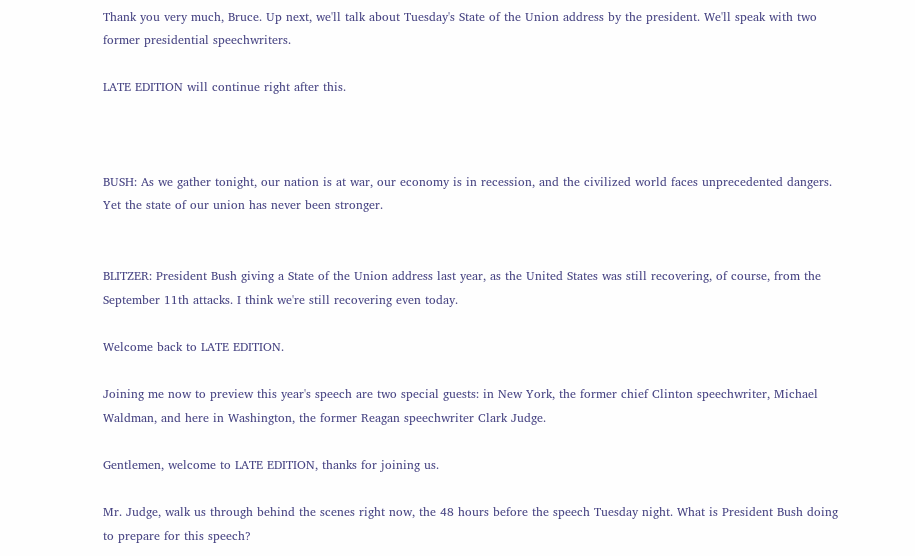Thank you very much, Bruce. Up next, we'll talk about Tuesday's State of the Union address by the president. We'll speak with two former presidential speechwriters.

LATE EDITION will continue right after this.



BUSH: As we gather tonight, our nation is at war, our economy is in recession, and the civilized world faces unprecedented dangers. Yet the state of our union has never been stronger.


BLITZER: President Bush giving a State of the Union address last year, as the United States was still recovering, of course, from the September 11th attacks. I think we're still recovering even today.

Welcome back to LATE EDITION.

Joining me now to preview this year's speech are two special guests: in New York, the former chief Clinton speechwriter, Michael Waldman, and here in Washington, the former Reagan speechwriter Clark Judge.

Gentlemen, welcome to LATE EDITION, thanks for joining us.

Mr. Judge, walk us through behind the scenes right now, the 48 hours before the speech Tuesday night. What is President Bush doing to prepare for this speech?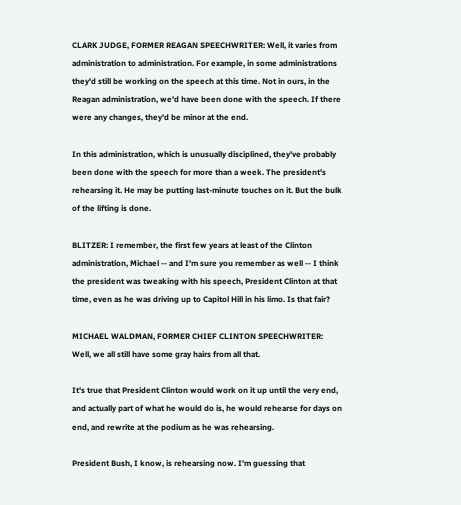CLARK JUDGE, FORMER REAGAN SPEECHWRITER: Well, it varies from administration to administration. For example, in some administrations they'd still be working on the speech at this time. Not in ours, in the Reagan administration, we'd have been done with the speech. If there were any changes, they'd be minor at the end.

In this administration, which is unusually disciplined, they've probably been done with the speech for more than a week. The president's rehearsing it. He may be putting last-minute touches on it. But the bulk of the lifting is done.

BLITZER: I remember, the first few years at least of the Clinton administration, Michael -- and I'm sure you remember as well -- I think the president was tweaking with his speech, President Clinton at that time, even as he was driving up to Capitol Hill in his limo. Is that fair?

MICHAEL WALDMAN, FORMER CHIEF CLINTON SPEECHWRITER: Well, we all still have some gray hairs from all that.

It's true that President Clinton would work on it up until the very end, and actually part of what he would do is, he would rehearse for days on end, and rewrite at the podium as he was rehearsing.

President Bush, I know, is rehearsing now. I'm guessing that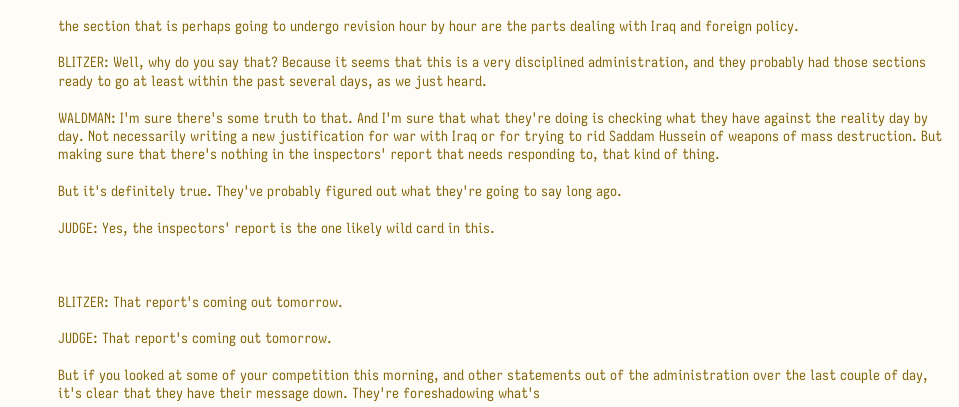the section that is perhaps going to undergo revision hour by hour are the parts dealing with Iraq and foreign policy.

BLITZER: Well, why do you say that? Because it seems that this is a very disciplined administration, and they probably had those sections ready to go at least within the past several days, as we just heard.

WALDMAN: I'm sure there's some truth to that. And I'm sure that what they're doing is checking what they have against the reality day by day. Not necessarily writing a new justification for war with Iraq or for trying to rid Saddam Hussein of weapons of mass destruction. But making sure that there's nothing in the inspectors' report that needs responding to, that kind of thing.

But it's definitely true. They've probably figured out what they're going to say long ago.

JUDGE: Yes, the inspectors' report is the one likely wild card in this.



BLITZER: That report's coming out tomorrow.

JUDGE: That report's coming out tomorrow.

But if you looked at some of your competition this morning, and other statements out of the administration over the last couple of day, it's clear that they have their message down. They're foreshadowing what's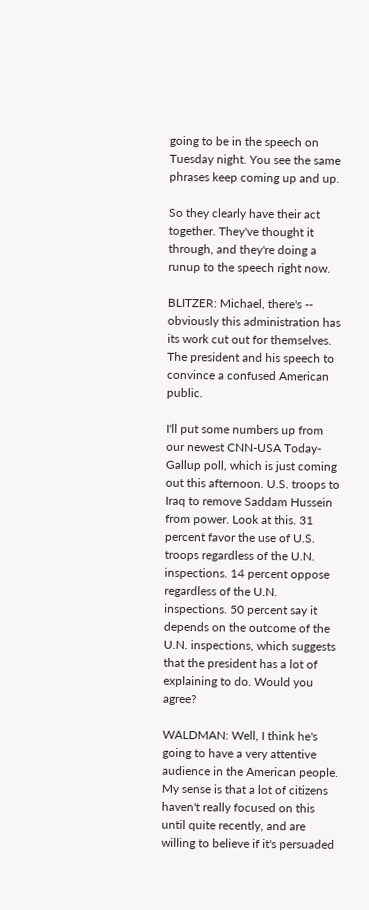going to be in the speech on Tuesday night. You see the same phrases keep coming up and up.

So they clearly have their act together. They've thought it through, and they're doing a runup to the speech right now.

BLITZER: Michael, there's -- obviously this administration has its work cut out for themselves. The president and his speech to convince a confused American public.

I'll put some numbers up from our newest CNN-USA Today-Gallup poll, which is just coming out this afternoon. U.S. troops to Iraq to remove Saddam Hussein from power. Look at this. 31 percent favor the use of U.S. troops regardless of the U.N. inspections. 14 percent oppose regardless of the U.N. inspections. 50 percent say it depends on the outcome of the U.N. inspections, which suggests that the president has a lot of explaining to do. Would you agree?

WALDMAN: Well, I think he's going to have a very attentive audience in the American people. My sense is that a lot of citizens haven't really focused on this until quite recently, and are willing to believe if it's persuaded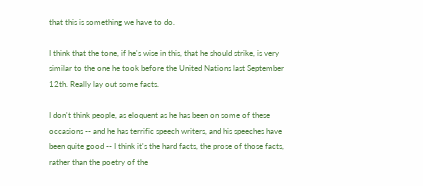that this is something we have to do.

I think that the tone, if he's wise in this, that he should strike, is very similar to the one he took before the United Nations last September 12th. Really lay out some facts.

I don't think people, as eloquent as he has been on some of these occasions -- and he has terrific speech writers, and his speeches have been quite good -- I think it's the hard facts, the prose of those facts, rather than the poetry of the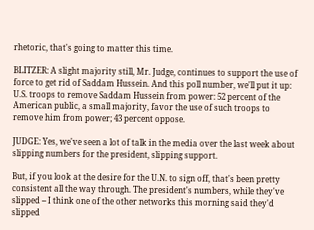rhetoric, that's going to matter this time.

BLITZER: A slight majority still, Mr. Judge, continues to support the use of force to get rid of Saddam Hussein. And this poll number, we'll put it up: U.S. troops to remove Saddam Hussein from power: 52 percent of the American public, a small majority, favor the use of such troops to remove him from power; 43 percent oppose.

JUDGE: Yes, we've seen a lot of talk in the media over the last week about slipping numbers for the president, slipping support.

But, if you look at the desire for the U.N. to sign off, that's been pretty consistent all the way through. The president's numbers, while they've slipped -- I think one of the other networks this morning said they'd slipped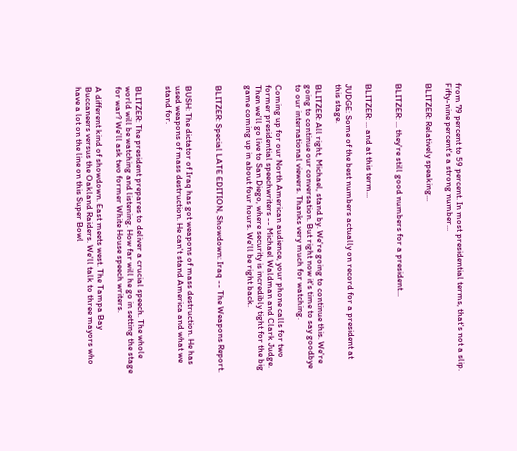from 79 percent to 59 percent. In most presidential terms, that's not a slip. Fifty-nine percent's a strong number...

BLITZER: Relatively speaking...


BLITZER: ... they're still good numbers for a president...


BLITZER: ... and at this term...

JUDGE: Some of the best numbers actually on record for a president at this stage.

BLITZER: All right, Michael, stand by. We're going to continue this. We're going to continue our conversation. But right now it's time to say goodbye to our international viewers. Thanks very much for watching.

Coming up for our North American audience, your phone calls for two former presidential speechwriters -- Michael Waldman and Clark Judge. Then we'll go live to San Diego, where security is incredibly tight for the big game coming up in about four hours. We'll be right back.


BLITZER: Special LATE EDITION, Showdown: Iraq -- The Weapons Report.


BUSH: The dictator of Iraq has got weapons of mass destruction. He has used weapons of mass destruction. He can't stand America and what we stand for.


BLITZER: The president prepares to deliver a crucial speech. The whole world will be watching and listening. How far will he go in setting the stage for war? We'll ask two former White House speech writers.

A different kind of showdown. East meets west. The Tampa Bay Buccaneers versus the Oakland Raiders. We'll talk to three mayors who have a lot on the line on this Super Bowl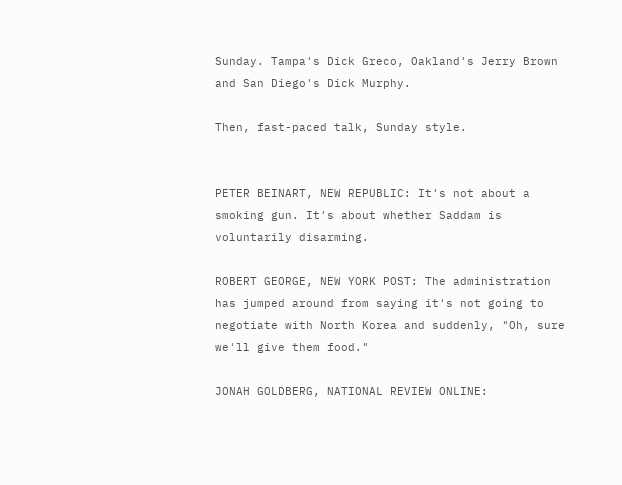Sunday. Tampa's Dick Greco, Oakland's Jerry Brown and San Diego's Dick Murphy.

Then, fast-paced talk, Sunday style.


PETER BEINART, NEW REPUBLIC: It's not about a smoking gun. It's about whether Saddam is voluntarily disarming.

ROBERT GEORGE, NEW YORK POST: The administration has jumped around from saying it's not going to negotiate with North Korea and suddenly, "Oh, sure we'll give them food."

JONAH GOLDBERG, NATIONAL REVIEW ONLINE: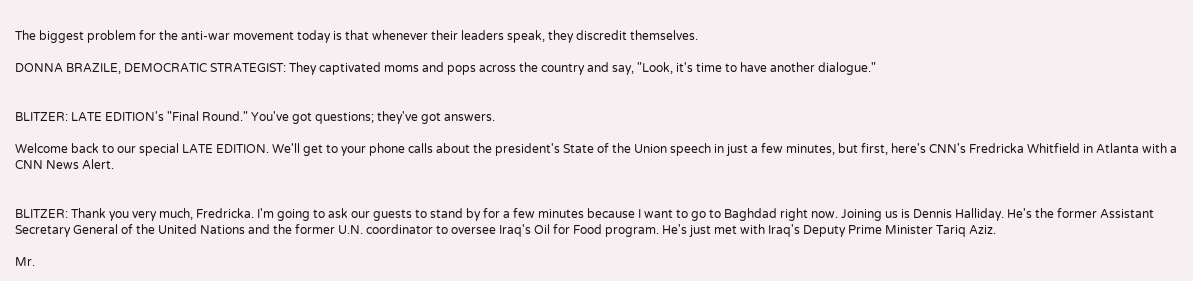The biggest problem for the anti-war movement today is that whenever their leaders speak, they discredit themselves.

DONNA BRAZILE, DEMOCRATIC STRATEGIST: They captivated moms and pops across the country and say, "Look, it's time to have another dialogue."


BLITZER: LATE EDITION's "Final Round." You've got questions; they've got answers.

Welcome back to our special LATE EDITION. We'll get to your phone calls about the president's State of the Union speech in just a few minutes, but first, here's CNN's Fredricka Whitfield in Atlanta with a CNN News Alert.


BLITZER: Thank you very much, Fredricka. I'm going to ask our guests to stand by for a few minutes because I want to go to Baghdad right now. Joining us is Dennis Halliday. He's the former Assistant Secretary General of the United Nations and the former U.N. coordinator to oversee Iraq's Oil for Food program. He's just met with Iraq's Deputy Prime Minister Tariq Aziz.

Mr.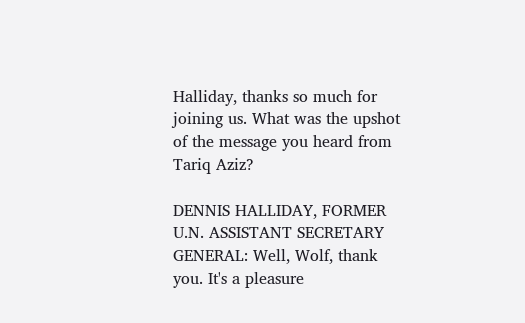Halliday, thanks so much for joining us. What was the upshot of the message you heard from Tariq Aziz?

DENNIS HALLIDAY, FORMER U.N. ASSISTANT SECRETARY GENERAL: Well, Wolf, thank you. It's a pleasure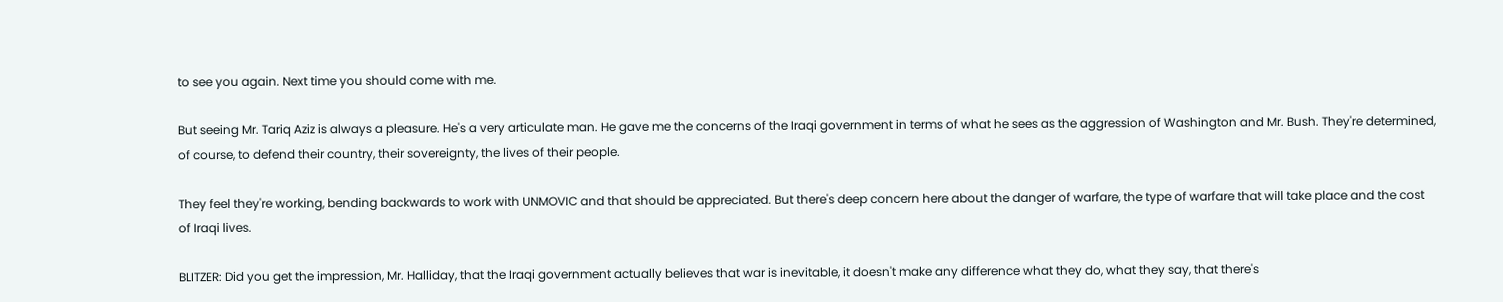to see you again. Next time you should come with me.

But seeing Mr. Tariq Aziz is always a pleasure. He's a very articulate man. He gave me the concerns of the Iraqi government in terms of what he sees as the aggression of Washington and Mr. Bush. They're determined, of course, to defend their country, their sovereignty, the lives of their people.

They feel they're working, bending backwards to work with UNMOVIC and that should be appreciated. But there's deep concern here about the danger of warfare, the type of warfare that will take place and the cost of Iraqi lives.

BLITZER: Did you get the impression, Mr. Halliday, that the Iraqi government actually believes that war is inevitable, it doesn't make any difference what they do, what they say, that there's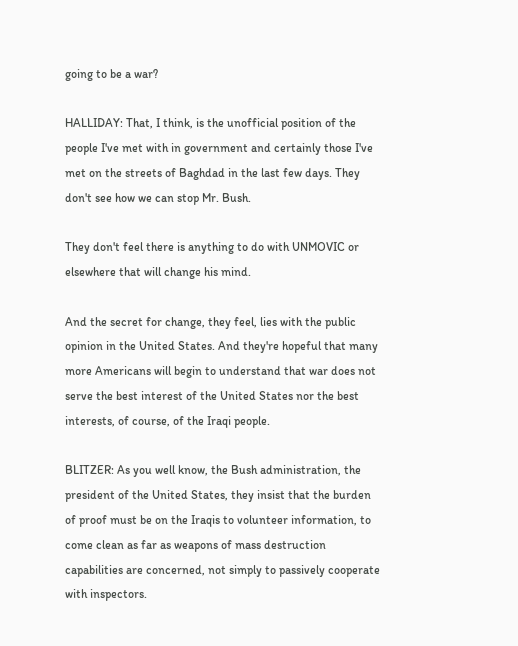going to be a war?

HALLIDAY: That, I think, is the unofficial position of the people I've met with in government and certainly those I've met on the streets of Baghdad in the last few days. They don't see how we can stop Mr. Bush.

They don't feel there is anything to do with UNMOVIC or elsewhere that will change his mind.

And the secret for change, they feel, lies with the public opinion in the United States. And they're hopeful that many more Americans will begin to understand that war does not serve the best interest of the United States nor the best interests, of course, of the Iraqi people.

BLITZER: As you well know, the Bush administration, the president of the United States, they insist that the burden of proof must be on the Iraqis to volunteer information, to come clean as far as weapons of mass destruction capabilities are concerned, not simply to passively cooperate with inspectors.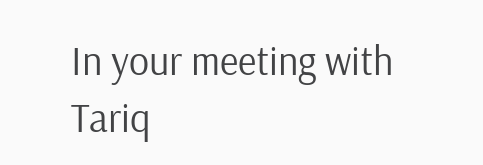In your meeting with Tariq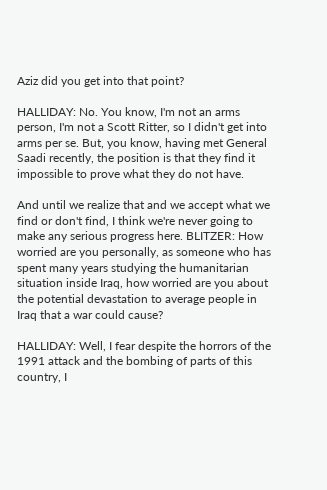Aziz did you get into that point?

HALLIDAY: No. You know, I'm not an arms person, I'm not a Scott Ritter, so I didn't get into arms per se. But, you know, having met General Saadi recently, the position is that they find it impossible to prove what they do not have.

And until we realize that and we accept what we find or don't find, I think we're never going to make any serious progress here. BLITZER: How worried are you personally, as someone who has spent many years studying the humanitarian situation inside Iraq, how worried are you about the potential devastation to average people in Iraq that a war could cause?

HALLIDAY: Well, I fear despite the horrors of the 1991 attack and the bombing of parts of this country, I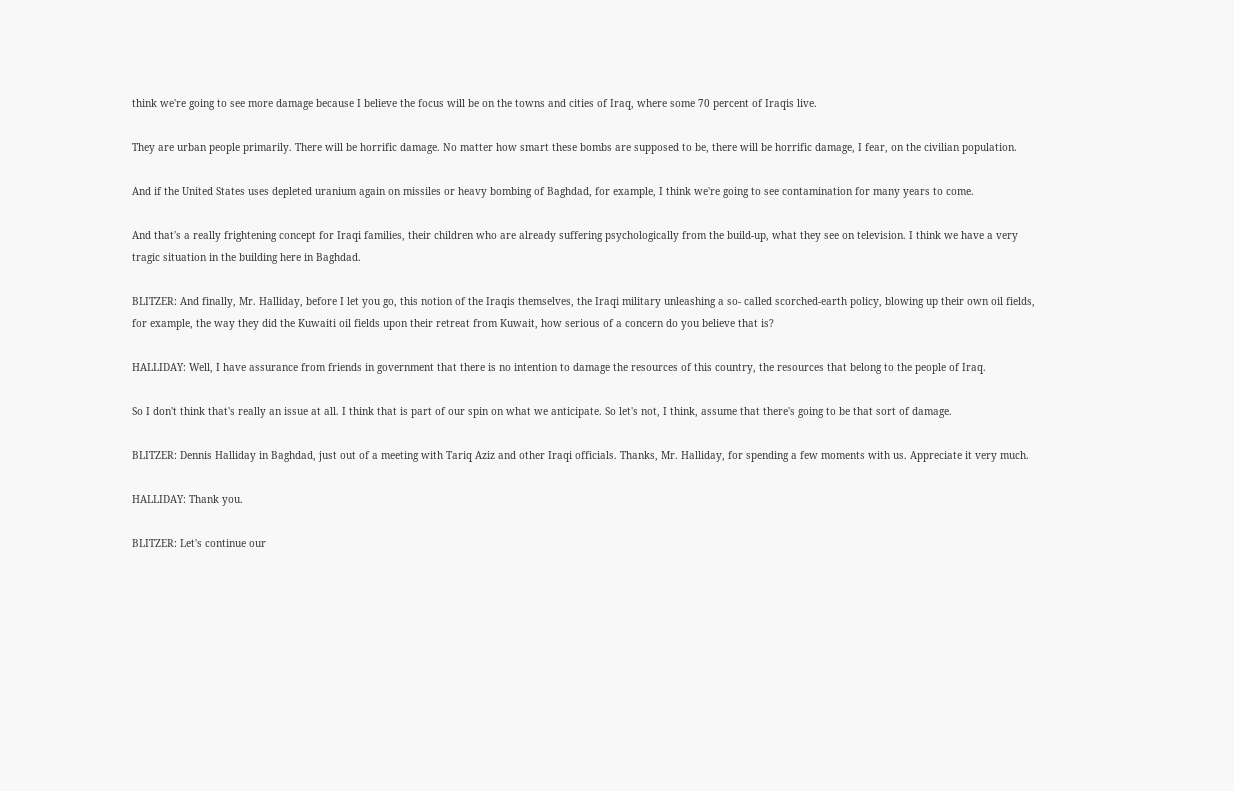think we're going to see more damage because I believe the focus will be on the towns and cities of Iraq, where some 70 percent of Iraqis live.

They are urban people primarily. There will be horrific damage. No matter how smart these bombs are supposed to be, there will be horrific damage, I fear, on the civilian population.

And if the United States uses depleted uranium again on missiles or heavy bombing of Baghdad, for example, I think we're going to see contamination for many years to come.

And that's a really frightening concept for Iraqi families, their children who are already suffering psychologically from the build-up, what they see on television. I think we have a very tragic situation in the building here in Baghdad.

BLITZER: And finally, Mr. Halliday, before I let you go, this notion of the Iraqis themselves, the Iraqi military unleashing a so- called scorched-earth policy, blowing up their own oil fields, for example, the way they did the Kuwaiti oil fields upon their retreat from Kuwait, how serious of a concern do you believe that is?

HALLIDAY: Well, I have assurance from friends in government that there is no intention to damage the resources of this country, the resources that belong to the people of Iraq.

So I don't think that's really an issue at all. I think that is part of our spin on what we anticipate. So let's not, I think, assume that there's going to be that sort of damage.

BLITZER: Dennis Halliday in Baghdad, just out of a meeting with Tariq Aziz and other Iraqi officials. Thanks, Mr. Halliday, for spending a few moments with us. Appreciate it very much.

HALLIDAY: Thank you.

BLITZER: Let's continue our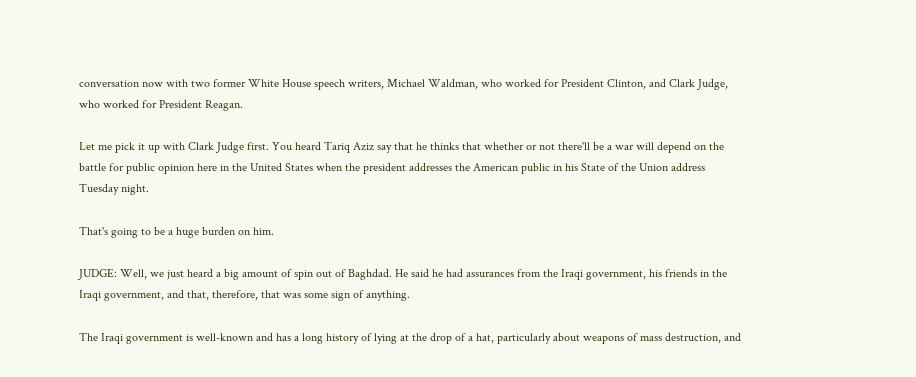conversation now with two former White House speech writers, Michael Waldman, who worked for President Clinton, and Clark Judge, who worked for President Reagan.

Let me pick it up with Clark Judge first. You heard Tariq Aziz say that he thinks that whether or not there'll be a war will depend on the battle for public opinion here in the United States when the president addresses the American public in his State of the Union address Tuesday night.

That's going to be a huge burden on him.

JUDGE: Well, we just heard a big amount of spin out of Baghdad. He said he had assurances from the Iraqi government, his friends in the Iraqi government, and that, therefore, that was some sign of anything.

The Iraqi government is well-known and has a long history of lying at the drop of a hat, particularly about weapons of mass destruction, and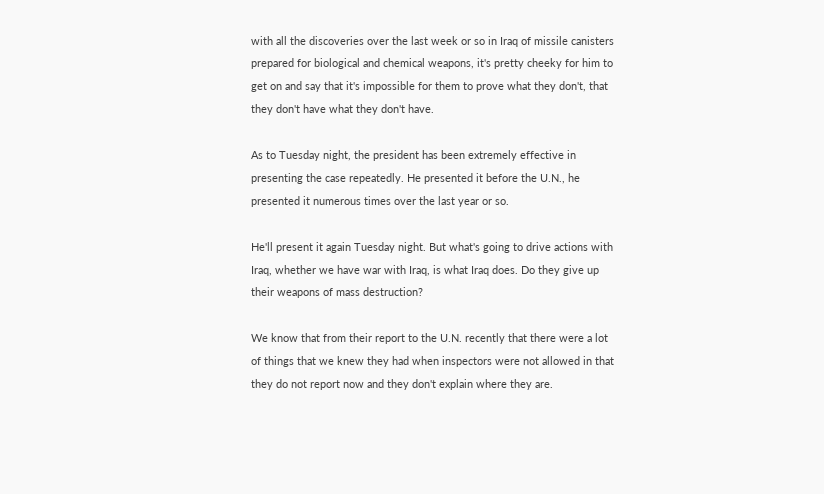with all the discoveries over the last week or so in Iraq of missile canisters prepared for biological and chemical weapons, it's pretty cheeky for him to get on and say that it's impossible for them to prove what they don't, that they don't have what they don't have.

As to Tuesday night, the president has been extremely effective in presenting the case repeatedly. He presented it before the U.N., he presented it numerous times over the last year or so.

He'll present it again Tuesday night. But what's going to drive actions with Iraq, whether we have war with Iraq, is what Iraq does. Do they give up their weapons of mass destruction?

We know that from their report to the U.N. recently that there were a lot of things that we knew they had when inspectors were not allowed in that they do not report now and they don't explain where they are.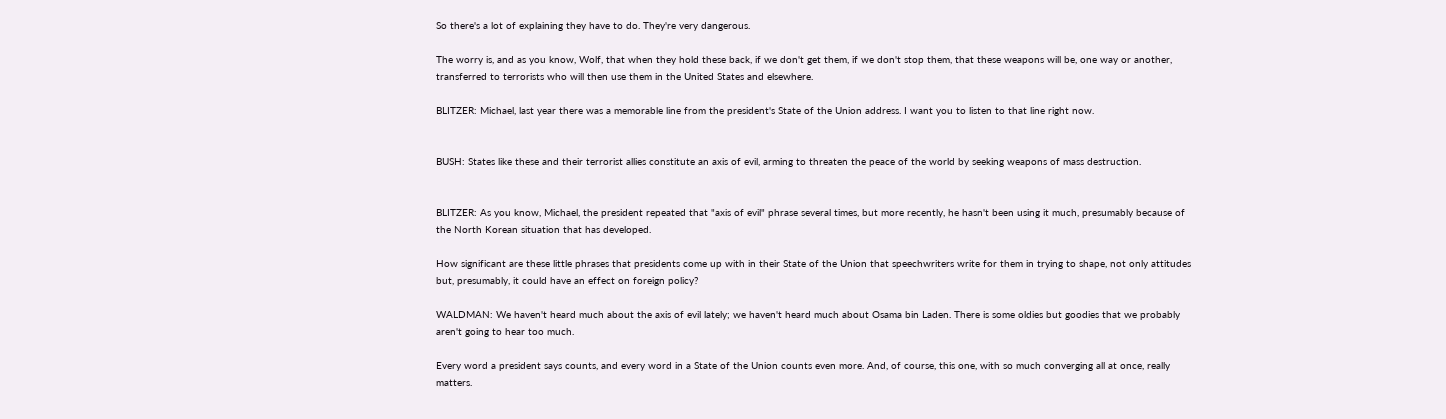So there's a lot of explaining they have to do. They're very dangerous.

The worry is, and as you know, Wolf, that when they hold these back, if we don't get them, if we don't stop them, that these weapons will be, one way or another, transferred to terrorists who will then use them in the United States and elsewhere.

BLITZER: Michael, last year there was a memorable line from the president's State of the Union address. I want you to listen to that line right now.


BUSH: States like these and their terrorist allies constitute an axis of evil, arming to threaten the peace of the world by seeking weapons of mass destruction.


BLITZER: As you know, Michael, the president repeated that "axis of evil" phrase several times, but more recently, he hasn't been using it much, presumably because of the North Korean situation that has developed.

How significant are these little phrases that presidents come up with in their State of the Union that speechwriters write for them in trying to shape, not only attitudes but, presumably, it could have an effect on foreign policy?

WALDMAN: We haven't heard much about the axis of evil lately; we haven't heard much about Osama bin Laden. There is some oldies but goodies that we probably aren't going to hear too much.

Every word a president says counts, and every word in a State of the Union counts even more. And, of course, this one, with so much converging all at once, really matters.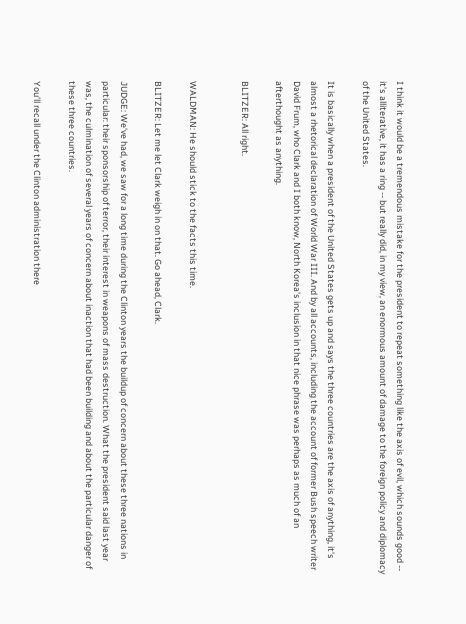I think it would be a tremendous mistake for the president to repeat something like the axis of evil, which sounds good -- it's alliterative, it has a ring -- but really did, in my view, an enormous amount of damage to the foreign policy and diplomacy of the United States.

It is basically when a president of the United States gets up and says the three countries are the axis of anything, it's almost a rhetorical declaration of World War III. And by all accounts, including the account of former Bush speech writer David Frum, who Clark and I both know, North Korea's inclusion in that nice phrase was perhaps as much of an afterthought as anything.

BLITZER: All right.


WALDMAN: He should stick to the facts this time.

BLITZER: Let me let Clark weigh in on that. Go ahead, Clark.

JUDGE: We've had, we saw for a long time during the Clinton years the buildup of concern about these three nations in particular: their sponsorship of terror, their interest in weapons of mass destruction. What the president said last year was, the culmination of several years of concern about inaction that had been building and about the particular danger of these three countries.

You'll recall under the Clinton administration there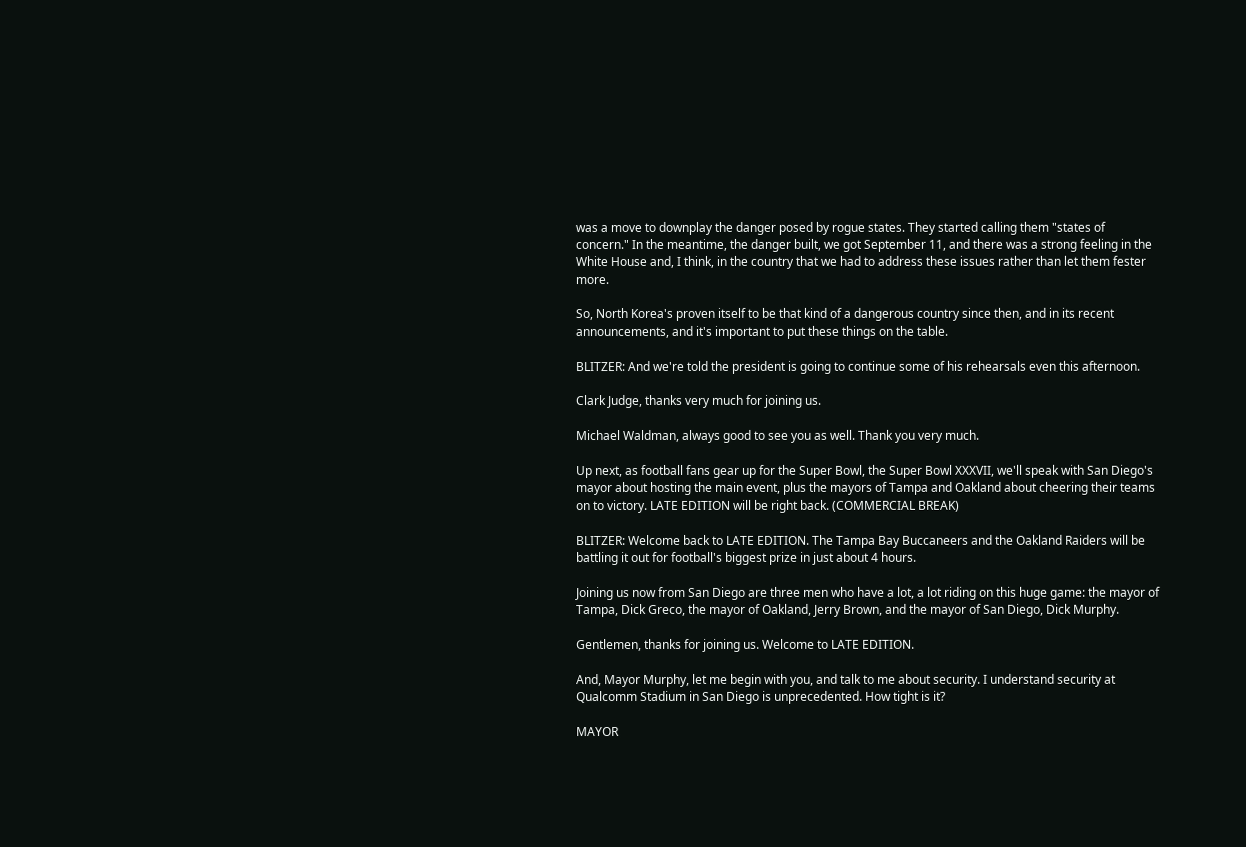was a move to downplay the danger posed by rogue states. They started calling them "states of concern." In the meantime, the danger built, we got September 11, and there was a strong feeling in the White House and, I think, in the country that we had to address these issues rather than let them fester more.

So, North Korea's proven itself to be that kind of a dangerous country since then, and in its recent announcements, and it's important to put these things on the table.

BLITZER: And we're told the president is going to continue some of his rehearsals even this afternoon.

Clark Judge, thanks very much for joining us.

Michael Waldman, always good to see you as well. Thank you very much.

Up next, as football fans gear up for the Super Bowl, the Super Bowl XXXVII, we'll speak with San Diego's mayor about hosting the main event, plus the mayors of Tampa and Oakland about cheering their teams on to victory. LATE EDITION will be right back. (COMMERCIAL BREAK)

BLITZER: Welcome back to LATE EDITION. The Tampa Bay Buccaneers and the Oakland Raiders will be battling it out for football's biggest prize in just about 4 hours.

Joining us now from San Diego are three men who have a lot, a lot riding on this huge game: the mayor of Tampa, Dick Greco, the mayor of Oakland, Jerry Brown, and the mayor of San Diego, Dick Murphy.

Gentlemen, thanks for joining us. Welcome to LATE EDITION.

And, Mayor Murphy, let me begin with you, and talk to me about security. I understand security at Qualcomm Stadium in San Diego is unprecedented. How tight is it?

MAYOR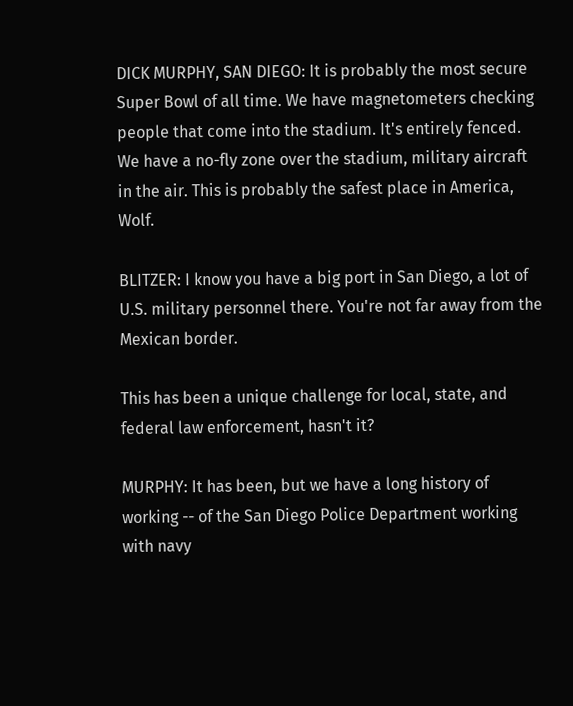DICK MURPHY, SAN DIEGO: It is probably the most secure Super Bowl of all time. We have magnetometers checking people that come into the stadium. It's entirely fenced. We have a no-fly zone over the stadium, military aircraft in the air. This is probably the safest place in America, Wolf.

BLITZER: I know you have a big port in San Diego, a lot of U.S. military personnel there. You're not far away from the Mexican border.

This has been a unique challenge for local, state, and federal law enforcement, hasn't it?

MURPHY: It has been, but we have a long history of working -- of the San Diego Police Department working with navy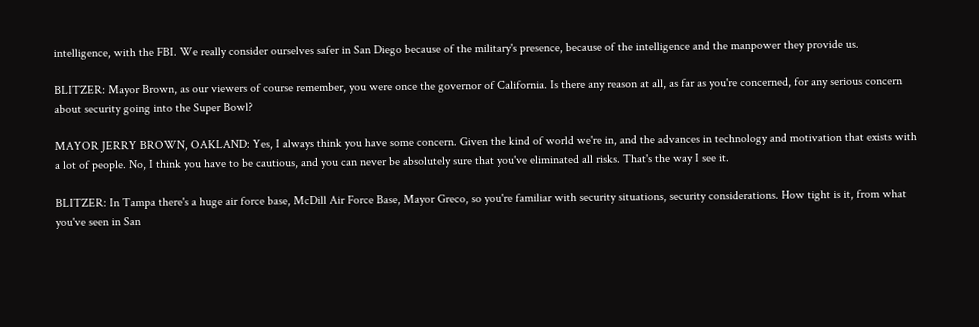intelligence, with the FBI. We really consider ourselves safer in San Diego because of the military's presence, because of the intelligence and the manpower they provide us.

BLITZER: Mayor Brown, as our viewers of course remember, you were once the governor of California. Is there any reason at all, as far as you're concerned, for any serious concern about security going into the Super Bowl?

MAYOR JERRY BROWN, OAKLAND: Yes, I always think you have some concern. Given the kind of world we're in, and the advances in technology and motivation that exists with a lot of people. No, I think you have to be cautious, and you can never be absolutely sure that you've eliminated all risks. That's the way I see it.

BLITZER: In Tampa there's a huge air force base, McDill Air Force Base, Mayor Greco, so you're familiar with security situations, security considerations. How tight is it, from what you've seen in San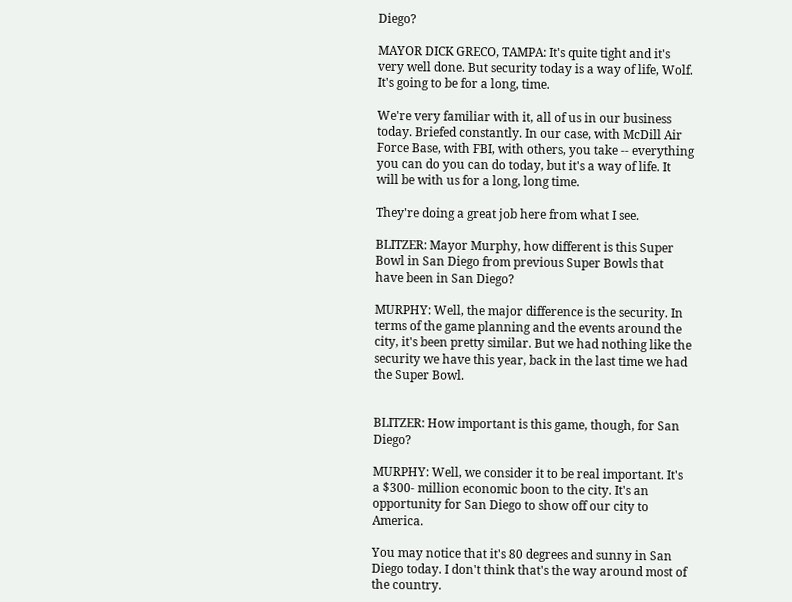Diego?

MAYOR DICK GRECO, TAMPA: It's quite tight and it's very well done. But security today is a way of life, Wolf. It's going to be for a long, time.

We're very familiar with it, all of us in our business today. Briefed constantly. In our case, with McDill Air Force Base, with FBI, with others, you take -- everything you can do you can do today, but it's a way of life. It will be with us for a long, long time.

They're doing a great job here from what I see.

BLITZER: Mayor Murphy, how different is this Super Bowl in San Diego from previous Super Bowls that have been in San Diego?

MURPHY: Well, the major difference is the security. In terms of the game planning and the events around the city, it's been pretty similar. But we had nothing like the security we have this year, back in the last time we had the Super Bowl.


BLITZER: How important is this game, though, for San Diego?

MURPHY: Well, we consider it to be real important. It's a $300- million economic boon to the city. It's an opportunity for San Diego to show off our city to America.

You may notice that it's 80 degrees and sunny in San Diego today. I don't think that's the way around most of the country.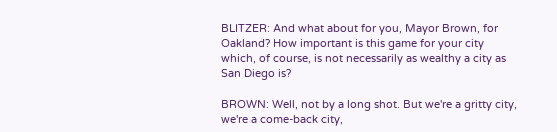BLITZER: And what about for you, Mayor Brown, for Oakland? How important is this game for your city which, of course, is not necessarily as wealthy a city as San Diego is?

BROWN: Well, not by a long shot. But we're a gritty city, we're a come-back city,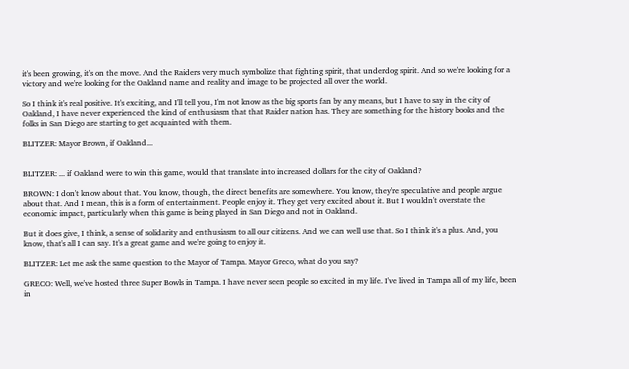it's been growing, it's on the move. And the Raiders very much symbolize that fighting spirit, that underdog spirit. And so we're looking for a victory and we're looking for the Oakland name and reality and image to be projected all over the world.

So I think it's real positive. It's exciting, and I'll tell you, I'm not know as the big sports fan by any means, but I have to say in the city of Oakland, I have never experienced the kind of enthusiasm that that Raider nation has. They are something for the history books and the folks in San Diego are starting to get acquainted with them.

BLITZER: Mayor Brown, if Oakland...


BLITZER: ... if Oakland were to win this game, would that translate into increased dollars for the city of Oakland?

BROWN: I don't know about that. You know, though, the direct benefits are somewhere. You know, they're speculative and people argue about that. And I mean, this is a form of entertainment. People enjoy it. They get very excited about it. But I wouldn't overstate the economic impact, particularly when this game is being played in San Diego and not in Oakland.

But it does give, I think, a sense of solidarity and enthusiasm to all our citizens. And we can well use that. So I think it's a plus. And, you know, that's all I can say. It's a great game and we're going to enjoy it.

BLITZER: Let me ask the same question to the Mayor of Tampa. Mayor Greco, what do you say?

GRECO: Well, we've hosted three Super Bowls in Tampa. I have never seen people so excited in my life. I've lived in Tampa all of my life, been in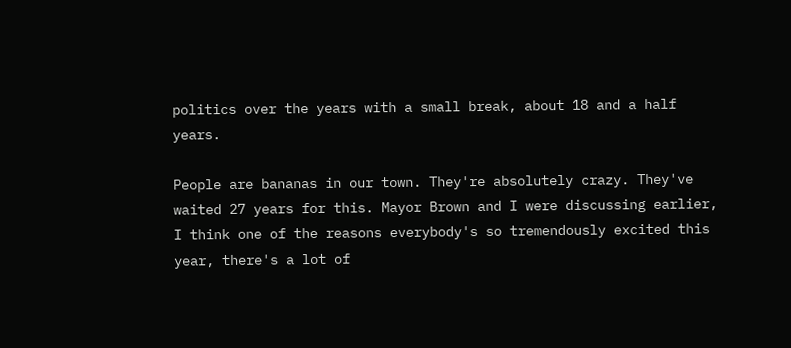politics over the years with a small break, about 18 and a half years.

People are bananas in our town. They're absolutely crazy. They've waited 27 years for this. Mayor Brown and I were discussing earlier, I think one of the reasons everybody's so tremendously excited this year, there's a lot of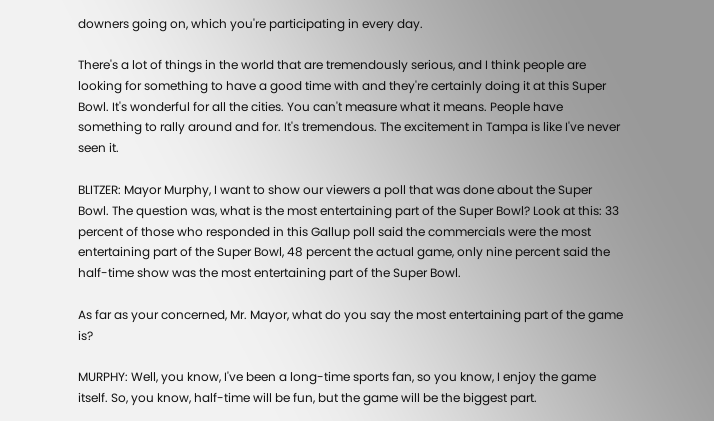downers going on, which you're participating in every day.

There's a lot of things in the world that are tremendously serious, and I think people are looking for something to have a good time with and they're certainly doing it at this Super Bowl. It's wonderful for all the cities. You can't measure what it means. People have something to rally around and for. It's tremendous. The excitement in Tampa is like I've never seen it.

BLITZER: Mayor Murphy, I want to show our viewers a poll that was done about the Super Bowl. The question was, what is the most entertaining part of the Super Bowl? Look at this: 33 percent of those who responded in this Gallup poll said the commercials were the most entertaining part of the Super Bowl, 48 percent the actual game, only nine percent said the half-time show was the most entertaining part of the Super Bowl.

As far as your concerned, Mr. Mayor, what do you say the most entertaining part of the game is?

MURPHY: Well, you know, I've been a long-time sports fan, so you know, I enjoy the game itself. So, you know, half-time will be fun, but the game will be the biggest part.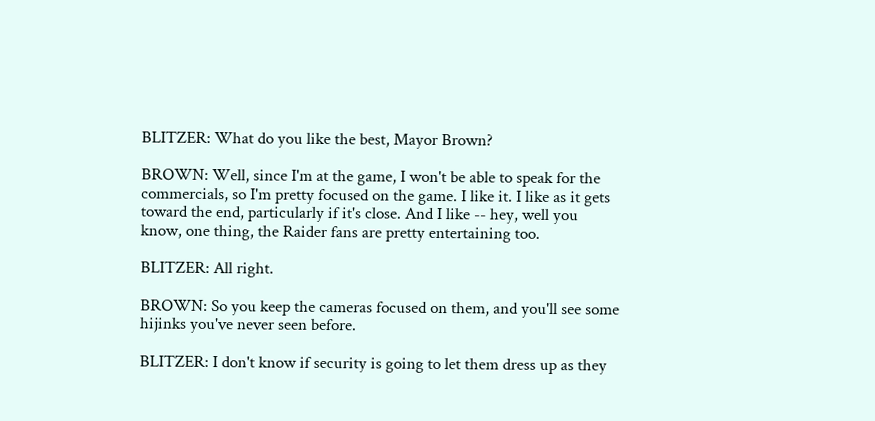BLITZER: What do you like the best, Mayor Brown?

BROWN: Well, since I'm at the game, I won't be able to speak for the commercials, so I'm pretty focused on the game. I like it. I like as it gets toward the end, particularly if it's close. And I like -- hey, well you know, one thing, the Raider fans are pretty entertaining too.

BLITZER: All right.

BROWN: So you keep the cameras focused on them, and you'll see some hijinks you've never seen before.

BLITZER: I don't know if security is going to let them dress up as they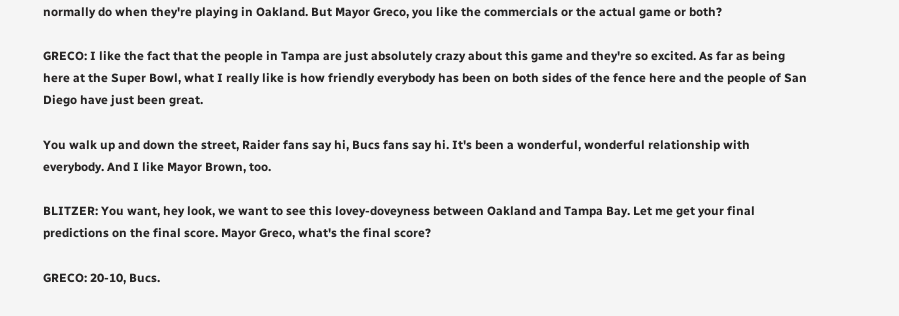normally do when they're playing in Oakland. But Mayor Greco, you like the commercials or the actual game or both?

GRECO: I like the fact that the people in Tampa are just absolutely crazy about this game and they're so excited. As far as being here at the Super Bowl, what I really like is how friendly everybody has been on both sides of the fence here and the people of San Diego have just been great.

You walk up and down the street, Raider fans say hi, Bucs fans say hi. It's been a wonderful, wonderful relationship with everybody. And I like Mayor Brown, too.

BLITZER: You want, hey look, we want to see this lovey-doveyness between Oakland and Tampa Bay. Let me get your final predictions on the final score. Mayor Greco, what's the final score?

GRECO: 20-10, Bucs.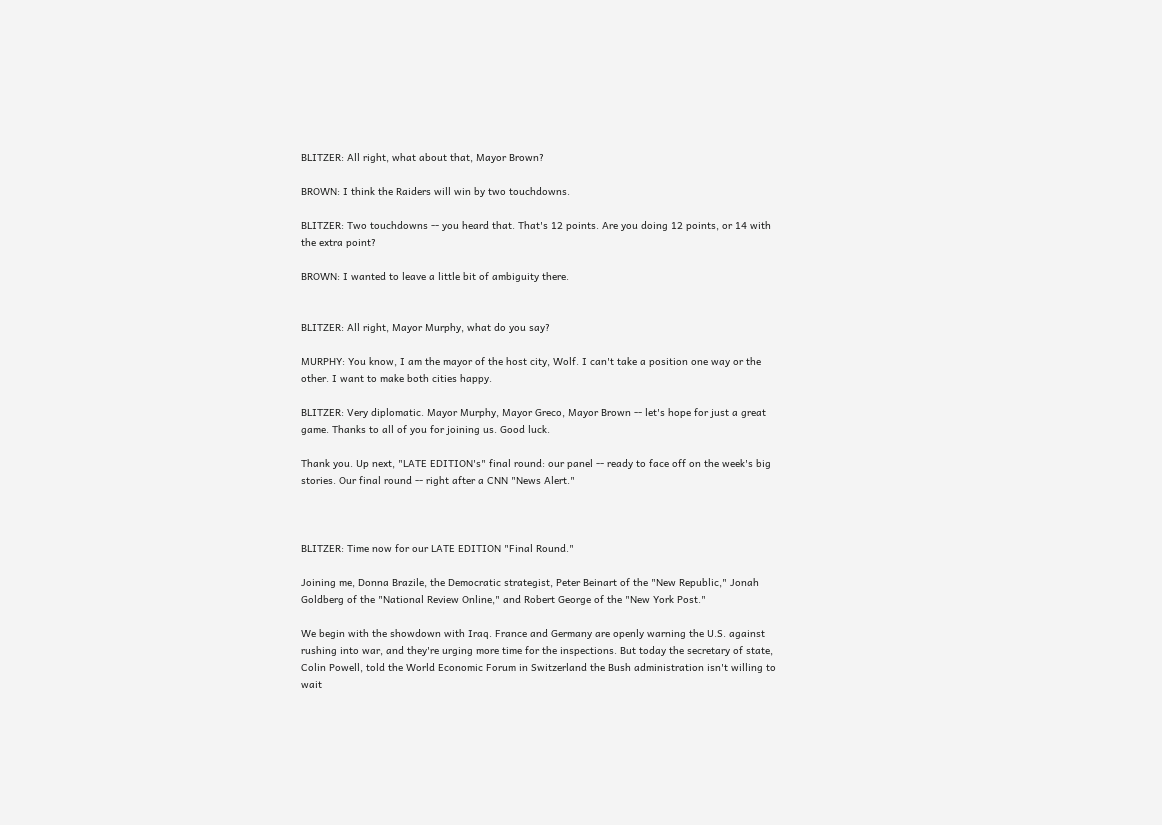BLITZER: All right, what about that, Mayor Brown?

BROWN: I think the Raiders will win by two touchdowns.

BLITZER: Two touchdowns -- you heard that. That's 12 points. Are you doing 12 points, or 14 with the extra point?

BROWN: I wanted to leave a little bit of ambiguity there.


BLITZER: All right, Mayor Murphy, what do you say?

MURPHY: You know, I am the mayor of the host city, Wolf. I can't take a position one way or the other. I want to make both cities happy.

BLITZER: Very diplomatic. Mayor Murphy, Mayor Greco, Mayor Brown -- let's hope for just a great game. Thanks to all of you for joining us. Good luck.

Thank you. Up next, "LATE EDITION's" final round: our panel -- ready to face off on the week's big stories. Our final round -- right after a CNN "News Alert."



BLITZER: Time now for our LATE EDITION "Final Round."

Joining me, Donna Brazile, the Democratic strategist, Peter Beinart of the "New Republic," Jonah Goldberg of the "National Review Online," and Robert George of the "New York Post."

We begin with the showdown with Iraq. France and Germany are openly warning the U.S. against rushing into war, and they're urging more time for the inspections. But today the secretary of state, Colin Powell, told the World Economic Forum in Switzerland the Bush administration isn't willing to wait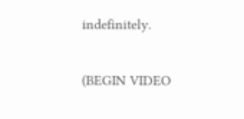indefinitely.

(BEGIN VIDEO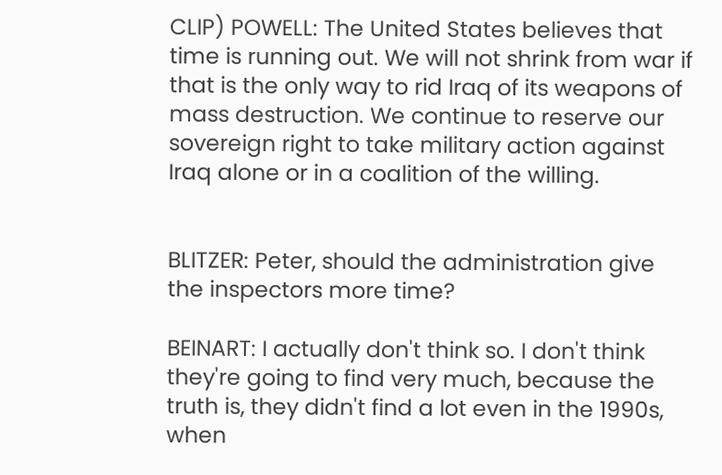CLIP) POWELL: The United States believes that time is running out. We will not shrink from war if that is the only way to rid Iraq of its weapons of mass destruction. We continue to reserve our sovereign right to take military action against Iraq alone or in a coalition of the willing.


BLITZER: Peter, should the administration give the inspectors more time?

BEINART: I actually don't think so. I don't think they're going to find very much, because the truth is, they didn't find a lot even in the 1990s, when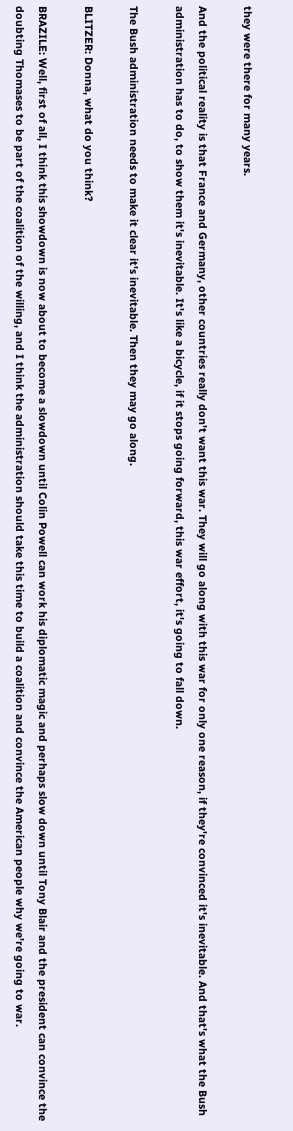they were there for many years.

And the political reality is that France and Germany, other countries really don't want this war. They will go along with this war for only one reason, if they're convinced it's inevitable. And that's what the Bush administration has to do, to show them it's inevitable. It's like a bicycle, if it stops going forward, this war effort, it's going to fall down.

The Bush administration needs to make it clear it's inevitable. Then they may go along.

BLITZER: Donna, what do you think?

BRAZILE: Well, first of all, I think this showdown is now about to become a slowdown until Colin Powell can work his diplomatic magic and perhaps slow down until Tony Blair and the president can convince the doubting Thomases to be part of the coalition of the willing, and I think the administration should take this time to build a coalition and convince the American people why we're going to war.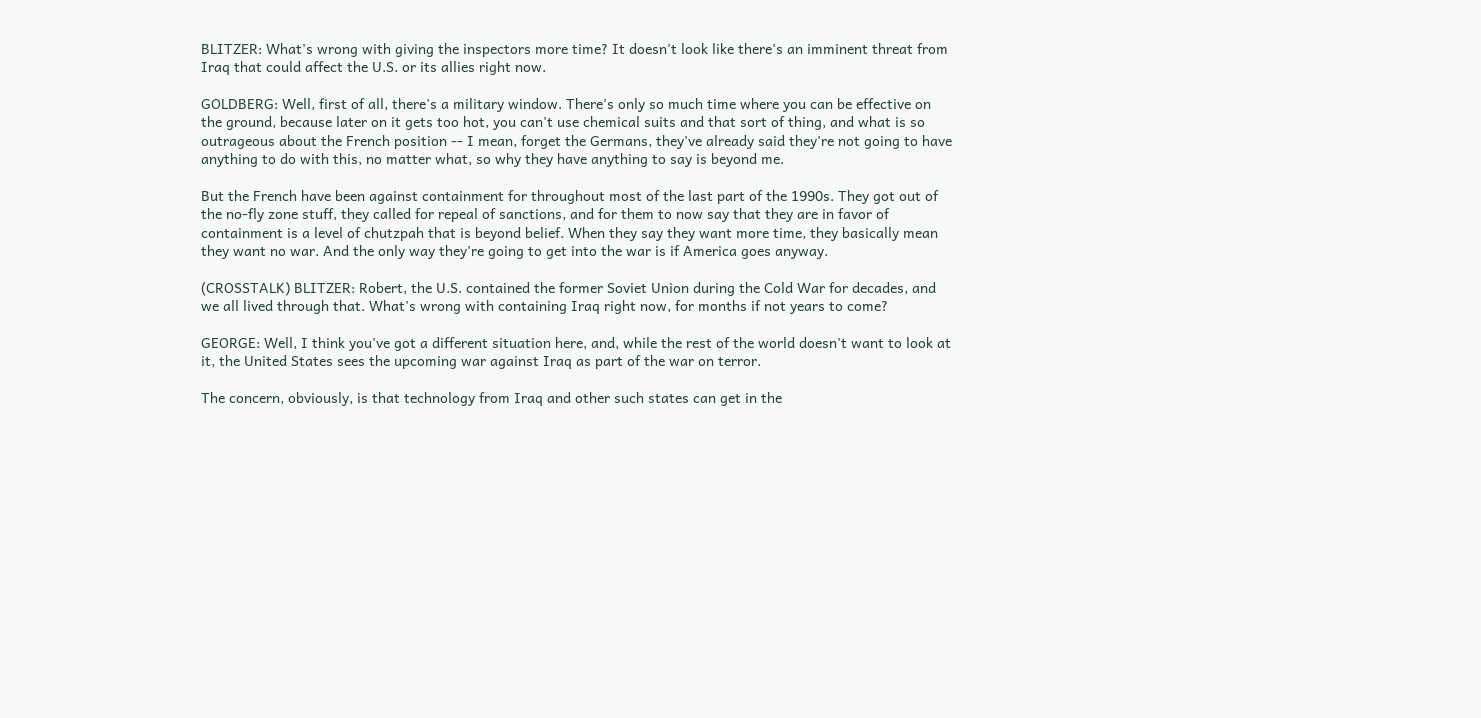BLITZER: What's wrong with giving the inspectors more time? It doesn't look like there's an imminent threat from Iraq that could affect the U.S. or its allies right now.

GOLDBERG: Well, first of all, there's a military window. There's only so much time where you can be effective on the ground, because later on it gets too hot, you can't use chemical suits and that sort of thing, and what is so outrageous about the French position -- I mean, forget the Germans, they've already said they're not going to have anything to do with this, no matter what, so why they have anything to say is beyond me.

But the French have been against containment for throughout most of the last part of the 1990s. They got out of the no-fly zone stuff, they called for repeal of sanctions, and for them to now say that they are in favor of containment is a level of chutzpah that is beyond belief. When they say they want more time, they basically mean they want no war. And the only way they're going to get into the war is if America goes anyway.

(CROSSTALK) BLITZER: Robert, the U.S. contained the former Soviet Union during the Cold War for decades, and we all lived through that. What's wrong with containing Iraq right now, for months if not years to come?

GEORGE: Well, I think you've got a different situation here, and, while the rest of the world doesn't want to look at it, the United States sees the upcoming war against Iraq as part of the war on terror.

The concern, obviously, is that technology from Iraq and other such states can get in the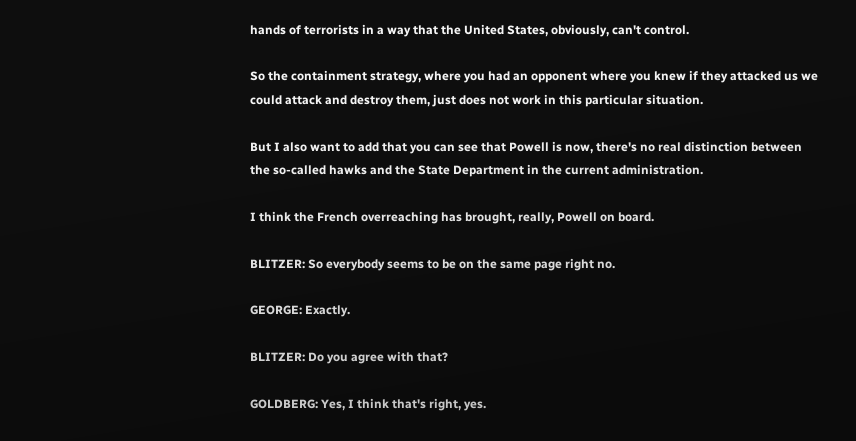hands of terrorists in a way that the United States, obviously, can't control.

So the containment strategy, where you had an opponent where you knew if they attacked us we could attack and destroy them, just does not work in this particular situation.

But I also want to add that you can see that Powell is now, there's no real distinction between the so-called hawks and the State Department in the current administration.

I think the French overreaching has brought, really, Powell on board.

BLITZER: So everybody seems to be on the same page right no.

GEORGE: Exactly.

BLITZER: Do you agree with that?

GOLDBERG: Yes, I think that's right, yes.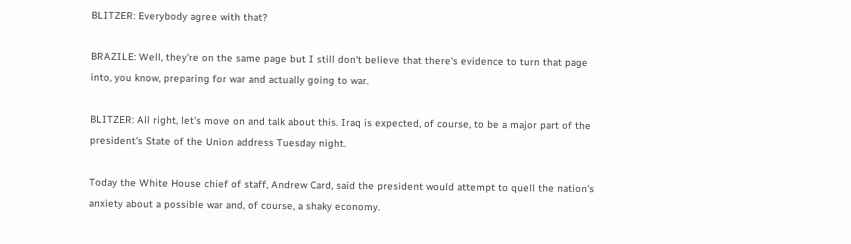BLITZER: Everybody agree with that?

BRAZILE: Well, they're on the same page but I still don't believe that there's evidence to turn that page into, you know, preparing for war and actually going to war.

BLITZER: All right, let's move on and talk about this. Iraq is expected, of course, to be a major part of the president's State of the Union address Tuesday night.

Today the White House chief of staff, Andrew Card, said the president would attempt to quell the nation's anxiety about a possible war and, of course, a shaky economy.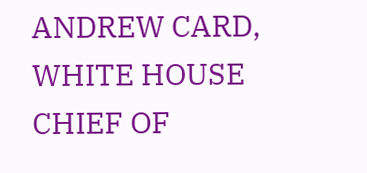ANDREW CARD, WHITE HOUSE CHIEF OF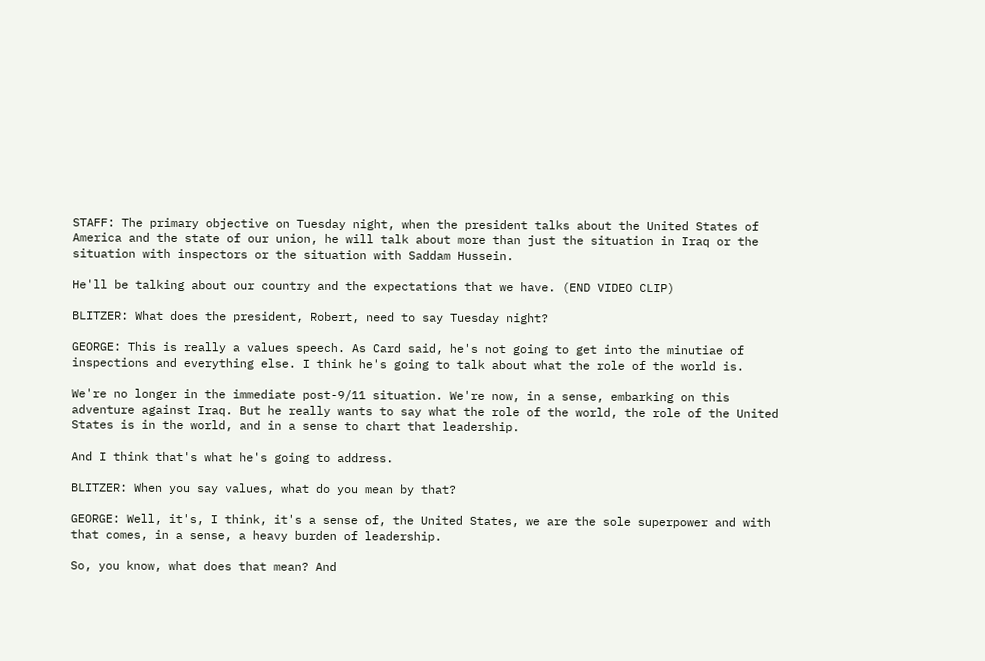STAFF: The primary objective on Tuesday night, when the president talks about the United States of America and the state of our union, he will talk about more than just the situation in Iraq or the situation with inspectors or the situation with Saddam Hussein.

He'll be talking about our country and the expectations that we have. (END VIDEO CLIP)

BLITZER: What does the president, Robert, need to say Tuesday night?

GEORGE: This is really a values speech. As Card said, he's not going to get into the minutiae of inspections and everything else. I think he's going to talk about what the role of the world is.

We're no longer in the immediate post-9/11 situation. We're now, in a sense, embarking on this adventure against Iraq. But he really wants to say what the role of the world, the role of the United States is in the world, and in a sense to chart that leadership.

And I think that's what he's going to address.

BLITZER: When you say values, what do you mean by that?

GEORGE: Well, it's, I think, it's a sense of, the United States, we are the sole superpower and with that comes, in a sense, a heavy burden of leadership.

So, you know, what does that mean? And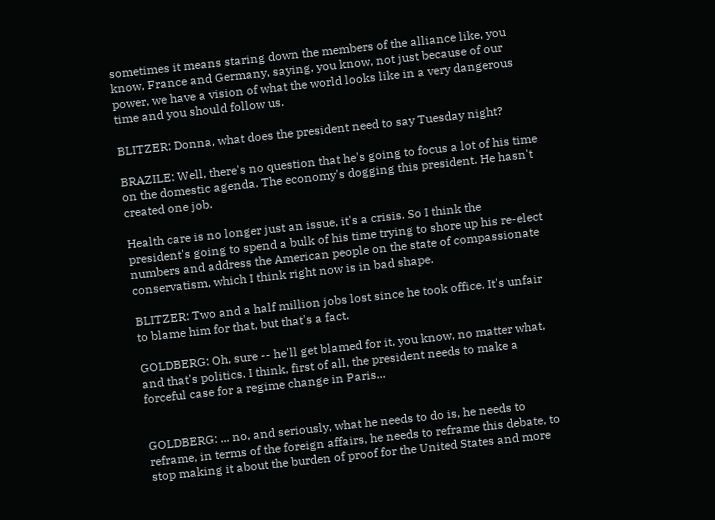sometimes it means staring down the members of the alliance like, you know, France and Germany, saying, you know, not just because of our power, we have a vision of what the world looks like in a very dangerous time and you should follow us.

BLITZER: Donna, what does the president need to say Tuesday night?

BRAZILE: Well, there's no question that he's going to focus a lot of his time on the domestic agenda. The economy's dogging this president. He hasn't created one job.

Health care is no longer just an issue, it's a crisis. So I think the president's going to spend a bulk of his time trying to shore up his re-elect numbers and address the American people on the state of compassionate conservatism, which I think right now is in bad shape.

BLITZER: Two and a half million jobs lost since he took office. It's unfair to blame him for that, but that's a fact.

GOLDBERG: Oh, sure -- he'll get blamed for it, you know, no matter what, and that's politics. I think, first of all, the president needs to make a forceful case for a regime change in Paris...


GOLDBERG: ... no, and seriously, what he needs to do is, he needs to reframe, in terms of the foreign affairs, he needs to reframe this debate, to stop making it about the burden of proof for the United States and more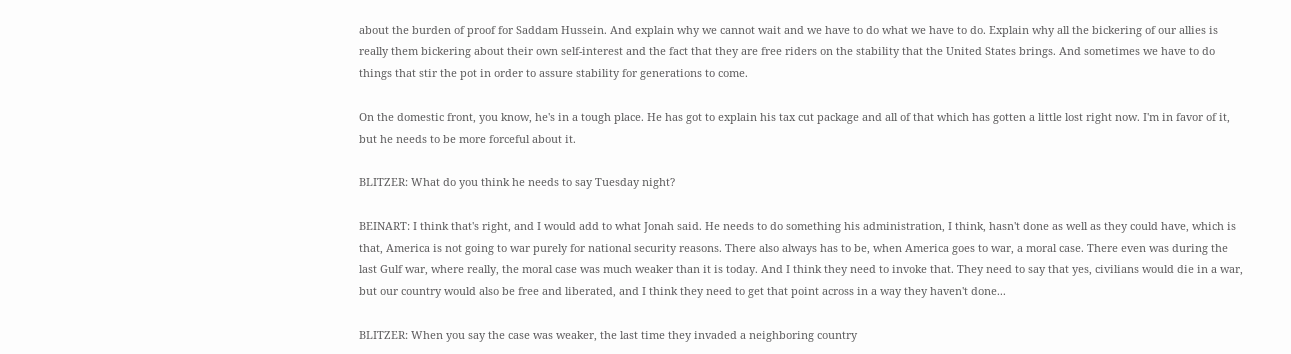about the burden of proof for Saddam Hussein. And explain why we cannot wait and we have to do what we have to do. Explain why all the bickering of our allies is really them bickering about their own self-interest and the fact that they are free riders on the stability that the United States brings. And sometimes we have to do things that stir the pot in order to assure stability for generations to come.

On the domestic front, you know, he's in a tough place. He has got to explain his tax cut package and all of that which has gotten a little lost right now. I'm in favor of it, but he needs to be more forceful about it.

BLITZER: What do you think he needs to say Tuesday night?

BEINART: I think that's right, and I would add to what Jonah said. He needs to do something his administration, I think, hasn't done as well as they could have, which is that, America is not going to war purely for national security reasons. There also always has to be, when America goes to war, a moral case. There even was during the last Gulf war, where really, the moral case was much weaker than it is today. And I think they need to invoke that. They need to say that yes, civilians would die in a war, but our country would also be free and liberated, and I think they need to get that point across in a way they haven't done...

BLITZER: When you say the case was weaker, the last time they invaded a neighboring country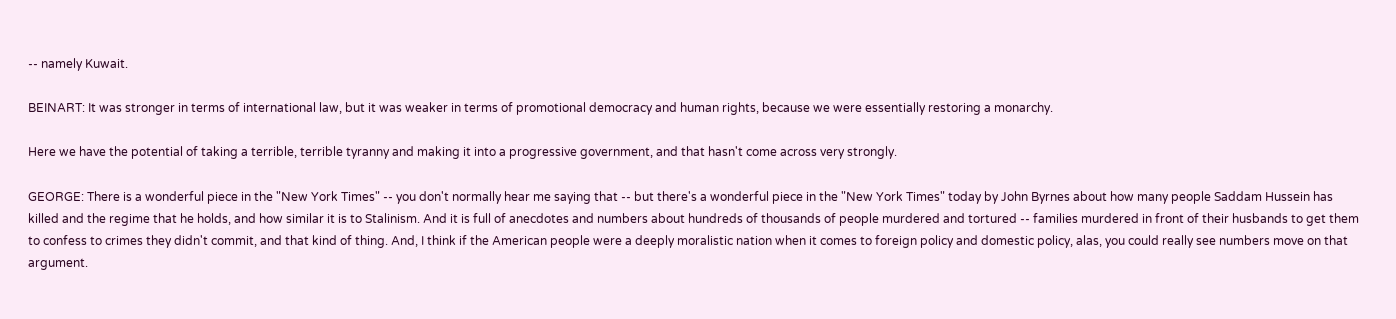-- namely Kuwait.

BEINART: It was stronger in terms of international law, but it was weaker in terms of promotional democracy and human rights, because we were essentially restoring a monarchy.

Here we have the potential of taking a terrible, terrible tyranny and making it into a progressive government, and that hasn't come across very strongly.

GEORGE: There is a wonderful piece in the "New York Times" -- you don't normally hear me saying that -- but there's a wonderful piece in the "New York Times" today by John Byrnes about how many people Saddam Hussein has killed and the regime that he holds, and how similar it is to Stalinism. And it is full of anecdotes and numbers about hundreds of thousands of people murdered and tortured -- families murdered in front of their husbands to get them to confess to crimes they didn't commit, and that kind of thing. And, I think if the American people were a deeply moralistic nation when it comes to foreign policy and domestic policy, alas, you could really see numbers move on that argument.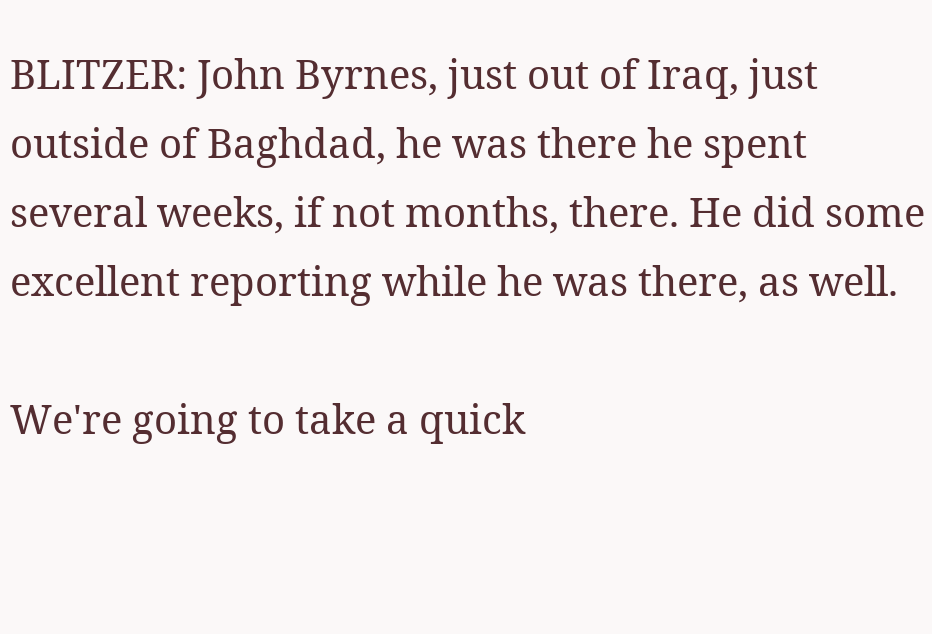BLITZER: John Byrnes, just out of Iraq, just outside of Baghdad, he was there he spent several weeks, if not months, there. He did some excellent reporting while he was there, as well.

We're going to take a quick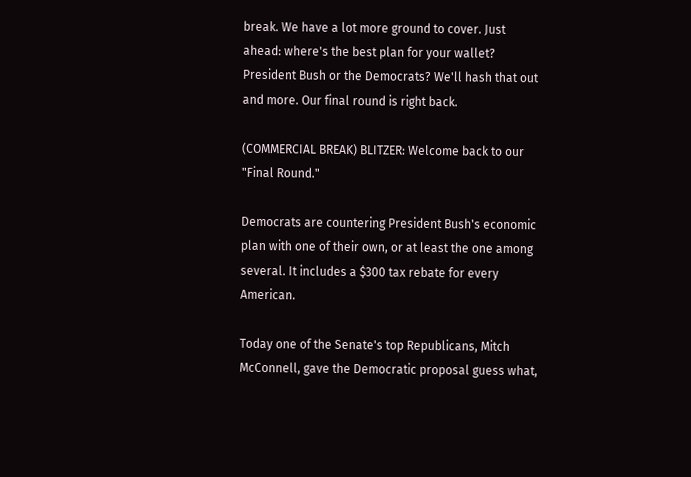break. We have a lot more ground to cover. Just ahead: where's the best plan for your wallet? President Bush or the Democrats? We'll hash that out and more. Our final round is right back.

(COMMERCIAL BREAK) BLITZER: Welcome back to our "Final Round."

Democrats are countering President Bush's economic plan with one of their own, or at least the one among several. It includes a $300 tax rebate for every American.

Today one of the Senate's top Republicans, Mitch McConnell, gave the Democratic proposal guess what,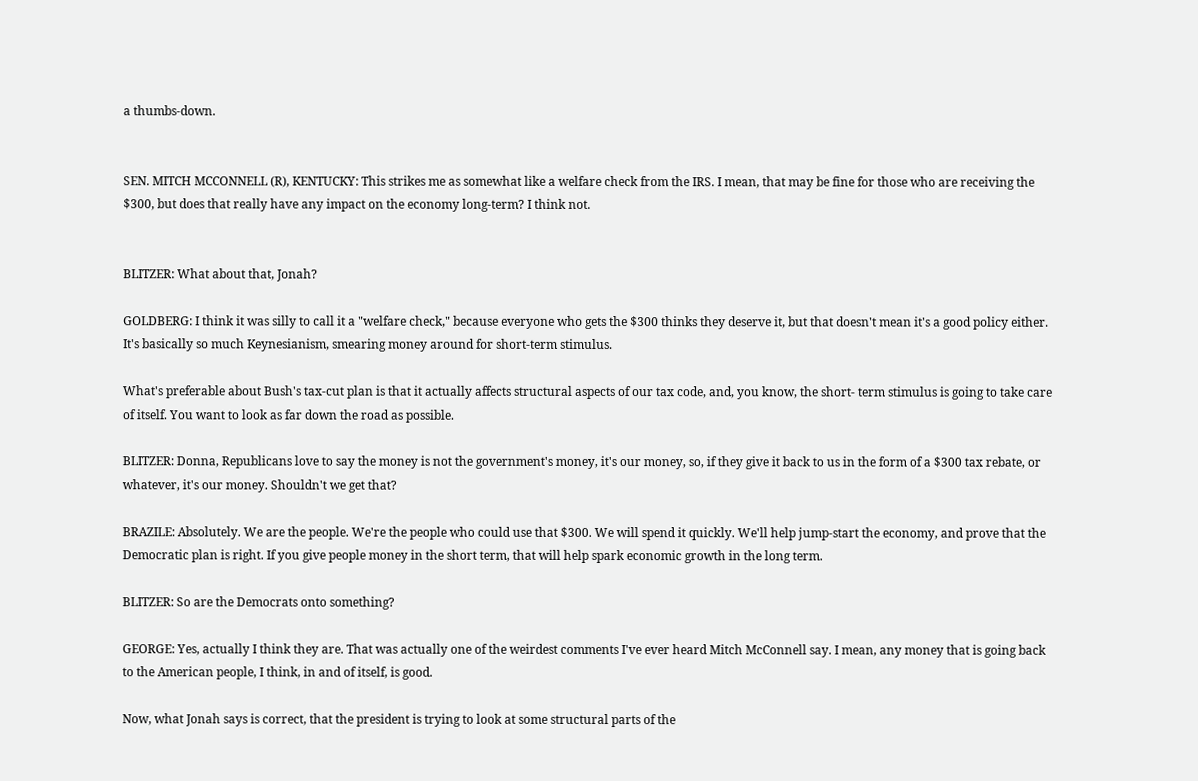a thumbs-down.


SEN. MITCH MCCONNELL (R), KENTUCKY: This strikes me as somewhat like a welfare check from the IRS. I mean, that may be fine for those who are receiving the $300, but does that really have any impact on the economy long-term? I think not.


BLITZER: What about that, Jonah?

GOLDBERG: I think it was silly to call it a "welfare check," because everyone who gets the $300 thinks they deserve it, but that doesn't mean it's a good policy either. It's basically so much Keynesianism, smearing money around for short-term stimulus.

What's preferable about Bush's tax-cut plan is that it actually affects structural aspects of our tax code, and, you know, the short- term stimulus is going to take care of itself. You want to look as far down the road as possible.

BLITZER: Donna, Republicans love to say the money is not the government's money, it's our money, so, if they give it back to us in the form of a $300 tax rebate, or whatever, it's our money. Shouldn't we get that?

BRAZILE: Absolutely. We are the people. We're the people who could use that $300. We will spend it quickly. We'll help jump-start the economy, and prove that the Democratic plan is right. If you give people money in the short term, that will help spark economic growth in the long term.

BLITZER: So are the Democrats onto something?

GEORGE: Yes, actually I think they are. That was actually one of the weirdest comments I've ever heard Mitch McConnell say. I mean, any money that is going back to the American people, I think, in and of itself, is good.

Now, what Jonah says is correct, that the president is trying to look at some structural parts of the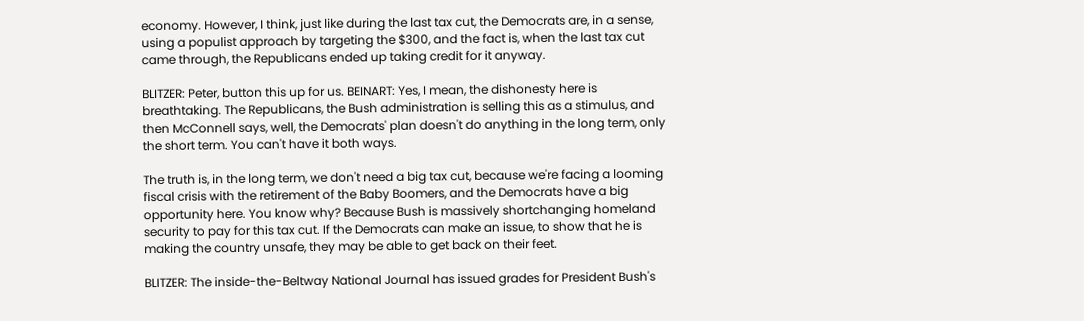economy. However, I think, just like during the last tax cut, the Democrats are, in a sense, using a populist approach by targeting the $300, and the fact is, when the last tax cut came through, the Republicans ended up taking credit for it anyway.

BLITZER: Peter, button this up for us. BEINART: Yes, I mean, the dishonesty here is breathtaking. The Republicans, the Bush administration is selling this as a stimulus, and then McConnell says, well, the Democrats' plan doesn't do anything in the long term, only the short term. You can't have it both ways.

The truth is, in the long term, we don't need a big tax cut, because we're facing a looming fiscal crisis with the retirement of the Baby Boomers, and the Democrats have a big opportunity here. You know why? Because Bush is massively shortchanging homeland security to pay for this tax cut. If the Democrats can make an issue, to show that he is making the country unsafe, they may be able to get back on their feet.

BLITZER: The inside-the-Beltway National Journal has issued grades for President Bush's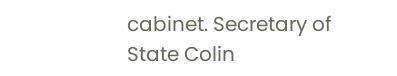cabinet. Secretary of State Colin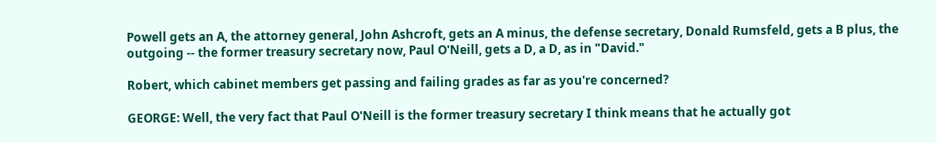Powell gets an A, the attorney general, John Ashcroft, gets an A minus, the defense secretary, Donald Rumsfeld, gets a B plus, the outgoing -- the former treasury secretary now, Paul O'Neill, gets a D, a D, as in "David."

Robert, which cabinet members get passing and failing grades as far as you're concerned?

GEORGE: Well, the very fact that Paul O'Neill is the former treasury secretary I think means that he actually got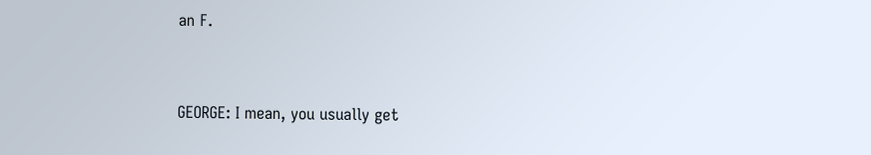an F.


GEORGE: I mean, you usually get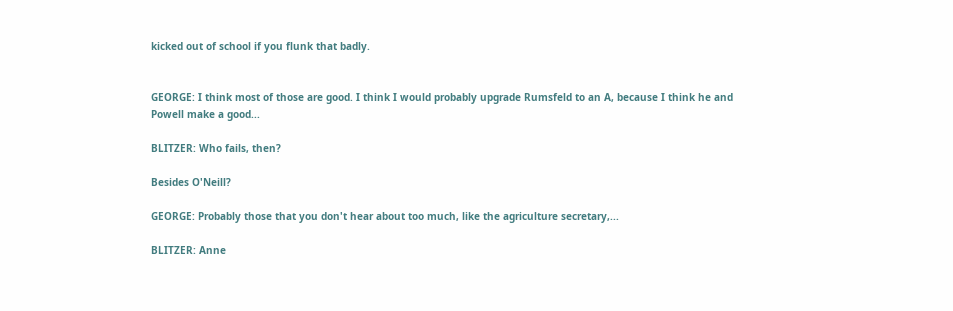kicked out of school if you flunk that badly.


GEORGE: I think most of those are good. I think I would probably upgrade Rumsfeld to an A, because I think he and Powell make a good...

BLITZER: Who fails, then?

Besides O'Neill?

GEORGE: Probably those that you don't hear about too much, like the agriculture secretary,...

BLITZER: Anne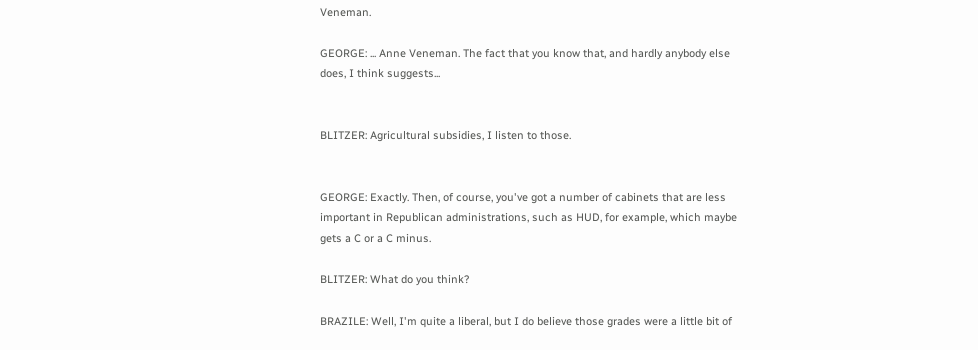Veneman.

GEORGE: ... Anne Veneman. The fact that you know that, and hardly anybody else does, I think suggests...


BLITZER: Agricultural subsidies, I listen to those.


GEORGE: Exactly. Then, of course, you've got a number of cabinets that are less important in Republican administrations, such as HUD, for example, which maybe gets a C or a C minus.

BLITZER: What do you think?

BRAZILE: Well, I'm quite a liberal, but I do believe those grades were a little bit of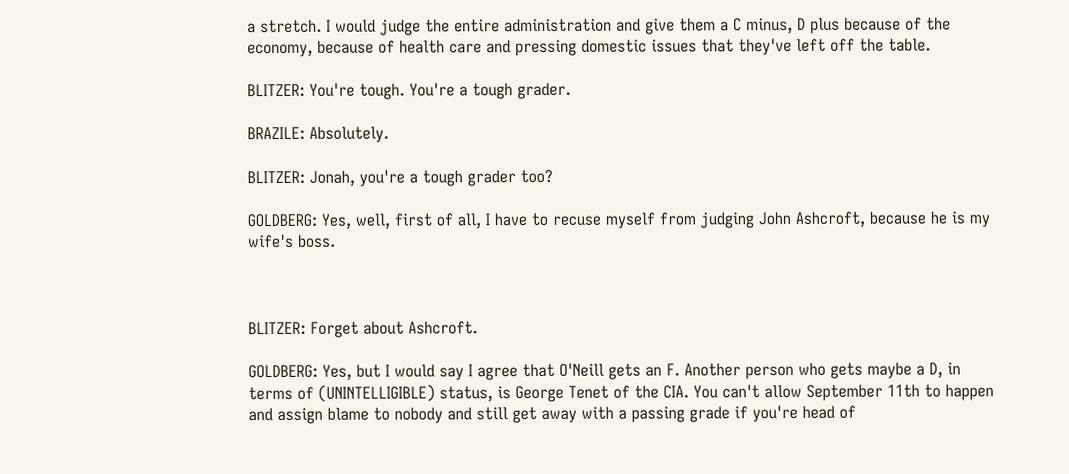a stretch. I would judge the entire administration and give them a C minus, D plus because of the economy, because of health care and pressing domestic issues that they've left off the table.

BLITZER: You're tough. You're a tough grader.

BRAZILE: Absolutely.

BLITZER: Jonah, you're a tough grader too?

GOLDBERG: Yes, well, first of all, I have to recuse myself from judging John Ashcroft, because he is my wife's boss.



BLITZER: Forget about Ashcroft.

GOLDBERG: Yes, but I would say I agree that O'Neill gets an F. Another person who gets maybe a D, in terms of (UNINTELLIGIBLE) status, is George Tenet of the CIA. You can't allow September 11th to happen and assign blame to nobody and still get away with a passing grade if you're head of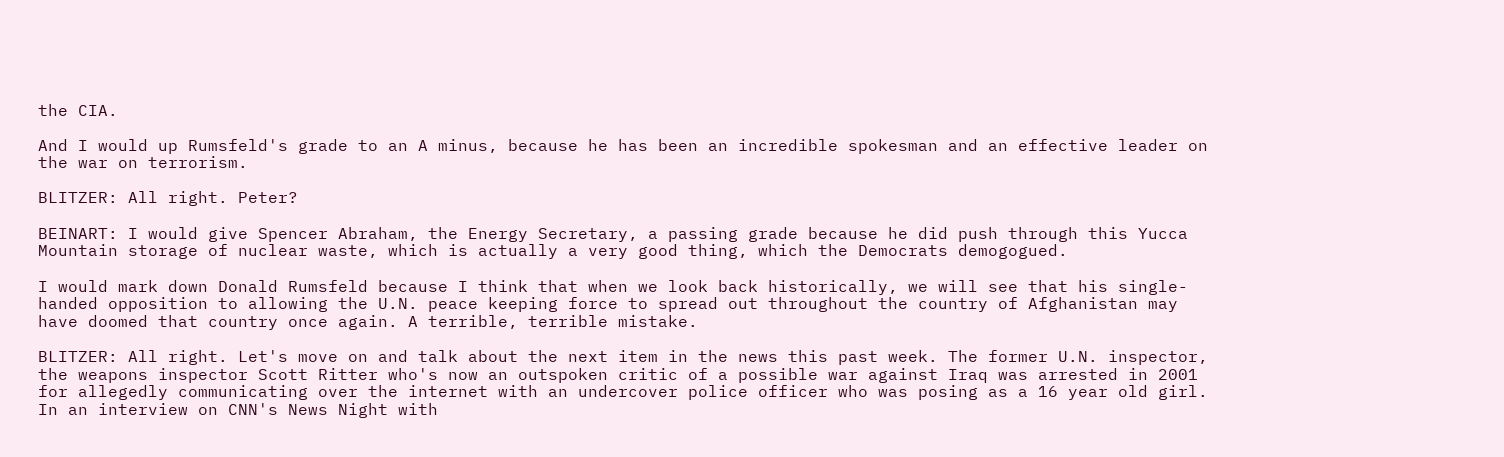the CIA.

And I would up Rumsfeld's grade to an A minus, because he has been an incredible spokesman and an effective leader on the war on terrorism.

BLITZER: All right. Peter?

BEINART: I would give Spencer Abraham, the Energy Secretary, a passing grade because he did push through this Yucca Mountain storage of nuclear waste, which is actually a very good thing, which the Democrats demogogued.

I would mark down Donald Rumsfeld because I think that when we look back historically, we will see that his single-handed opposition to allowing the U.N. peace keeping force to spread out throughout the country of Afghanistan may have doomed that country once again. A terrible, terrible mistake.

BLITZER: All right. Let's move on and talk about the next item in the news this past week. The former U.N. inspector, the weapons inspector Scott Ritter who's now an outspoken critic of a possible war against Iraq was arrested in 2001 for allegedly communicating over the internet with an undercover police officer who was posing as a 16 year old girl. In an interview on CNN's News Night with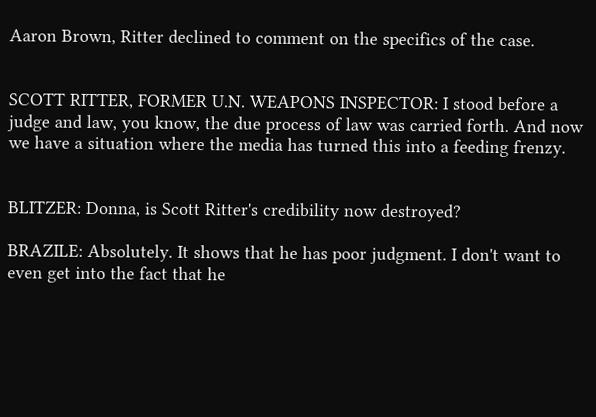Aaron Brown, Ritter declined to comment on the specifics of the case.


SCOTT RITTER, FORMER U.N. WEAPONS INSPECTOR: I stood before a judge and law, you know, the due process of law was carried forth. And now we have a situation where the media has turned this into a feeding frenzy.


BLITZER: Donna, is Scott Ritter's credibility now destroyed?

BRAZILE: Absolutely. It shows that he has poor judgment. I don't want to even get into the fact that he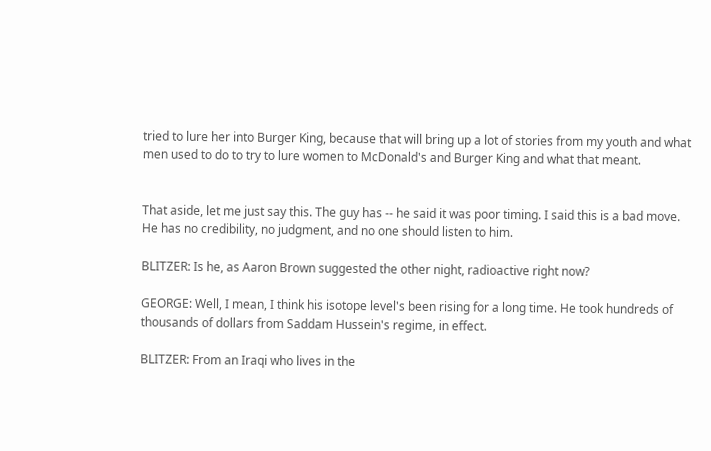tried to lure her into Burger King, because that will bring up a lot of stories from my youth and what men used to do to try to lure women to McDonald's and Burger King and what that meant.


That aside, let me just say this. The guy has -- he said it was poor timing. I said this is a bad move. He has no credibility, no judgment, and no one should listen to him.

BLITZER: Is he, as Aaron Brown suggested the other night, radioactive right now?

GEORGE: Well, I mean, I think his isotope level's been rising for a long time. He took hundreds of thousands of dollars from Saddam Hussein's regime, in effect.

BLITZER: From an Iraqi who lives in the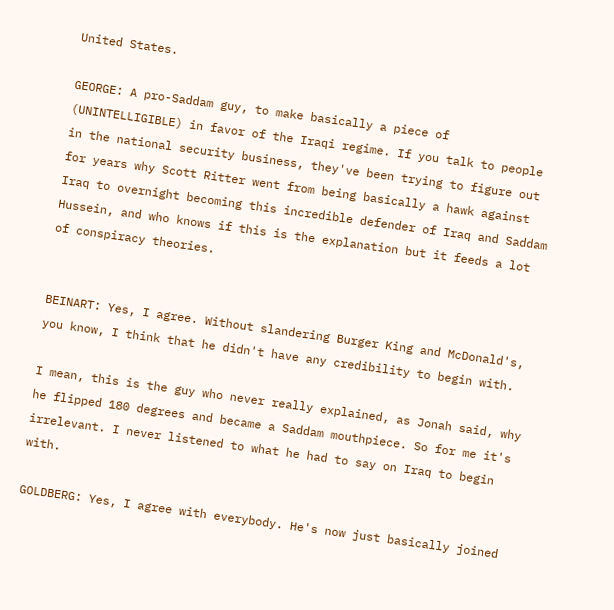United States.

GEORGE: A pro-Saddam guy, to make basically a piece of (UNINTELLIGIBLE) in favor of the Iraqi regime. If you talk to people in the national security business, they've been trying to figure out for years why Scott Ritter went from being basically a hawk against Iraq to overnight becoming this incredible defender of Iraq and Saddam Hussein, and who knows if this is the explanation but it feeds a lot of conspiracy theories.


BEINART: Yes, I agree. Without slandering Burger King and McDonald's, you know, I think that he didn't have any credibility to begin with.

I mean, this is the guy who never really explained, as Jonah said, why he flipped 180 degrees and became a Saddam mouthpiece. So for me it's irrelevant. I never listened to what he had to say on Iraq to begin with.

GOLDBERG: Yes, I agree with everybody. He's now just basically joined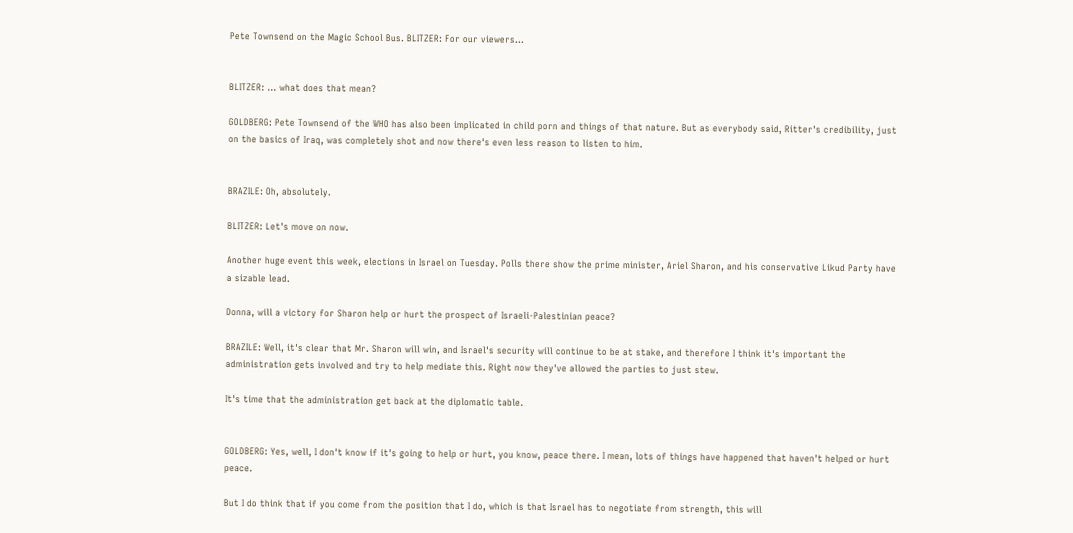Pete Townsend on the Magic School Bus. BLITZER: For our viewers...


BLITZER: ... what does that mean?

GOLDBERG: Pete Townsend of the WHO has also been implicated in child porn and things of that nature. But as everybody said, Ritter's credibility, just on the basics of Iraq, was completely shot and now there's even less reason to listen to him.


BRAZILE: Oh, absolutely.

BLITZER: Let's move on now.

Another huge event this week, elections in Israel on Tuesday. Polls there show the prime minister, Ariel Sharon, and his conservative Likud Party have a sizable lead.

Donna, will a victory for Sharon help or hurt the prospect of Israeli-Palestinian peace?

BRAZILE: Well, it's clear that Mr. Sharon will win, and Israel's security will continue to be at stake, and therefore I think it's important the administration gets involved and try to help mediate this. Right now they've allowed the parties to just stew.

It's time that the administration get back at the diplomatic table.


GOLDBERG: Yes, well, I don't know if it's going to help or hurt, you know, peace there. I mean, lots of things have happened that haven't helped or hurt peace.

But I do think that if you come from the position that I do, which is that Israel has to negotiate from strength, this will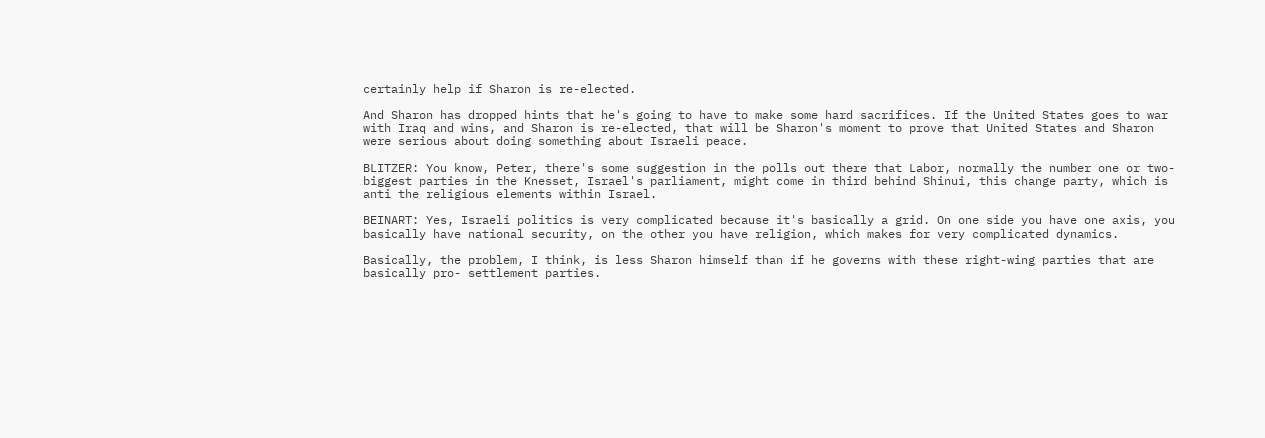certainly help if Sharon is re-elected.

And Sharon has dropped hints that he's going to have to make some hard sacrifices. If the United States goes to war with Iraq and wins, and Sharon is re-elected, that will be Sharon's moment to prove that United States and Sharon were serious about doing something about Israeli peace.

BLITZER: You know, Peter, there's some suggestion in the polls out there that Labor, normally the number one or two-biggest parties in the Knesset, Israel's parliament, might come in third behind Shinui, this change party, which is anti the religious elements within Israel.

BEINART: Yes, Israeli politics is very complicated because it's basically a grid. On one side you have one axis, you basically have national security, on the other you have religion, which makes for very complicated dynamics.

Basically, the problem, I think, is less Sharon himself than if he governs with these right-wing parties that are basically pro- settlement parties.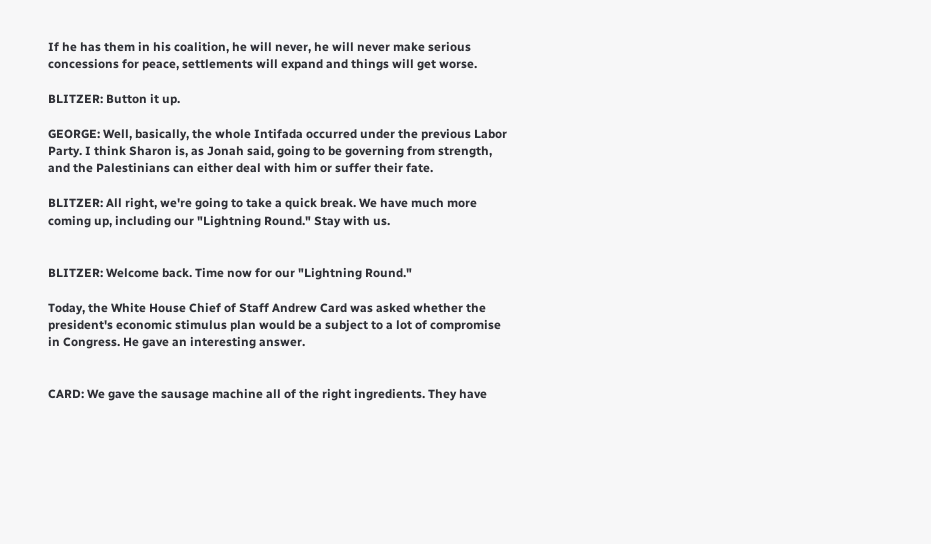If he has them in his coalition, he will never, he will never make serious concessions for peace, settlements will expand and things will get worse.

BLITZER: Button it up.

GEORGE: Well, basically, the whole Intifada occurred under the previous Labor Party. I think Sharon is, as Jonah said, going to be governing from strength, and the Palestinians can either deal with him or suffer their fate.

BLITZER: All right, we're going to take a quick break. We have much more coming up, including our "Lightning Round." Stay with us.


BLITZER: Welcome back. Time now for our "Lightning Round."

Today, the White House Chief of Staff Andrew Card was asked whether the president's economic stimulus plan would be a subject to a lot of compromise in Congress. He gave an interesting answer.


CARD: We gave the sausage machine all of the right ingredients. They have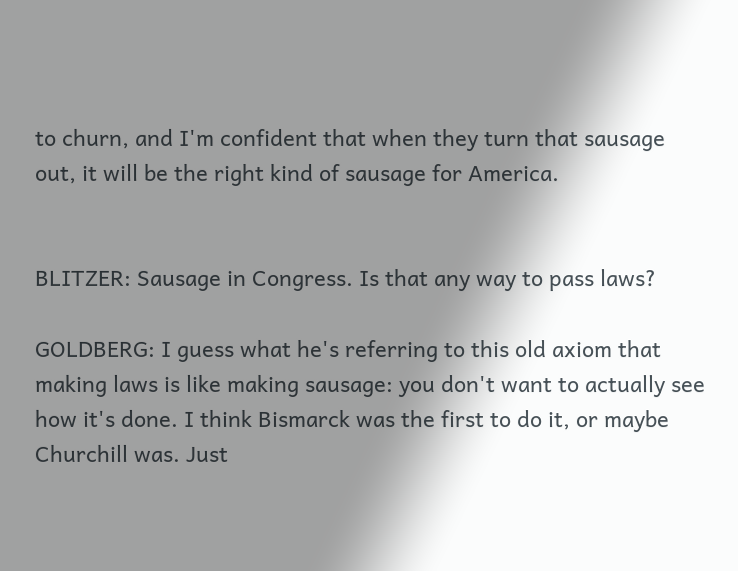to churn, and I'm confident that when they turn that sausage out, it will be the right kind of sausage for America.


BLITZER: Sausage in Congress. Is that any way to pass laws?

GOLDBERG: I guess what he's referring to this old axiom that making laws is like making sausage: you don't want to actually see how it's done. I think Bismarck was the first to do it, or maybe Churchill was. Just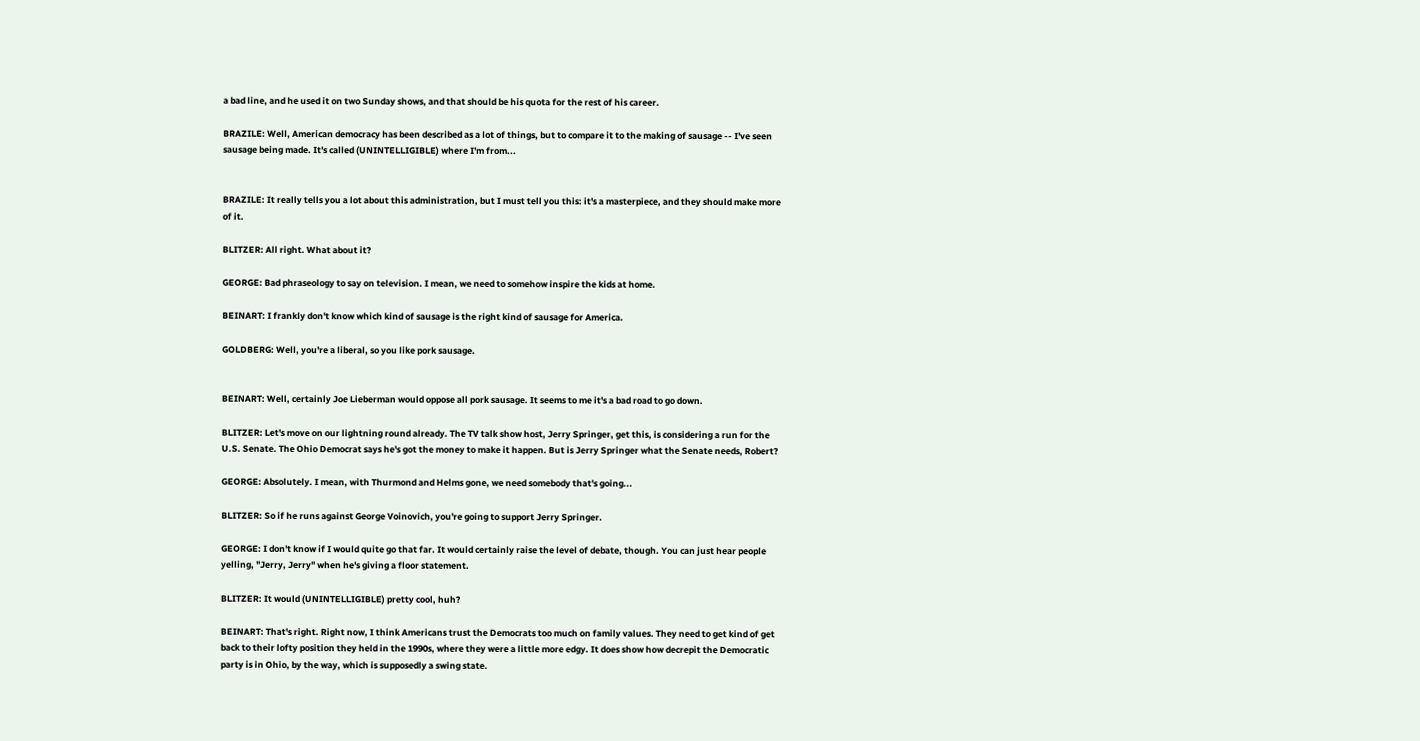a bad line, and he used it on two Sunday shows, and that should be his quota for the rest of his career.

BRAZILE: Well, American democracy has been described as a lot of things, but to compare it to the making of sausage -- I've seen sausage being made. It's called (UNINTELLIGIBLE) where I'm from...


BRAZILE: It really tells you a lot about this administration, but I must tell you this: it's a masterpiece, and they should make more of it.

BLITZER: All right. What about it?

GEORGE: Bad phraseology to say on television. I mean, we need to somehow inspire the kids at home.

BEINART: I frankly don't know which kind of sausage is the right kind of sausage for America.

GOLDBERG: Well, you're a liberal, so you like pork sausage.


BEINART: Well, certainly Joe Lieberman would oppose all pork sausage. It seems to me it's a bad road to go down.

BLITZER: Let's move on our lightning round already. The TV talk show host, Jerry Springer, get this, is considering a run for the U.S. Senate. The Ohio Democrat says he's got the money to make it happen. But is Jerry Springer what the Senate needs, Robert?

GEORGE: Absolutely. I mean, with Thurmond and Helms gone, we need somebody that's going...

BLITZER: So if he runs against George Voinovich, you're going to support Jerry Springer.

GEORGE: I don't know if I would quite go that far. It would certainly raise the level of debate, though. You can just hear people yelling, "Jerry, Jerry" when he's giving a floor statement.

BLITZER: It would (UNINTELLIGIBLE) pretty cool, huh?

BEINART: That's right. Right now, I think Americans trust the Democrats too much on family values. They need to get kind of get back to their lofty position they held in the 1990s, where they were a little more edgy. It does show how decrepit the Democratic party is in Ohio, by the way, which is supposedly a swing state.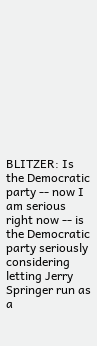BLITZER: Is the Democratic party -- now I am serious right now -- is the Democratic party seriously considering letting Jerry Springer run as a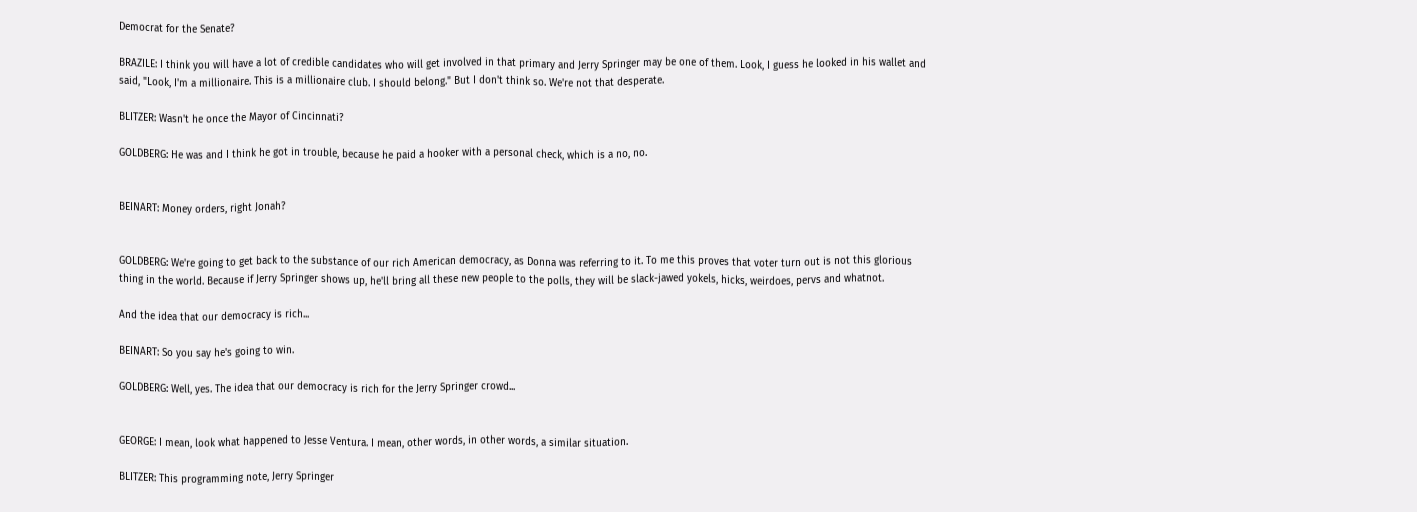Democrat for the Senate?

BRAZILE: I think you will have a lot of credible candidates who will get involved in that primary and Jerry Springer may be one of them. Look, I guess he looked in his wallet and said, "Look, I'm a millionaire. This is a millionaire club. I should belong." But I don't think so. We're not that desperate.

BLITZER: Wasn't he once the Mayor of Cincinnati?

GOLDBERG: He was and I think he got in trouble, because he paid a hooker with a personal check, which is a no, no.


BEINART: Money orders, right Jonah?


GOLDBERG: We're going to get back to the substance of our rich American democracy, as Donna was referring to it. To me this proves that voter turn out is not this glorious thing in the world. Because if Jerry Springer shows up, he'll bring all these new people to the polls, they will be slack-jawed yokels, hicks, weirdoes, pervs and whatnot.

And the idea that our democracy is rich...

BEINART: So you say he's going to win.

GOLDBERG: Well, yes. The idea that our democracy is rich for the Jerry Springer crowd...


GEORGE: I mean, look what happened to Jesse Ventura. I mean, other words, in other words, a similar situation.

BLITZER: This programming note, Jerry Springer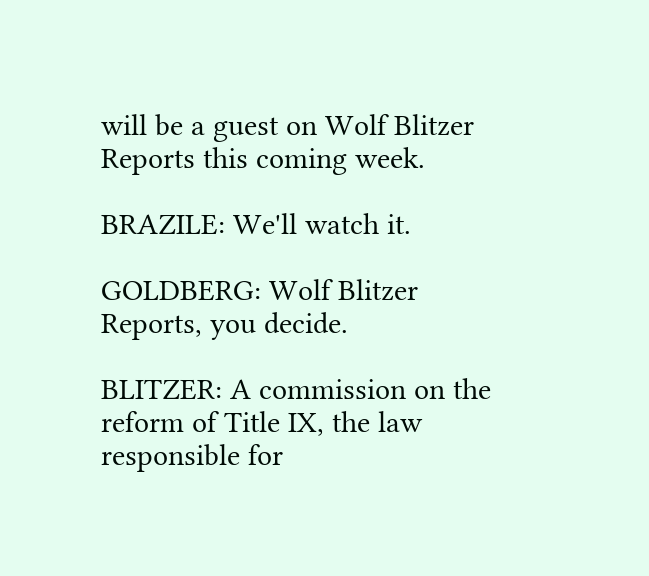will be a guest on Wolf Blitzer Reports this coming week.

BRAZILE: We'll watch it.

GOLDBERG: Wolf Blitzer Reports, you decide.

BLITZER: A commission on the reform of Title IX, the law responsible for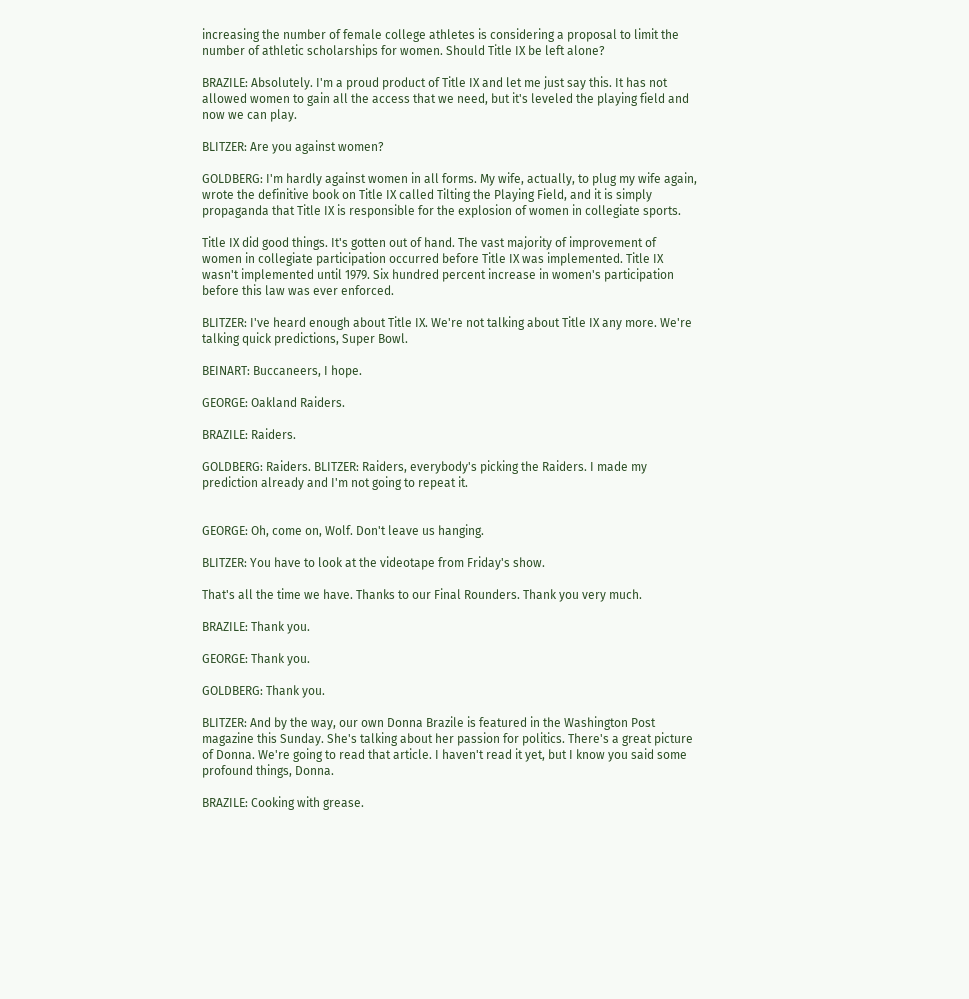increasing the number of female college athletes is considering a proposal to limit the number of athletic scholarships for women. Should Title IX be left alone?

BRAZILE: Absolutely. I'm a proud product of Title IX and let me just say this. It has not allowed women to gain all the access that we need, but it's leveled the playing field and now we can play.

BLITZER: Are you against women?

GOLDBERG: I'm hardly against women in all forms. My wife, actually, to plug my wife again, wrote the definitive book on Title IX called Tilting the Playing Field, and it is simply propaganda that Title IX is responsible for the explosion of women in collegiate sports.

Title IX did good things. It's gotten out of hand. The vast majority of improvement of women in collegiate participation occurred before Title IX was implemented. Title IX wasn't implemented until 1979. Six hundred percent increase in women's participation before this law was ever enforced.

BLITZER: I've heard enough about Title IX. We're not talking about Title IX any more. We're talking quick predictions, Super Bowl.

BEINART: Buccaneers, I hope.

GEORGE: Oakland Raiders.

BRAZILE: Raiders.

GOLDBERG: Raiders. BLITZER: Raiders, everybody's picking the Raiders. I made my prediction already and I'm not going to repeat it.


GEORGE: Oh, come on, Wolf. Don't leave us hanging.

BLITZER: You have to look at the videotape from Friday's show.

That's all the time we have. Thanks to our Final Rounders. Thank you very much.

BRAZILE: Thank you.

GEORGE: Thank you.

GOLDBERG: Thank you.

BLITZER: And by the way, our own Donna Brazile is featured in the Washington Post magazine this Sunday. She's talking about her passion for politics. There's a great picture of Donna. We're going to read that article. I haven't read it yet, but I know you said some profound things, Donna.

BRAZILE: Cooking with grease.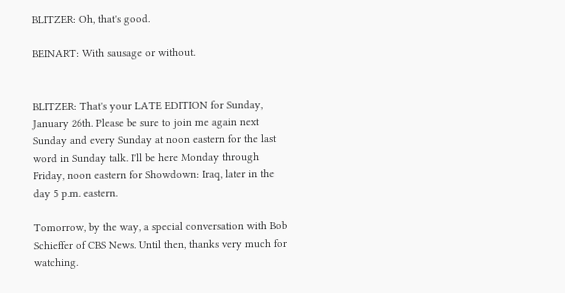BLITZER: Oh, that's good.

BEINART: With sausage or without.


BLITZER: That's your LATE EDITION for Sunday, January 26th. Please be sure to join me again next Sunday and every Sunday at noon eastern for the last word in Sunday talk. I'll be here Monday through Friday, noon eastern for Showdown: Iraq, later in the day 5 p.m. eastern.

Tomorrow, by the way, a special conversation with Bob Schieffer of CBS News. Until then, thanks very much for watching.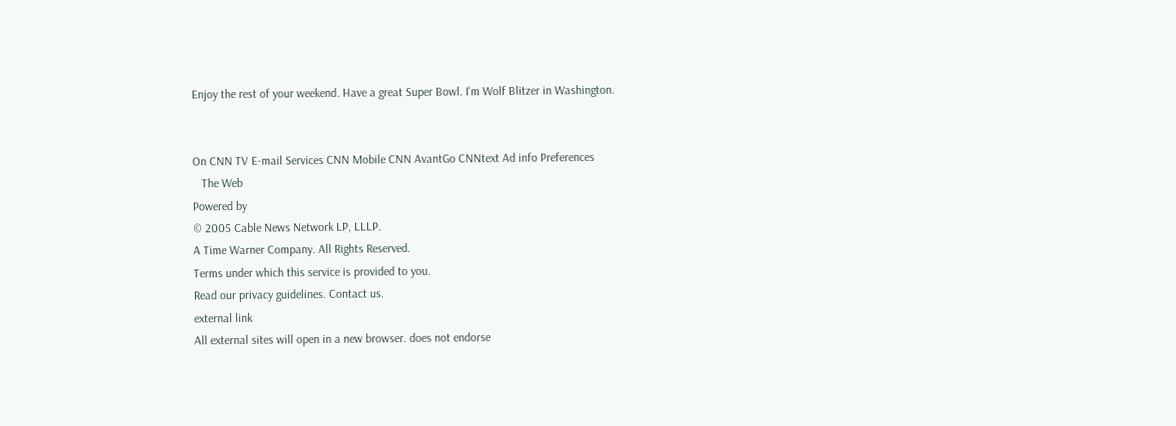Enjoy the rest of your weekend. Have a great Super Bowl. I'm Wolf Blitzer in Washington.


On CNN TV E-mail Services CNN Mobile CNN AvantGo CNNtext Ad info Preferences
   The Web
Powered by
© 2005 Cable News Network LP, LLLP.
A Time Warner Company. All Rights Reserved.
Terms under which this service is provided to you.
Read our privacy guidelines. Contact us.
external link
All external sites will open in a new browser. does not endorse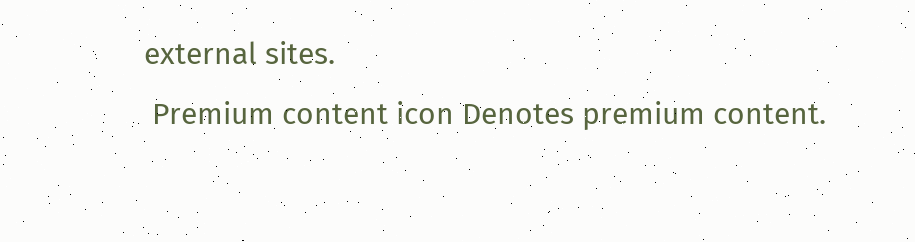external sites.
 Premium content icon Denotes premium content.